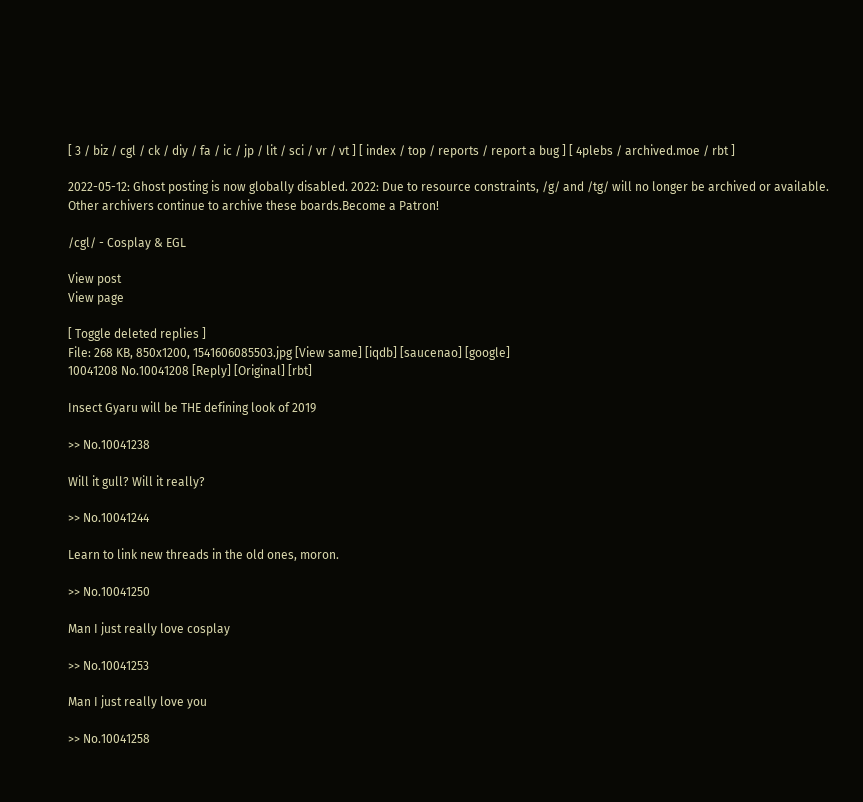[ 3 / biz / cgl / ck / diy / fa / ic / jp / lit / sci / vr / vt ] [ index / top / reports / report a bug ] [ 4plebs / archived.moe / rbt ]

2022-05-12: Ghost posting is now globally disabled. 2022: Due to resource constraints, /g/ and /tg/ will no longer be archived or available. Other archivers continue to archive these boards.Become a Patron!

/cgl/ - Cosplay & EGL

View post
View page

[ Toggle deleted replies ]
File: 268 KB, 850x1200, 1541606085503.jpg [View same] [iqdb] [saucenao] [google]
10041208 No.10041208 [Reply] [Original] [rbt]

Insect Gyaru will be THE defining look of 2019

>> No.10041238

Will it gull? Will it really?

>> No.10041244

Learn to link new threads in the old ones, moron.

>> No.10041250

Man I just really love cosplay

>> No.10041253

Man I just really love you

>> No.10041258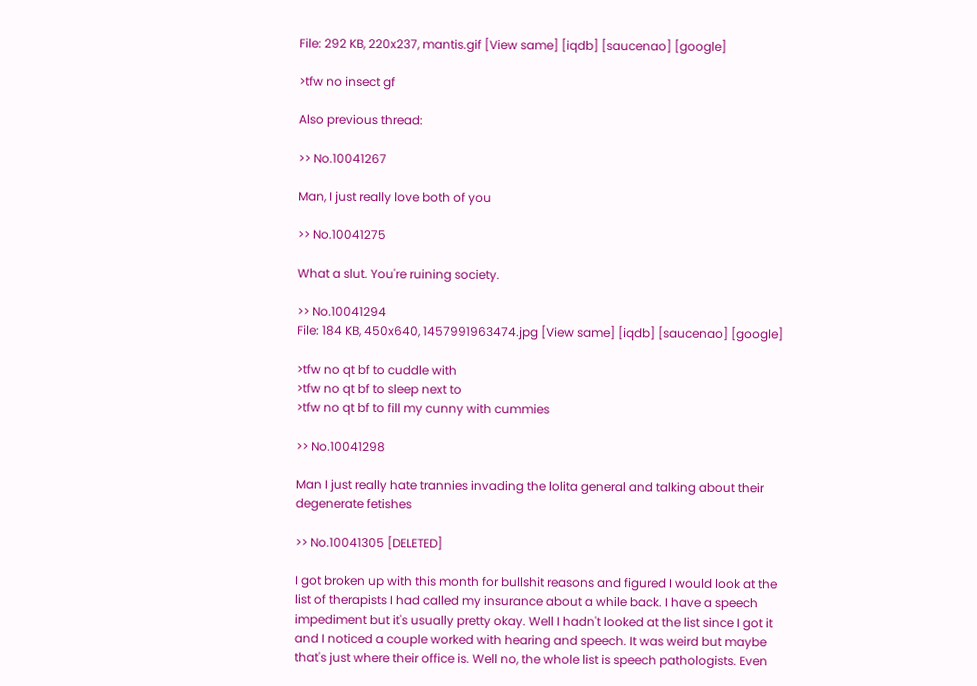File: 292 KB, 220x237, mantis.gif [View same] [iqdb] [saucenao] [google]

>tfw no insect gf

Also previous thread:

>> No.10041267

Man, I just really love both of you

>> No.10041275

What a slut. You're ruining society.

>> No.10041294
File: 184 KB, 450x640, 1457991963474.jpg [View same] [iqdb] [saucenao] [google]

>tfw no qt bf to cuddle with
>tfw no qt bf to sleep next to
>tfw no qt bf to fill my cunny with cummies

>> No.10041298

Man I just really hate trannies invading the lolita general and talking about their degenerate fetishes

>> No.10041305 [DELETED]

I got broken up with this month for bullshit reasons and figured I would look at the list of therapists I had called my insurance about a while back. I have a speech impediment but it's usually pretty okay. Well I hadn't looked at the list since I got it and I noticed a couple worked with hearing and speech. It was weird but maybe that's just where their office is. Well no, the whole list is speech pathologists. Even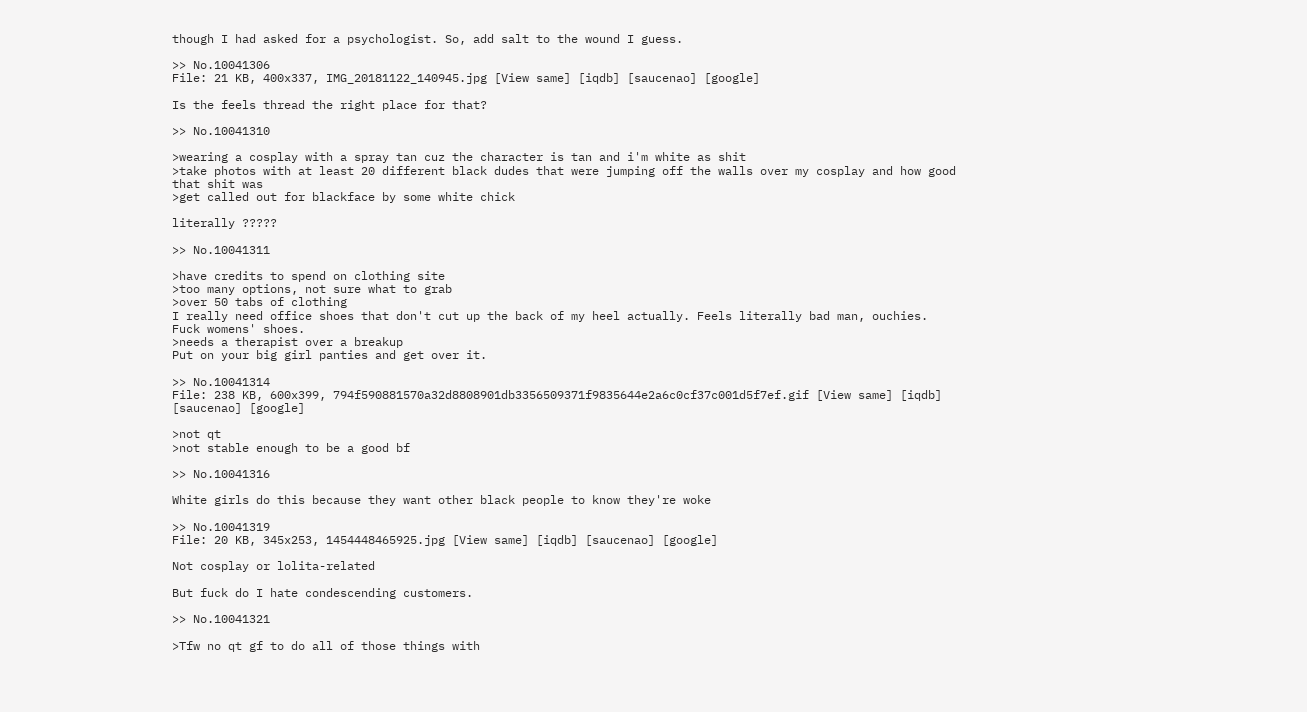though I had asked for a psychologist. So, add salt to the wound I guess.

>> No.10041306
File: 21 KB, 400x337, IMG_20181122_140945.jpg [View same] [iqdb] [saucenao] [google]

Is the feels thread the right place for that?

>> No.10041310

>wearing a cosplay with a spray tan cuz the character is tan and i'm white as shit
>take photos with at least 20 different black dudes that were jumping off the walls over my cosplay and how good that shit was
>get called out for blackface by some white chick

literally ?????

>> No.10041311

>have credits to spend on clothing site
>too many options, not sure what to grab
>over 50 tabs of clothing
I really need office shoes that don't cut up the back of my heel actually. Feels literally bad man, ouchies. Fuck womens' shoes.
>needs a therapist over a breakup
Put on your big girl panties and get over it.

>> No.10041314
File: 238 KB, 600x399, 794f590881570a32d8808901db3356509371f9835644e2a6c0cf37c001d5f7ef.gif [View same] [iqdb] [saucenao] [google]

>not qt
>not stable enough to be a good bf

>> No.10041316

White girls do this because they want other black people to know they're woke

>> No.10041319
File: 20 KB, 345x253, 1454448465925.jpg [View same] [iqdb] [saucenao] [google]

Not cosplay or lolita-related

But fuck do I hate condescending customers.

>> No.10041321

>Tfw no qt gf to do all of those things with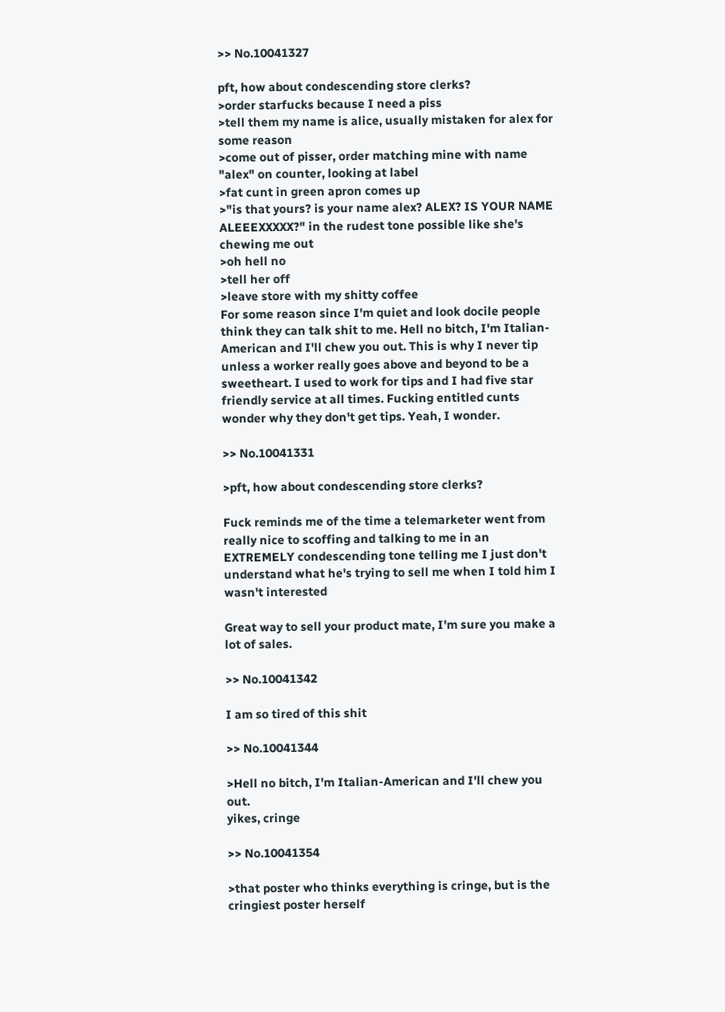>> No.10041327

pft, how about condescending store clerks?
>order starfucks because I need a piss
>tell them my name is alice, usually mistaken for alex for some reason
>come out of pisser, order matching mine with name "alex" on counter, looking at label
>fat cunt in green apron comes up
>"is that yours? is your name alex? ALEX? IS YOUR NAME ALEEEXXXXX?" in the rudest tone possible like she's chewing me out
>oh hell no
>tell her off
>leave store with my shitty coffee
For some reason since I'm quiet and look docile people think they can talk shit to me. Hell no bitch, I'm Italian-American and I'll chew you out. This is why I never tip unless a worker really goes above and beyond to be a sweetheart. I used to work for tips and I had five star friendly service at all times. Fucking entitled cunts wonder why they don't get tips. Yeah, I wonder.

>> No.10041331

>pft, how about condescending store clerks?

Fuck reminds me of the time a telemarketer went from really nice to scoffing and talking to me in an EXTREMELY condescending tone telling me I just don't understand what he's trying to sell me when I told him I wasn't interested

Great way to sell your product mate, I'm sure you make a lot of sales.

>> No.10041342

I am so tired of this shit

>> No.10041344

>Hell no bitch, I'm Italian-American and I'll chew you out.
yikes, cringe

>> No.10041354

>that poster who thinks everything is cringe, but is the cringiest poster herself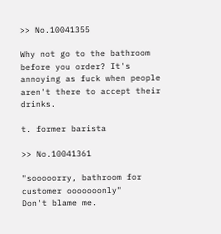>> No.10041355

Why not go to the bathroom before you order? It's annoying as fuck when people aren't there to accept their drinks.

t. former barista

>> No.10041361

"sooooorry, bathroom for customer ooooooonly"
Don't blame me.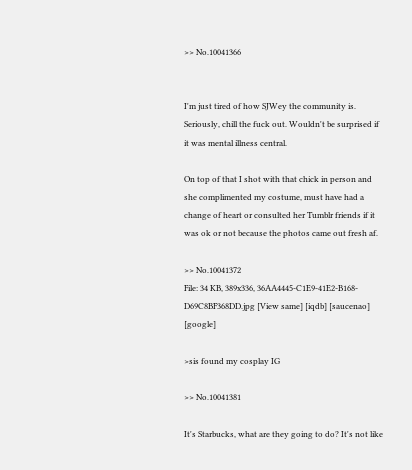>> No.10041366


I'm just tired of how SJWey the community is. Seriously, chill the fuck out. Wouldn't be surprised if it was mental illness central.

On top of that I shot with that chick in person and she complimented my costume, must have had a change of heart or consulted her Tumblr friends if it was ok or not because the photos came out fresh af.

>> No.10041372
File: 34 KB, 389x336, 36AA4445-C1E9-41E2-B168-D69C8BF368DD.jpg [View same] [iqdb] [saucenao] [google]

>sis found my cosplay IG

>> No.10041381

It's Starbucks, what are they going to do? It's not like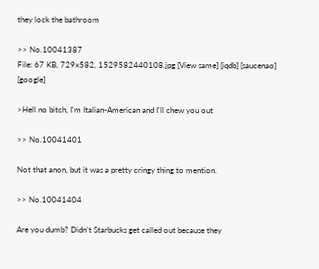they lock the bathroom

>> No.10041387
File: 67 KB, 729x582, 1529582440108.jpg [View same] [iqdb] [saucenao] [google]

>Hell no bitch, I'm Italian-American and I'll chew you out

>> No.10041401

Not that anon, but it was a pretty cringy thing to mention.

>> No.10041404

Are you dumb? Didn’t Starbucks get called out because they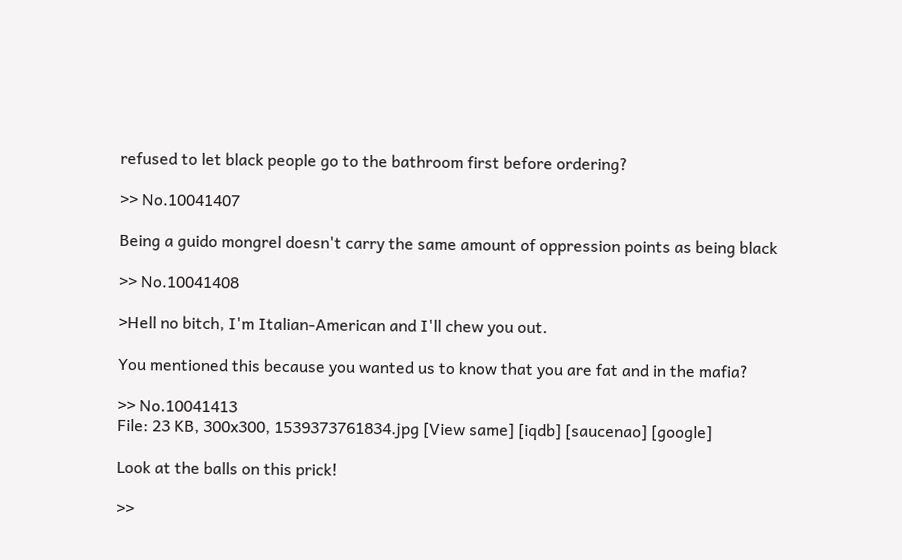refused to let black people go to the bathroom first before ordering?

>> No.10041407

Being a guido mongrel doesn't carry the same amount of oppression points as being black

>> No.10041408

>Hell no bitch, I'm Italian-American and I'll chew you out.

You mentioned this because you wanted us to know that you are fat and in the mafia?

>> No.10041413
File: 23 KB, 300x300, 1539373761834.jpg [View same] [iqdb] [saucenao] [google]

Look at the balls on this prick!

>>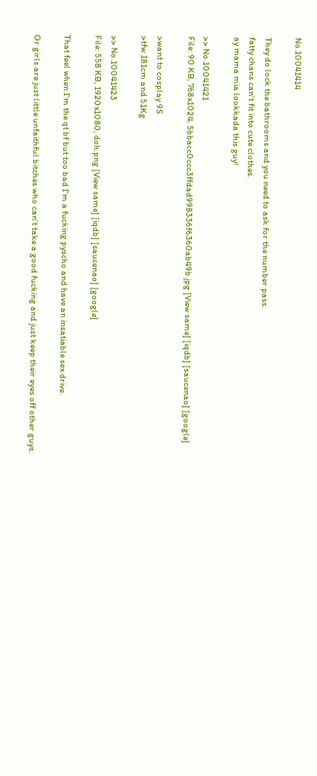No.10041414

They do lock the bathrooms and you need to ask for the number pass.
fatty chans can't fit into cute clothes.
ay mama mia lookkada this guy!

>> No.10041421
File: 90 KB, 768x1024, 5bbacc0ccc3ffdad998336f6360ab49b.jpg [View same] [iqdb] [saucenao] [google]

>want to cosplay 9S
>tfw 181cm and 51Kg

>> No.10041423
File: 558 KB, 1920x1080, doh.png [View same] [iqdb] [saucenao] [google]

That feel when I'm the qt bf but too bad I'm a fucking pyscho and have an insatiable sex drive.

Or girls are just little unfaithful bitches who can't take a good fucking and just keep their eyes off other guys.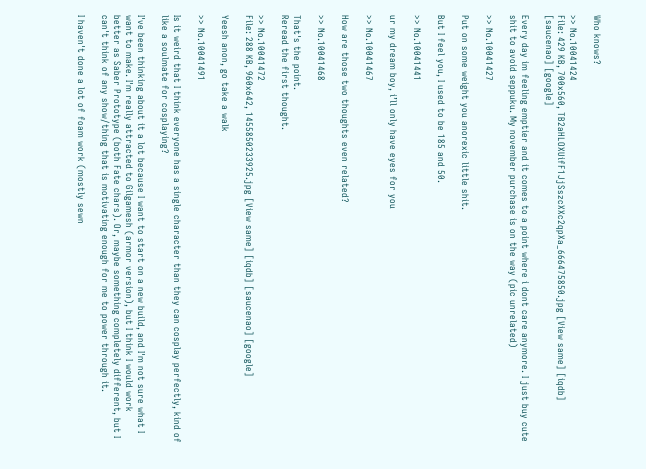Who knows?

>> No.10041424
File: 429 KB, 700x560, TB2aHLOXUifF1JjSszcXXc2qpXa_666475850.jpg [View same] [iqdb] [saucenao] [google]

Every day im feeling emptier and it comes to a point where i dont care anymore. I just buy cute shit to avoid seppuku. My november purchase is on the way (pic unrelated)

>> No.10041427

Put on some weight you anorexic little shit.

But I feel you, I used to be 185 and 50.

>> No.10041441

ur my dream boy, i’ll only have eyes for you

>> No.10041467

How are those two thoughts even related?

>> No.10041468

That's the point.
Reread the first thought.

>> No.10041472
File: 288 KB, 960x642, 1455850233925.jpg [View same] [iqdb] [saucenao] [google]

Yeesh anon, go take a walk

>> No.10041491

Is it weird that I think everyone has a single character than they can cosplay perfectly, kind of like a soulmate for cosplaying?

I've been thinking about it a lot because I want to start on a new build, and I'm not sure what I want to make. I'm really attracted to Gilgamesh (armor version), but I think I would work better as Saber Prototype (both Fate chars). Or, maybe something completely different, but I can't think of any show/thing that is motivating enough for me to power through it.

I haven't done a lot of foam work (mostly sewn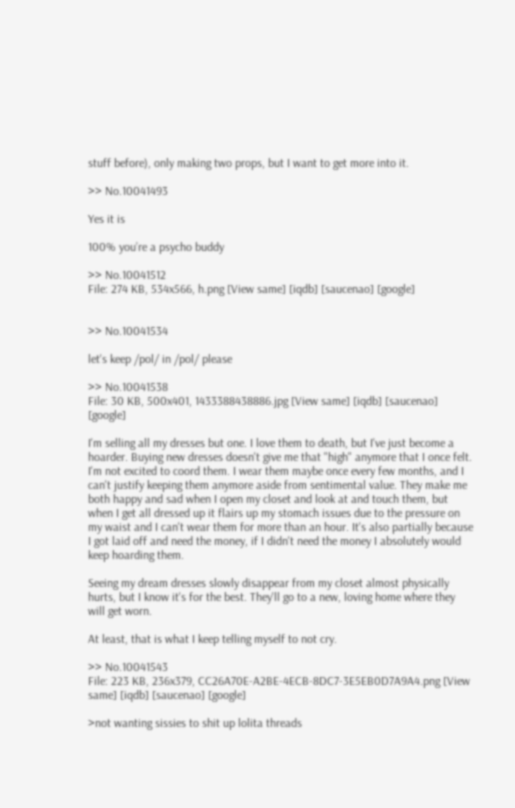stuff before), only making two props, but I want to get more into it.

>> No.10041493

Yes it is

100% you’re a psycho buddy

>> No.10041512
File: 274 KB, 534x566, h.png [View same] [iqdb] [saucenao] [google]


>> No.10041534

let's keep /pol/ in /pol/ please

>> No.10041538
File: 30 KB, 500x401, 1433388438886.jpg [View same] [iqdb] [saucenao] [google]

I'm selling all my dresses but one. I love them to death, but I've just become a hoarder. Buying new dresses doesn't give me that "high" anymore that I once felt. I'm not excited to coord them. I wear them maybe once every few months, and I can't justify keeping them anymore aside from sentimental value. They make me both happy and sad when I open my closet and look at and touch them, but when I get all dressed up it flairs up my stomach issues due to the pressure on my waist and I can't wear them for more than an hour. It's also partially because I got laid off and need the money, if I didn't need the money I absolutely would keep hoarding them.

Seeing my dream dresses slowly disappear from my closet almost physically hurts, but I know it's for the best. They'll go to a new, loving home where they will get worn.

At least, that is what I keep telling myself to not cry.

>> No.10041543
File: 223 KB, 236x379, CC26A70E-A2BE-4ECB-8DC7-3E5EB0D7A9A4.png [View same] [iqdb] [saucenao] [google]

>not wanting sissies to shit up lolita threads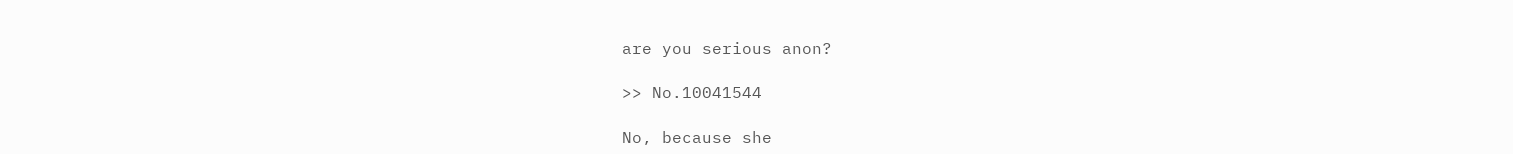are you serious anon?

>> No.10041544

No, because she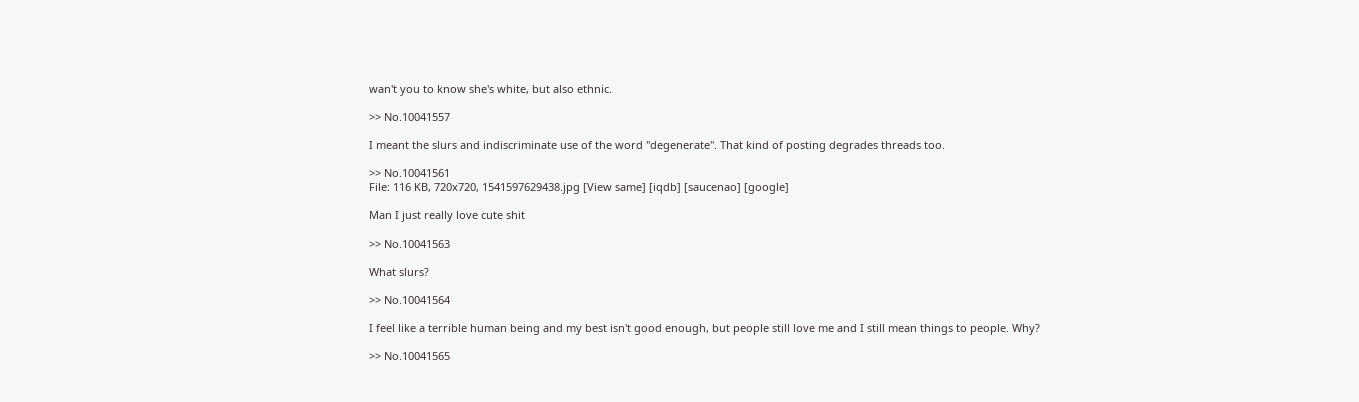wan't you to know she's white, but also ethnic.

>> No.10041557

I meant the slurs and indiscriminate use of the word "degenerate". That kind of posting degrades threads too.

>> No.10041561
File: 116 KB, 720x720, 1541597629438.jpg [View same] [iqdb] [saucenao] [google]

Man I just really love cute shit

>> No.10041563

What slurs?

>> No.10041564

I feel like a terrible human being and my best isn't good enough, but people still love me and I still mean things to people. Why?

>> No.10041565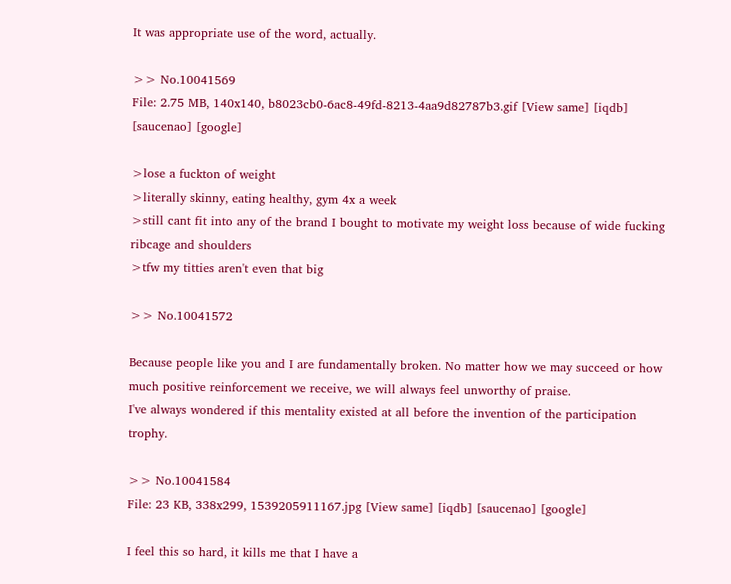It was appropriate use of the word, actually.

>> No.10041569
File: 2.75 MB, 140x140, b8023cb0-6ac8-49fd-8213-4aa9d82787b3.gif [View same] [iqdb] [saucenao] [google]

>lose a fuckton of weight
>literally skinny, eating healthy, gym 4x a week
>still cant fit into any of the brand I bought to motivate my weight loss because of wide fucking ribcage and shoulders
>tfw my titties aren't even that big

>> No.10041572

Because people like you and I are fundamentally broken. No matter how we may succeed or how much positive reinforcement we receive, we will always feel unworthy of praise.
I've always wondered if this mentality existed at all before the invention of the participation trophy.

>> No.10041584
File: 23 KB, 338x299, 1539205911167.jpg [View same] [iqdb] [saucenao] [google]

I feel this so hard, it kills me that I have a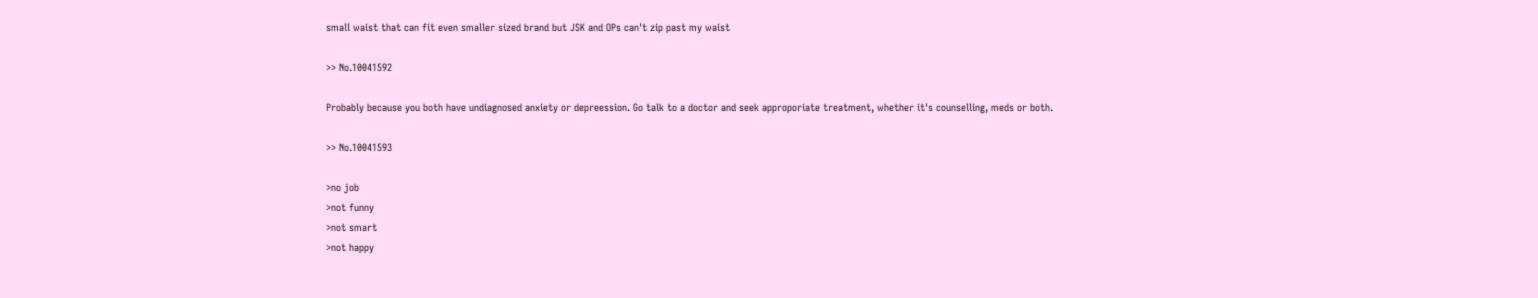small waist that can fit even smaller sized brand but JSK and OPs can't zip past my waist

>> No.10041592

Probably because you both have undiagnosed anxiety or depreession. Go talk to a doctor and seek approporiate treatment, whether it's counselling, meds or both.

>> No.10041593

>no job
>not funny
>not smart
>not happy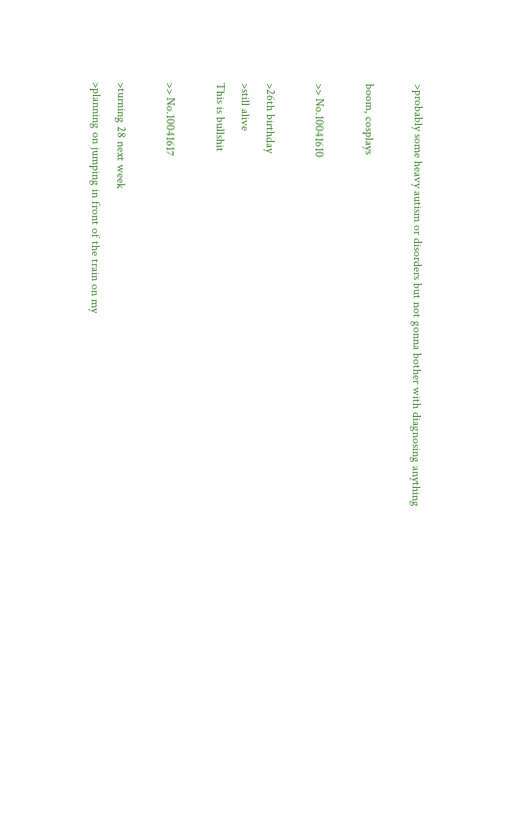>probably some heavy autism or disorders but not gonna bother with diagnosing anything

boom, cosplays

>> No.10041610

>26th birthday
>still alive
This is bullshit

>> No.10041617

>turning 28 next week
>planning on jumping in front of the train on my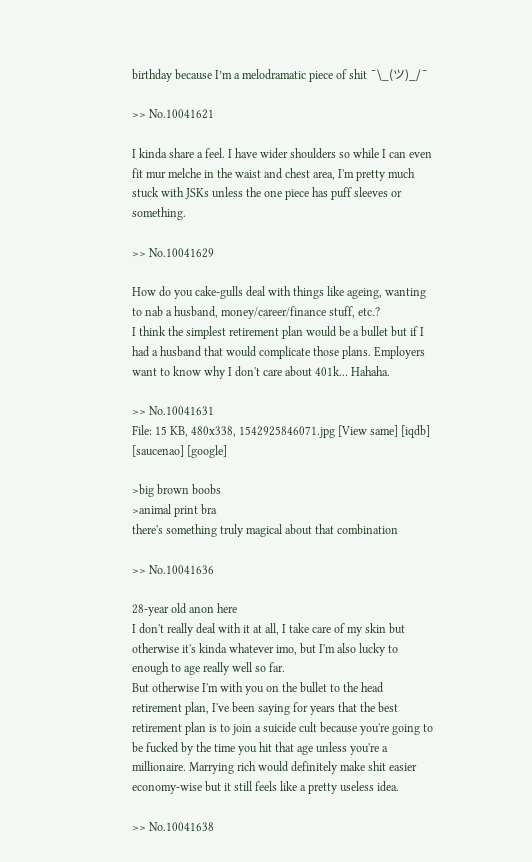birthday because I’m a melodramatic piece of shit ¯\_(ツ)_/¯

>> No.10041621

I kinda share a feel. I have wider shoulders so while I can even fit mur melche in the waist and chest area, I'm pretty much stuck with JSKs unless the one piece has puff sleeves or something.

>> No.10041629

How do you cake-gulls deal with things like ageing, wanting to nab a husband, money/career/finance stuff, etc.?
I think the simplest retirement plan would be a bullet but if I had a husband that would complicate those plans. Employers want to know why I don't care about 401k... Hahaha.

>> No.10041631
File: 15 KB, 480x338, 1542925846071.jpg [View same] [iqdb] [saucenao] [google]

>big brown boobs
>animal print bra
there's something truly magical about that combination

>> No.10041636

28-year old anon here
I don't really deal with it at all, I take care of my skin but otherwise it's kinda whatever imo, but I'm also lucky to enough to age really well so far.
But otherwise I'm with you on the bullet to the head retirement plan, I've been saying for years that the best retirement plan is to join a suicide cult because you're going to be fucked by the time you hit that age unless you're a millionaire. Marrying rich would definitely make shit easier economy-wise but it still feels like a pretty useless idea.

>> No.10041638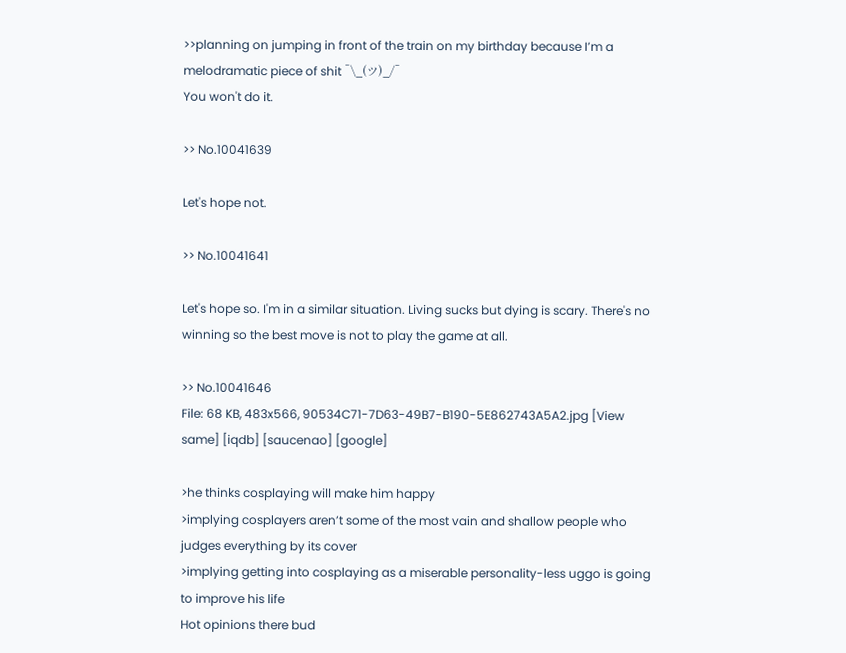>>planning on jumping in front of the train on my birthday because I’m a melodramatic piece of shit ¯\_(ツ)_/¯
You won't do it.

>> No.10041639

Let's hope not.

>> No.10041641

Let's hope so. I'm in a similar situation. Living sucks but dying is scary. There's no winning so the best move is not to play the game at all.

>> No.10041646
File: 68 KB, 483x566, 90534C71-7D63-49B7-B190-5E862743A5A2.jpg [View same] [iqdb] [saucenao] [google]

>he thinks cosplaying will make him happy
>implying cosplayers aren’t some of the most vain and shallow people who judges everything by its cover
>implying getting into cosplaying as a miserable personality-less uggo is going to improve his life
Hot opinions there bud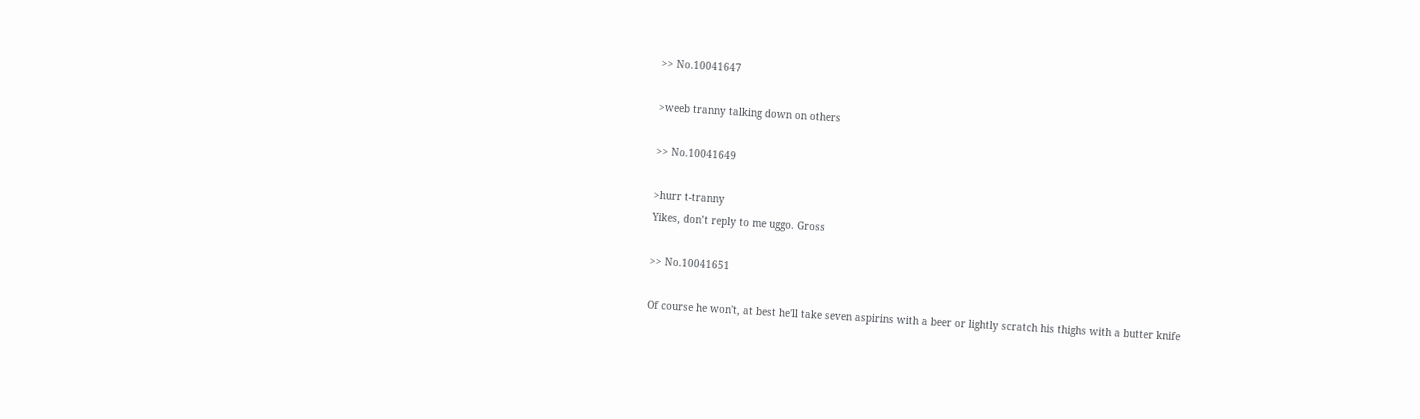>> No.10041647

>weeb tranny talking down on others

>> No.10041649

>hurr t-tranny
Yikes, don’t reply to me uggo. Gross

>> No.10041651

Of course he won't, at best he'll take seven aspirins with a beer or lightly scratch his thighs with a butter knife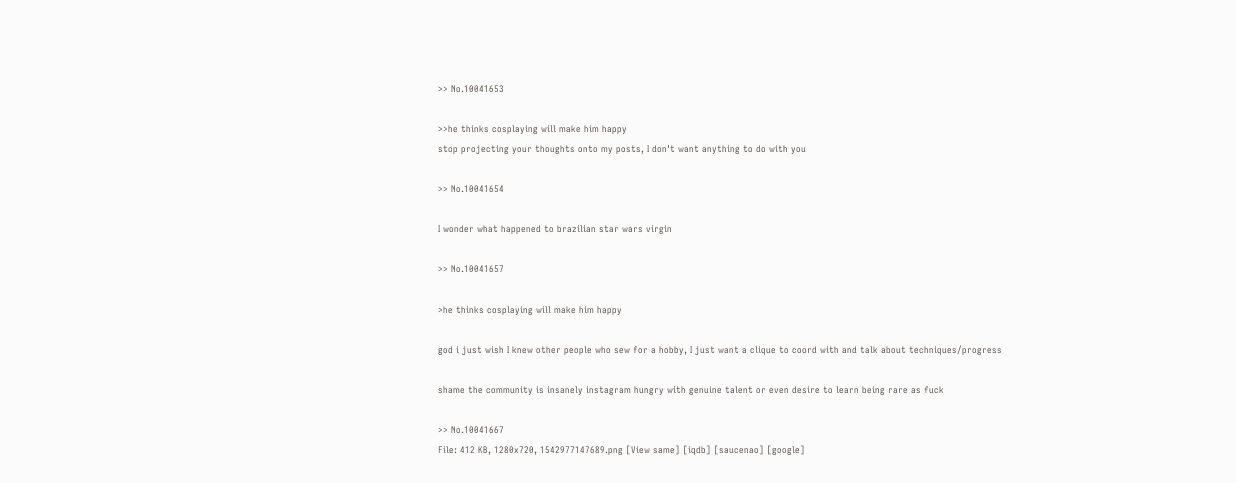>> No.10041653

>>he thinks cosplaying will make him happy
stop projecting your thoughts onto my posts, I don't want anything to do with you

>> No.10041654

I wonder what happened to brazilian star wars virgin

>> No.10041657

>he thinks cosplaying will make him happy

god i just wish I knew other people who sew for a hobby, I just want a clique to coord with and talk about techniques/progress

shame the community is insanely instagram hungry with genuine talent or even desire to learn being rare as fuck

>> No.10041667
File: 412 KB, 1280x720, 1542977147689.png [View same] [iqdb] [saucenao] [google]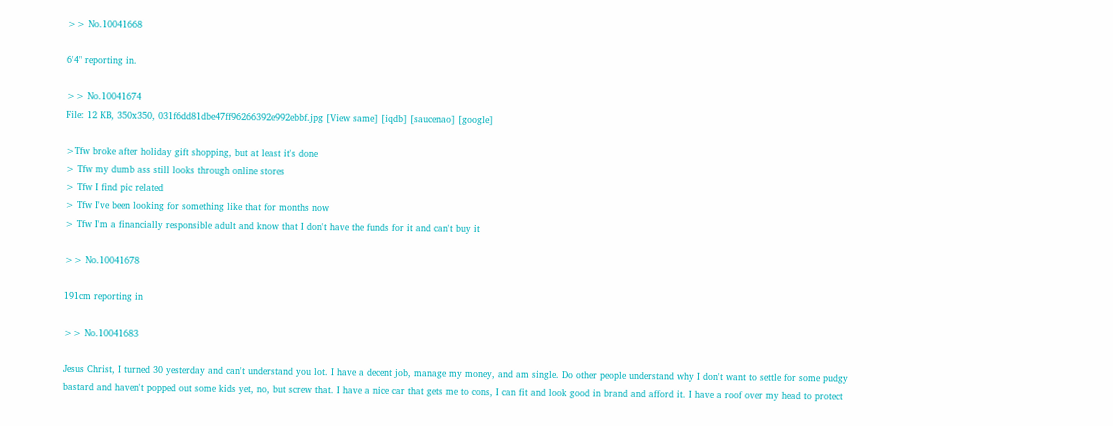>> No.10041668

6'4" reporting in.

>> No.10041674
File: 12 KB, 350x350, 031f6dd81dbe47ff96266392e992ebbf.jpg [View same] [iqdb] [saucenao] [google]

>Tfw broke after holiday gift shopping, but at least it's done
> Tfw my dumb ass still looks through online stores
> Tfw I find pic related
> Tfw I've been looking for something like that for months now
> Tfw I'm a financially responsible adult and know that I don't have the funds for it and can't buy it

>> No.10041678

191cm reporting in

>> No.10041683

Jesus Christ, I turned 30 yesterday and can't understand you lot. I have a decent job, manage my money, and am single. Do other people understand why I don't want to settle for some pudgy bastard and haven't popped out some kids yet, no, but screw that. I have a nice car that gets me to cons, I can fit and look good in brand and afford it. I have a roof over my head to protect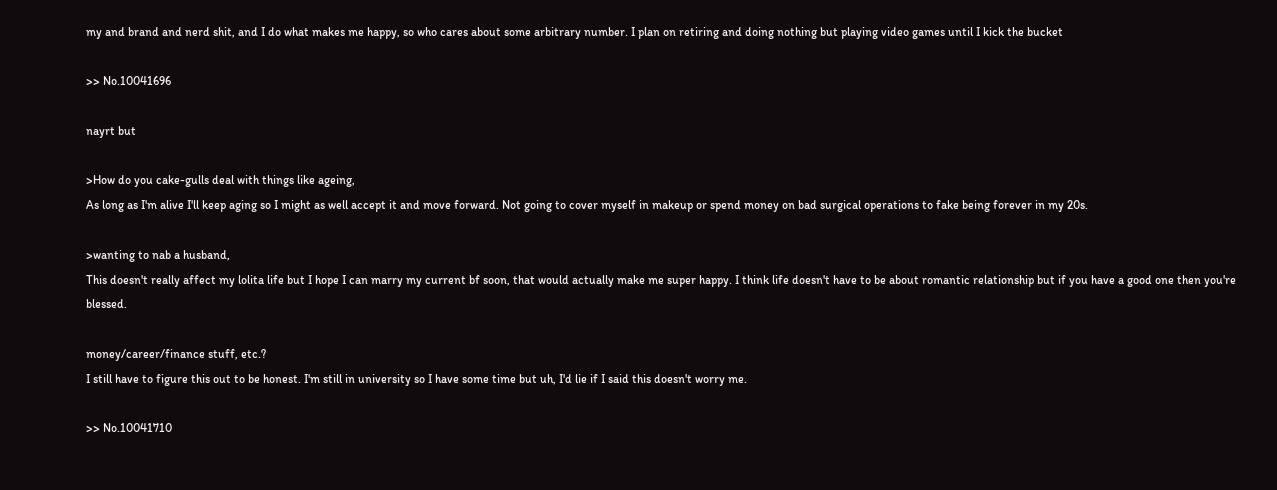my and brand and nerd shit, and I do what makes me happy, so who cares about some arbitrary number. I plan on retiring and doing nothing but playing video games until I kick the bucket

>> No.10041696

nayrt but

>How do you cake-gulls deal with things like ageing,
As long as I'm alive I'll keep aging so I might as well accept it and move forward. Not going to cover myself in makeup or spend money on bad surgical operations to fake being forever in my 20s.

>wanting to nab a husband,
This doesn't really affect my lolita life but I hope I can marry my current bf soon, that would actually make me super happy. I think life doesn't have to be about romantic relationship but if you have a good one then you're blessed.

money/career/finance stuff, etc.?
I still have to figure this out to be honest. I'm still in university so I have some time but uh, I'd lie if I said this doesn't worry me.

>> No.10041710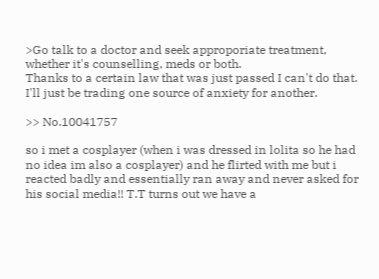>Go talk to a doctor and seek approporiate treatment, whether it's counselling, meds or both.
Thanks to a certain law that was just passed I can't do that. I'll just be trading one source of anxiety for another.

>> No.10041757

so i met a cosplayer (when i was dressed in lolita so he had no idea im also a cosplayer) and he flirted with me but i reacted badly and essentially ran away and never asked for his social media!! T.T turns out we have a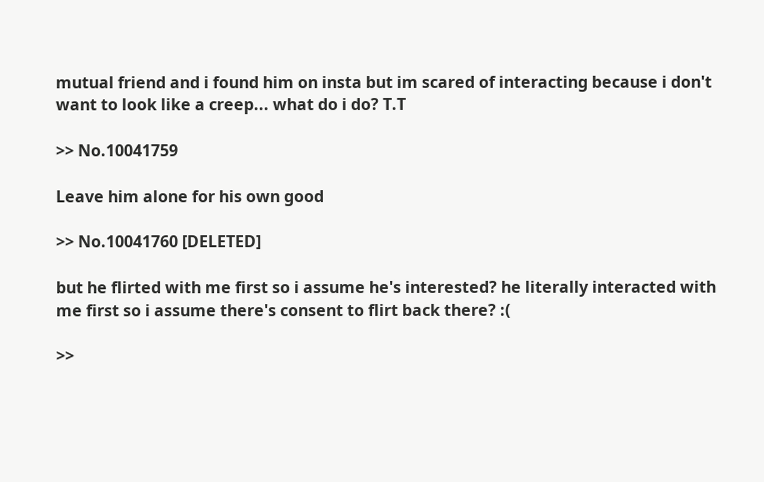mutual friend and i found him on insta but im scared of interacting because i don't want to look like a creep... what do i do? T.T

>> No.10041759

Leave him alone for his own good

>> No.10041760 [DELETED]

but he flirted with me first so i assume he's interested? he literally interacted with me first so i assume there's consent to flirt back there? :(

>>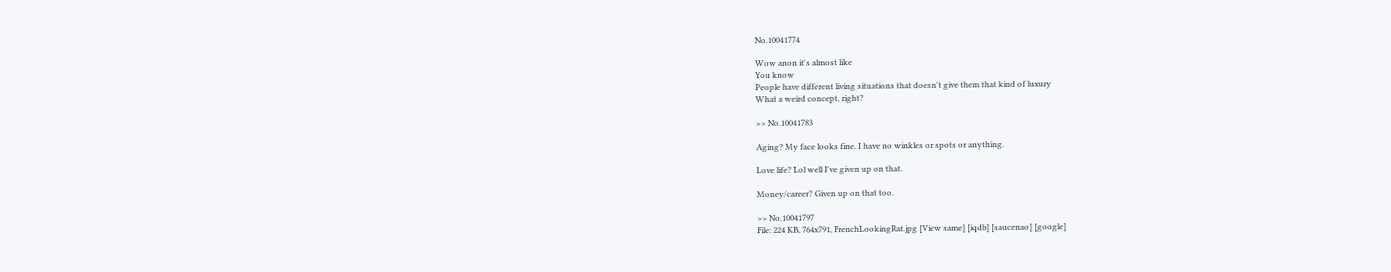No.10041774

Wow anon it's almost like
You know
People have different living situations that doesn't give them that kind of luxury
What a weird concept, right?

>> No.10041783

Aging? My face looks fine. I have no winkles or spots or anything.

Love life? Lol well I've given up on that.

Money/career? Given up on that too.

>> No.10041797
File: 224 KB, 764x791, FrenchLookingRat.jpg [View same] [iqdb] [saucenao] [google]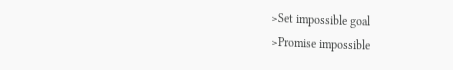>Set impossible goal
>Promise impossible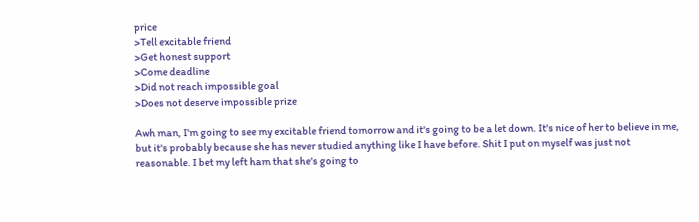price
>Tell excitable friend
>Get honest support
>Come deadline
>Did not reach impossible goal
>Does not deserve impossible prize

Awh man, I'm going to see my excitable friend tomorrow and it's going to be a let down. It's nice of her to believe in me, but it's probably because she has never studied anything like I have before. Shit I put on myself was just not reasonable. I bet my left ham that she's going to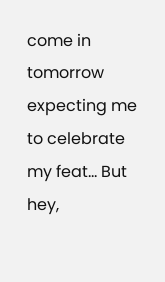come in tomorrow expecting me to celebrate my feat... But hey,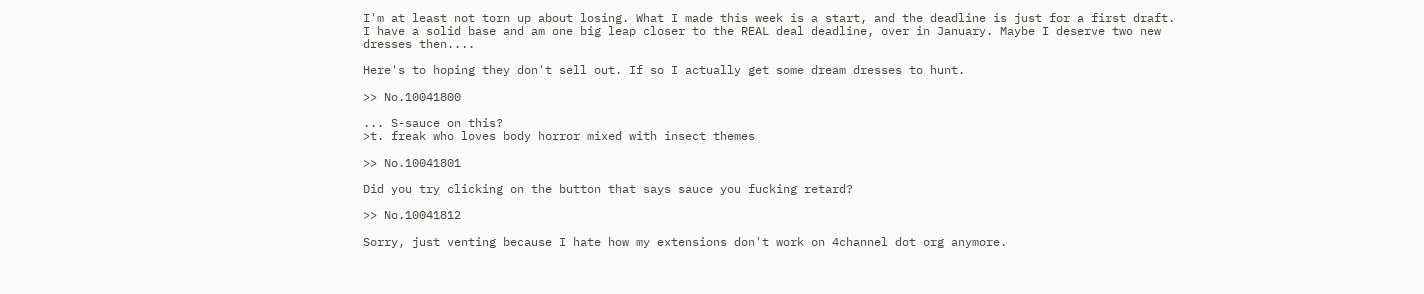I'm at least not torn up about losing. What I made this week is a start, and the deadline is just for a first draft. I have a solid base and am one big leap closer to the REAL deal deadline, over in January. Maybe I deserve two new dresses then....

Here's to hoping they don't sell out. If so I actually get some dream dresses to hunt.

>> No.10041800

... S-sauce on this?
>t. freak who loves body horror mixed with insect themes

>> No.10041801

Did you try clicking on the button that says sauce you fucking retard?

>> No.10041812

Sorry, just venting because I hate how my extensions don't work on 4channel dot org anymore.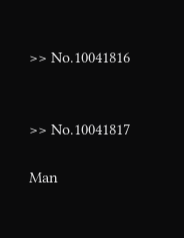>> No.10041816


>> No.10041817

Man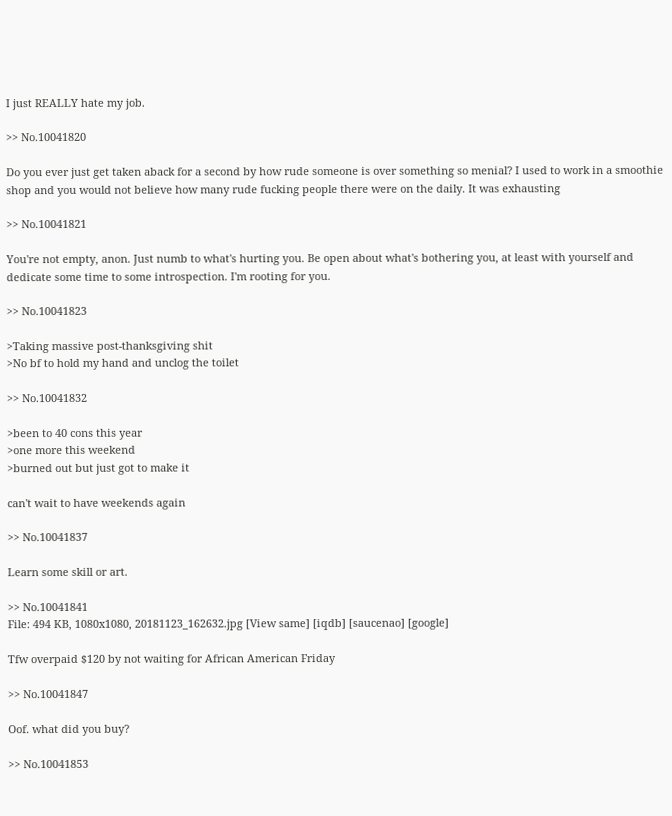I just REALLY hate my job.

>> No.10041820

Do you ever just get taken aback for a second by how rude someone is over something so menial? I used to work in a smoothie shop and you would not believe how many rude fucking people there were on the daily. It was exhausting

>> No.10041821

You're not empty, anon. Just numb to what's hurting you. Be open about what's bothering you, at least with yourself and dedicate some time to some introspection. I'm rooting for you.

>> No.10041823

>Taking massive post-thanksgiving shit
>No bf to hold my hand and unclog the toilet

>> No.10041832

>been to 40 cons this year
>one more this weekend
>burned out but just got to make it

can't wait to have weekends again

>> No.10041837

Learn some skill or art.

>> No.10041841
File: 494 KB, 1080x1080, 20181123_162632.jpg [View same] [iqdb] [saucenao] [google]

Tfw overpaid $120 by not waiting for African American Friday

>> No.10041847

Oof. what did you buy?

>> No.10041853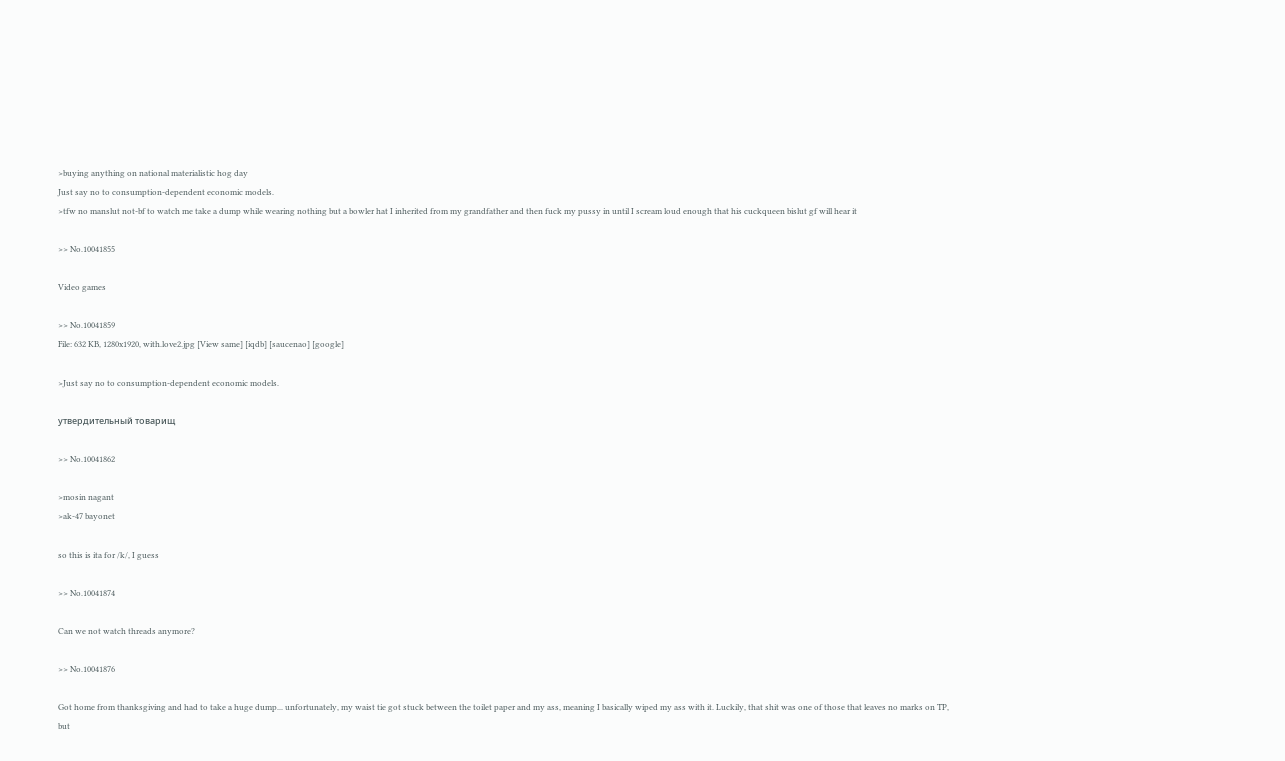>buying anything on national materialistic hog day
Just say no to consumption-dependent economic models.
>tfw no manslut not-bf to watch me take a dump while wearing nothing but a bowler hat I inherited from my grandfather and then fuck my pussy in until I scream loud enough that his cuckqueen bislut gf will hear it

>> No.10041855

Video games

>> No.10041859
File: 632 KB, 1280x1920, with.love2.jpg [View same] [iqdb] [saucenao] [google]

>Just say no to consumption-dependent economic models.

yтвepдитeльный тoвapищ

>> No.10041862

>mosin nagant
>ak-47 bayonet

so this is ita for /k/, I guess

>> No.10041874

Can we not watch threads anymore?

>> No.10041876

Got home from thanksgiving and had to take a huge dump... unfortunately, my waist tie got stuck between the toilet paper and my ass, meaning I basically wiped my ass with it. Luckily, that shit was one of those that leaves no marks on TP, but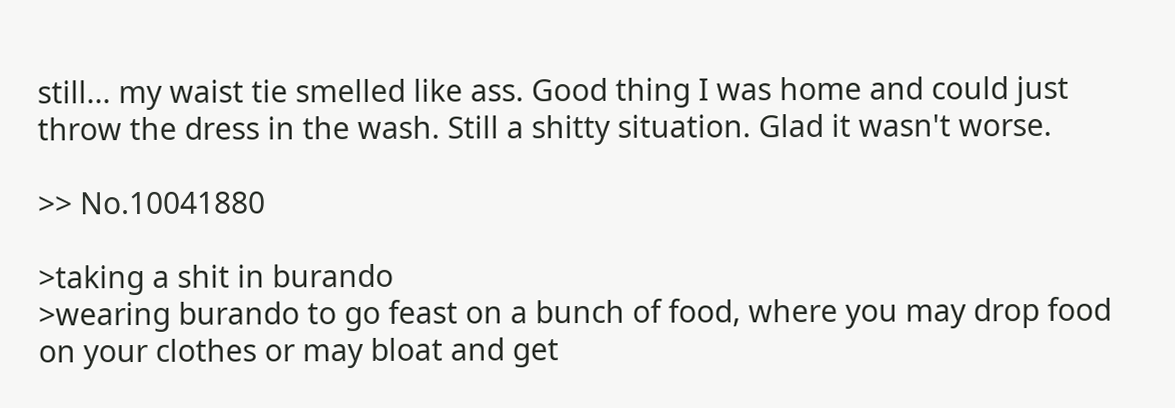still... my waist tie smelled like ass. Good thing I was home and could just throw the dress in the wash. Still a shitty situation. Glad it wasn't worse.

>> No.10041880

>taking a shit in burando
>wearing burando to go feast on a bunch of food, where you may drop food on your clothes or may bloat and get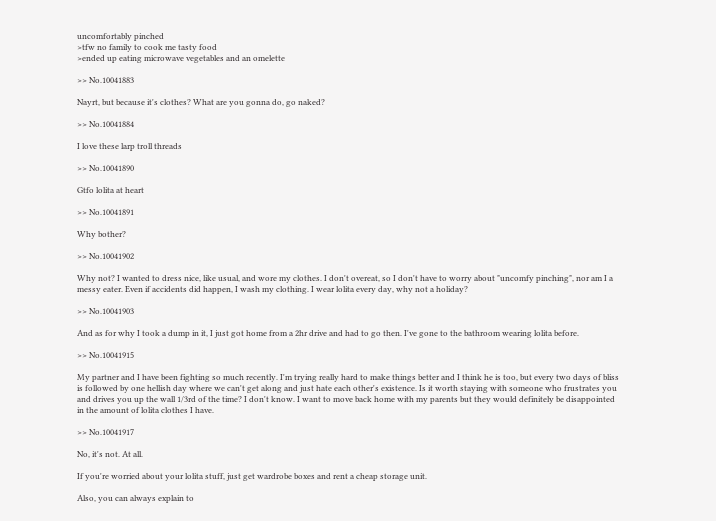uncomfortably pinched
>tfw no family to cook me tasty food
>ended up eating microwave vegetables and an omelette

>> No.10041883

Nayrt, but because it's clothes? What are you gonna do, go naked?

>> No.10041884

I love these larp troll threads

>> No.10041890

Gtfo lolita at heart

>> No.10041891

Why bother?

>> No.10041902

Why not? I wanted to dress nice, like usual, and wore my clothes. I don't overeat, so I don't have to worry about "uncomfy pinching", nor am I a messy eater. Even if accidents did happen, I wash my clothing. I wear lolita every day, why not a holiday?

>> No.10041903

And as for why I took a dump in it, I just got home from a 2hr drive and had to go then. I've gone to the bathroom wearing lolita before.

>> No.10041915

My partner and I have been fighting so much recently. I'm trying really hard to make things better and I think he is too, but every two days of bliss is followed by one hellish day where we can't get along and just hate each other's existence. Is it worth staying with someone who frustrates you and drives you up the wall 1/3rd of the time? I don't know. I want to move back home with my parents but they would definitely be disappointed in the amount of lolita clothes I have.

>> No.10041917

No, it's not. At all.

If you're worried about your lolita stuff, just get wardrobe boxes and rent a cheap storage unit.

Also, you can always explain to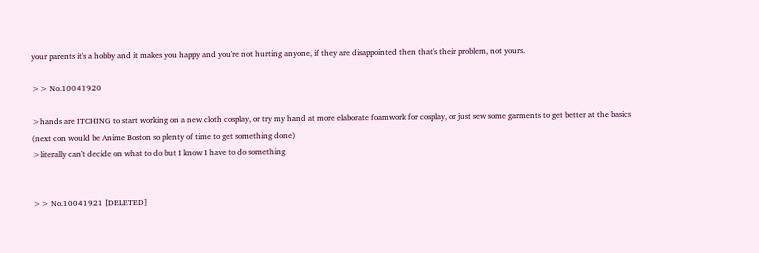your parents it's a hobby and it makes you happy and you're not hurting anyone, if they are disappointed then that's their problem, not yours.

>> No.10041920

>hands are ITCHING to start working on a new cloth cosplay, or try my hand at more elaborate foamwork for cosplay, or just sew some garments to get better at the basics (next con would be Anime Boston so plenty of time to get something done)
>literally can't decide on what to do but I know I have to do something


>> No.10041921 [DELETED]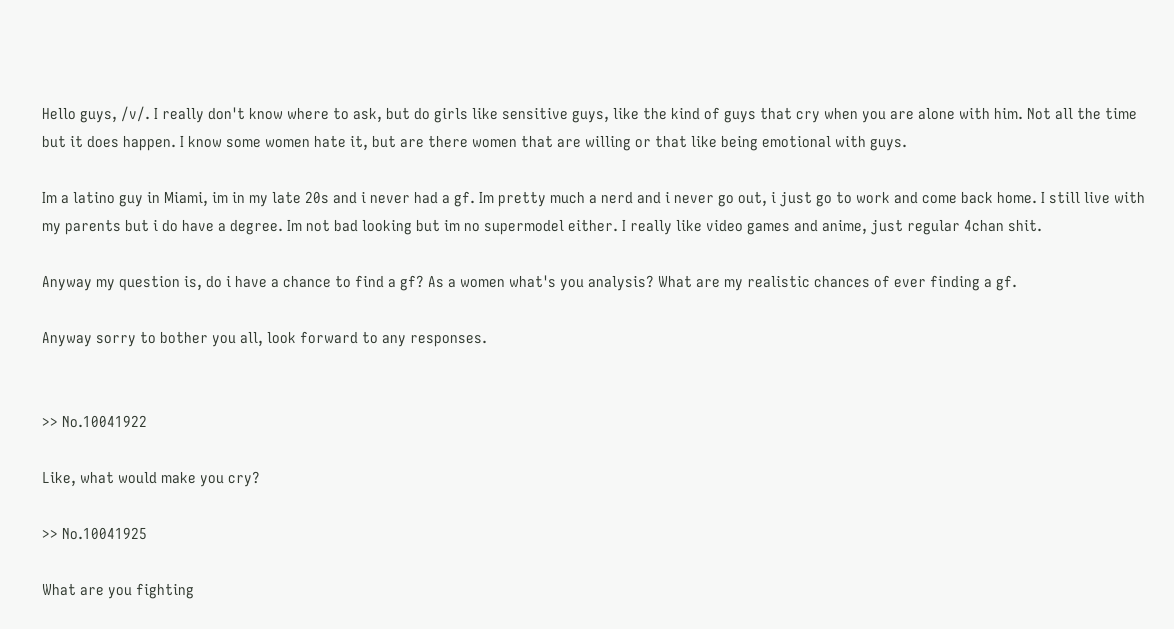Hello guys, /v/. I really don't know where to ask, but do girls like sensitive guys, like the kind of guys that cry when you are alone with him. Not all the time but it does happen. I know some women hate it, but are there women that are willing or that like being emotional with guys.

Im a latino guy in Miami, im in my late 20s and i never had a gf. Im pretty much a nerd and i never go out, i just go to work and come back home. I still live with my parents but i do have a degree. Im not bad looking but im no supermodel either. I really like video games and anime, just regular 4chan shit.

Anyway my question is, do i have a chance to find a gf? As a women what's you analysis? What are my realistic chances of ever finding a gf.

Anyway sorry to bother you all, look forward to any responses.


>> No.10041922

Like, what would make you cry?

>> No.10041925

What are you fighting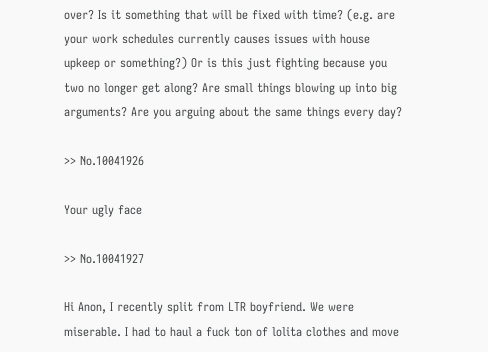over? Is it something that will be fixed with time? (e.g. are your work schedules currently causes issues with house upkeep or something?) Or is this just fighting because you two no longer get along? Are small things blowing up into big arguments? Are you arguing about the same things every day?

>> No.10041926

Your ugly face

>> No.10041927

Hi Anon, I recently split from LTR boyfriend. We were miserable. I had to haul a fuck ton of lolita clothes and move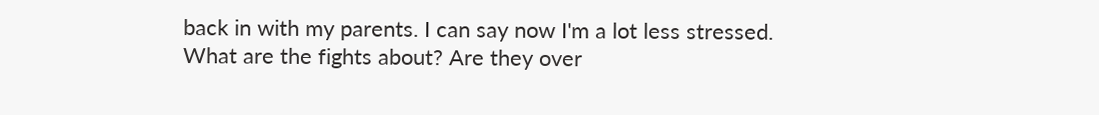back in with my parents. I can say now I'm a lot less stressed. What are the fights about? Are they over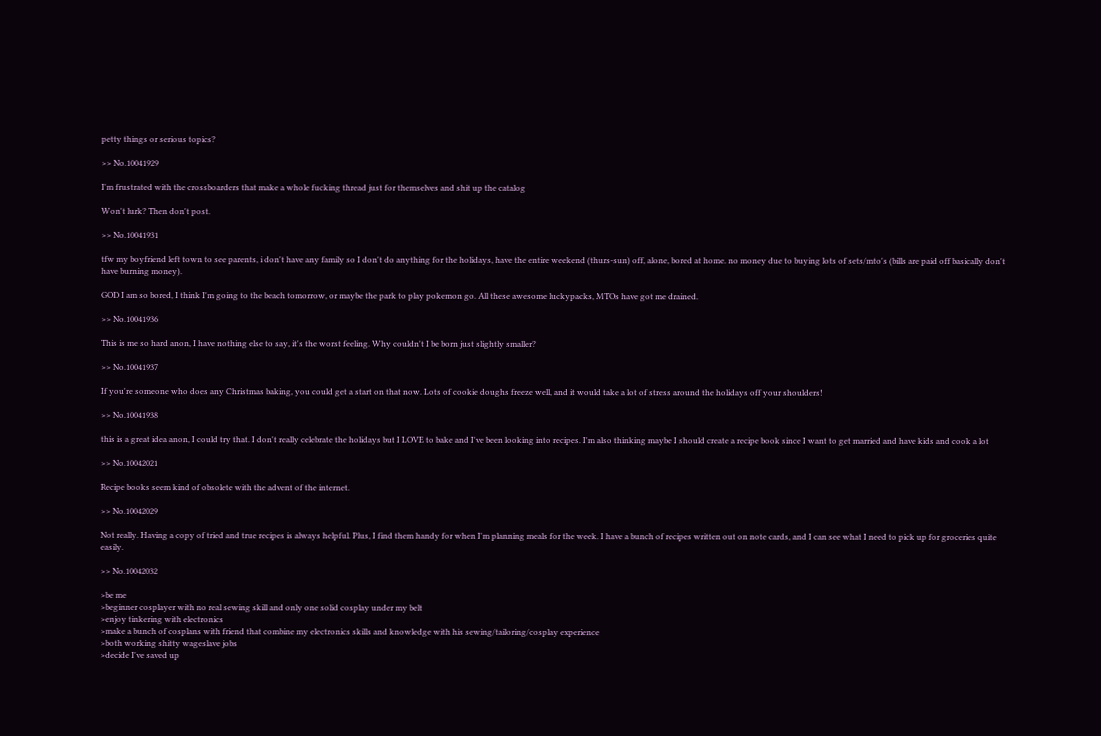petty things or serious topics?

>> No.10041929

I'm frustrated with the crossboarders that make a whole fucking thread just for themselves and shit up the catalog

Won't lurk? Then don't post.

>> No.10041931

tfw my boyfriend left town to see parents, i don't have any family so I don't do anything for the holidays, have the entire weekend (thurs-sun) off, alone, bored at home. no money due to buying lots of sets/mto's (bills are paid off basically don't have burning money).

GOD I am so bored, I think I'm going to the beach tomorrow, or maybe the park to play pokemon go. All these awesome luckypacks, MTOs have got me drained.

>> No.10041936

This is me so hard anon, I have nothing else to say, it's the worst feeling. Why couldn't I be born just slightly smaller?

>> No.10041937

If you're someone who does any Christmas baking, you could get a start on that now. Lots of cookie doughs freeze well, and it would take a lot of stress around the holidays off your shoulders!

>> No.10041938

this is a great idea anon, I could try that. I don't really celebrate the holidays but I LOVE to bake and I've been looking into recipes. I'm also thinking maybe I should create a recipe book since I want to get married and have kids and cook a lot

>> No.10042021

Recipe books seem kind of obsolete with the advent of the internet.

>> No.10042029

Not really. Having a copy of tried and true recipes is always helpful. Plus, I find them handy for when I'm planning meals for the week. I have a bunch of recipes written out on note cards, and I can see what I need to pick up for groceries quite easily.

>> No.10042032

>be me
>beginner cosplayer with no real sewing skill and only one solid cosplay under my belt
>enjoy tinkering with electronics
>make a bunch of cosplans with friend that combine my electronics skills and knowledge with his sewing/tailoring/cosplay experience
>both working shitty wageslave jobs
>decide I've saved up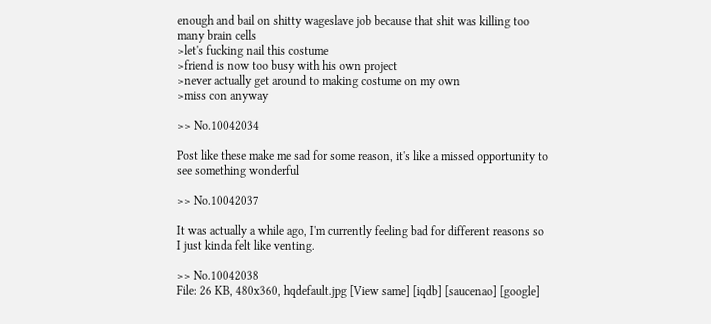enough and bail on shitty wageslave job because that shit was killing too many brain cells
>let's fucking nail this costume
>friend is now too busy with his own project
>never actually get around to making costume on my own
>miss con anyway

>> No.10042034

Post like these make me sad for some reason, it's like a missed opportunity to see something wonderful

>> No.10042037

It was actually a while ago, I'm currently feeling bad for different reasons so I just kinda felt like venting.

>> No.10042038
File: 26 KB, 480x360, hqdefault.jpg [View same] [iqdb] [saucenao] [google]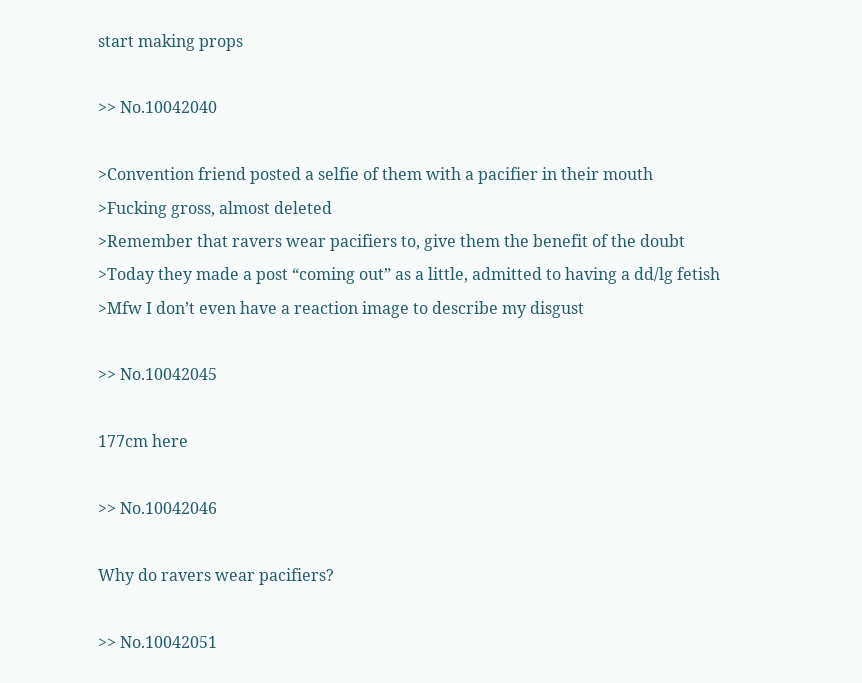start making props

>> No.10042040

>Convention friend posted a selfie of them with a pacifier in their mouth
>Fucking gross, almost deleted
>Remember that ravers wear pacifiers to, give them the benefit of the doubt
>Today they made a post “coming out” as a little, admitted to having a dd/lg fetish
>Mfw I don’t even have a reaction image to describe my disgust

>> No.10042045

177cm here

>> No.10042046

Why do ravers wear pacifiers?

>> No.10042051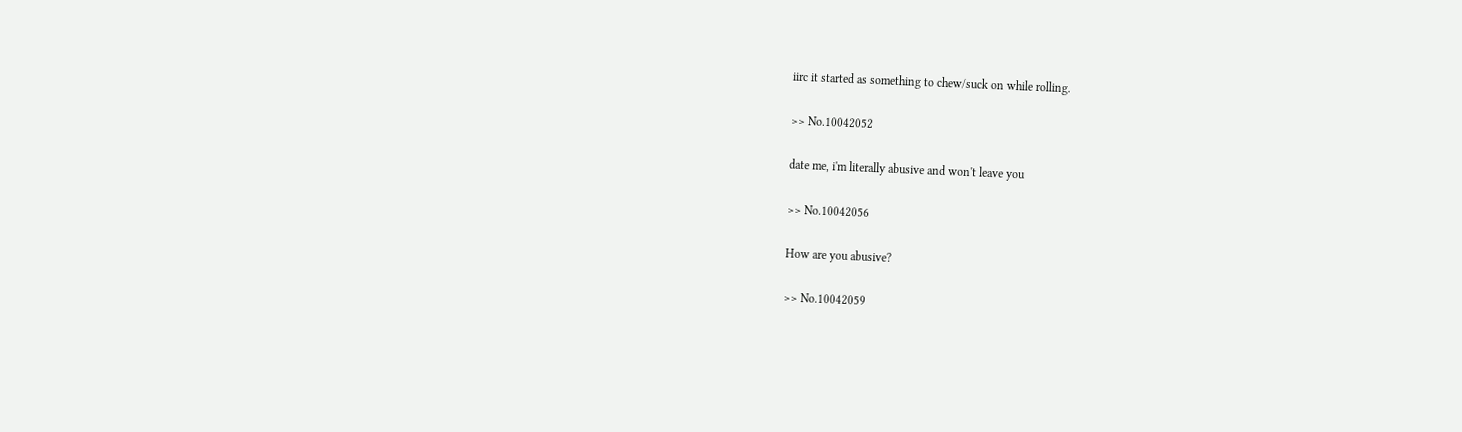iirc it started as something to chew/suck on while rolling.

>> No.10042052

date me, i'm literally abusive and won't leave you

>> No.10042056

How are you abusive?

>> No.10042059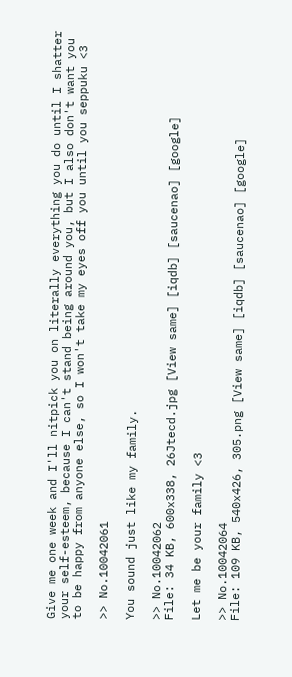Give me one week and I'll nitpick you on literally everything you do until I shatter your self-esteem, because I can't stand being around you, but I also don't want you to be happy from anyone else, so I won't take my eyes off you until you seppuku <3

>> No.10042061

You sound just like my family.

>> No.10042062
File: 34 KB, 600x338, 26Jtecd.jpg [View same] [iqdb] [saucenao] [google]

Let me be your family <3

>> No.10042064
File: 109 KB, 540x426, 305.png [View same] [iqdb] [saucenao] [google]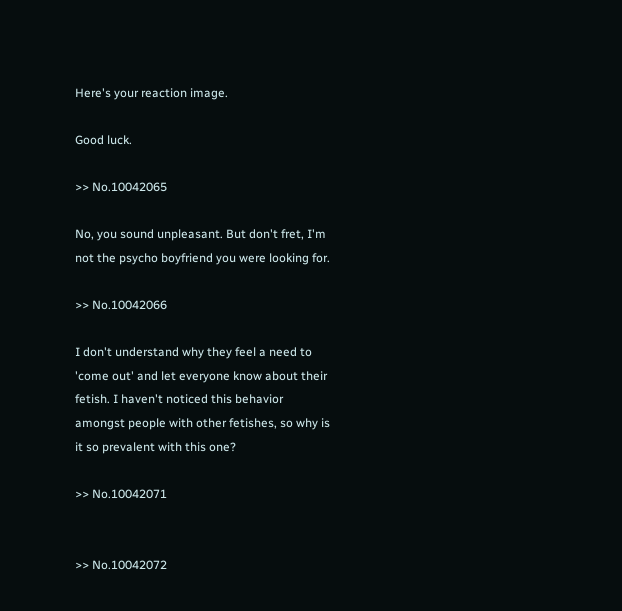Here's your reaction image.

Good luck.

>> No.10042065

No, you sound unpleasant. But don't fret, I'm not the psycho boyfriend you were looking for.

>> No.10042066

I don't understand why they feel a need to 'come out' and let everyone know about their fetish. I haven't noticed this behavior amongst people with other fetishes, so why is it so prevalent with this one?

>> No.10042071


>> No.10042072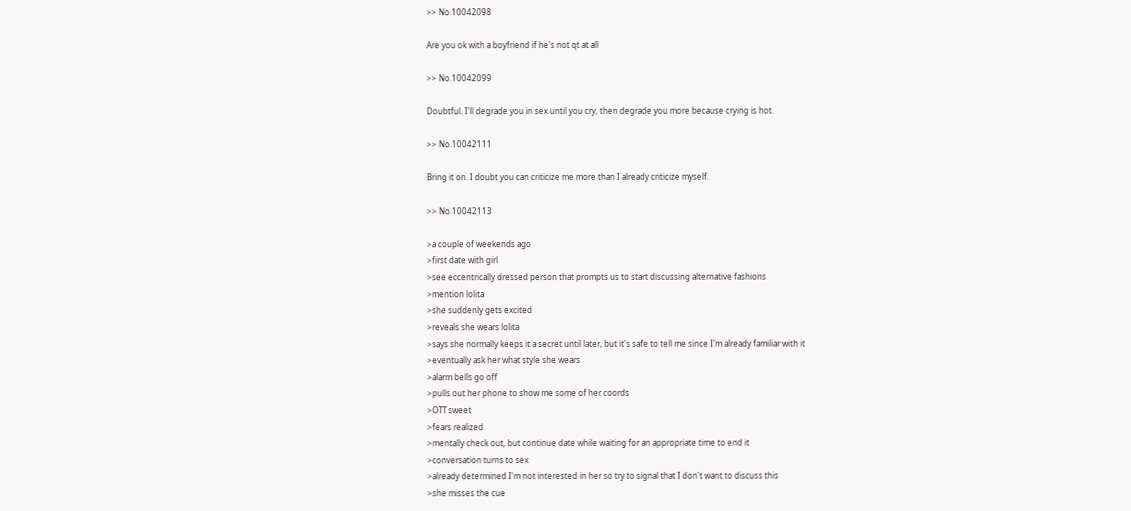>> No.10042098

Are you ok with a boyfriend if he's not qt at all

>> No.10042099

Doubtful. I'll degrade you in sex until you cry, then degrade you more because crying is hot.

>> No.10042111

Bring it on. I doubt you can criticize me more than I already criticize myself.

>> No.10042113

>a couple of weekends ago
>first date with girl
>see eccentrically dressed person that prompts us to start discussing alternative fashions
>mention lolita
>she suddenly gets excited
>reveals she wears lolita
>says she normally keeps it a secret until later, but it's safe to tell me since I'm already familiar with it
>eventually ask her what style she wears
>alarm bells go off
>pulls out her phone to show me some of her coords
>OTT sweet
>fears realized
>mentally check out, but continue date while waiting for an appropriate time to end it
>conversation turns to sex
>already determined I'm not interested in her so try to signal that I don't want to discuss this
>she misses the cue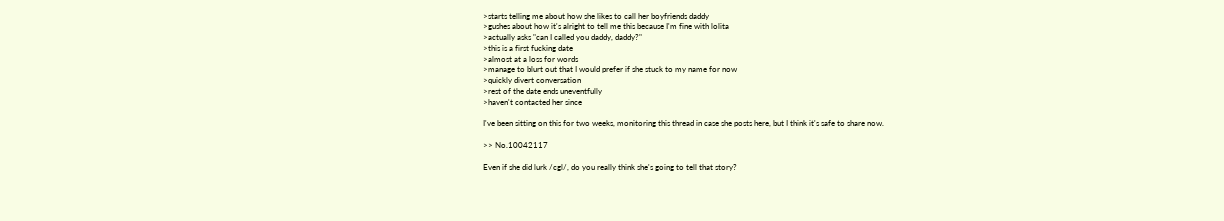>starts telling me about how she likes to call her boyfriends daddy
>gushes about how it's alright to tell me this because I'm fine with lolita
>actually asks "can I called you daddy, daddy?"
>this is a first fucking date
>almost at a loss for words
>manage to blurt out that I would prefer if she stuck to my name for now
>quickly divert conversation
>rest of the date ends uneventfully
>haven't contacted her since

I've been sitting on this for two weeks, monitoring this thread in case she posts here, but I think it's safe to share now.

>> No.10042117

Even if she did lurk /cgl/, do you really think she's going to tell that story?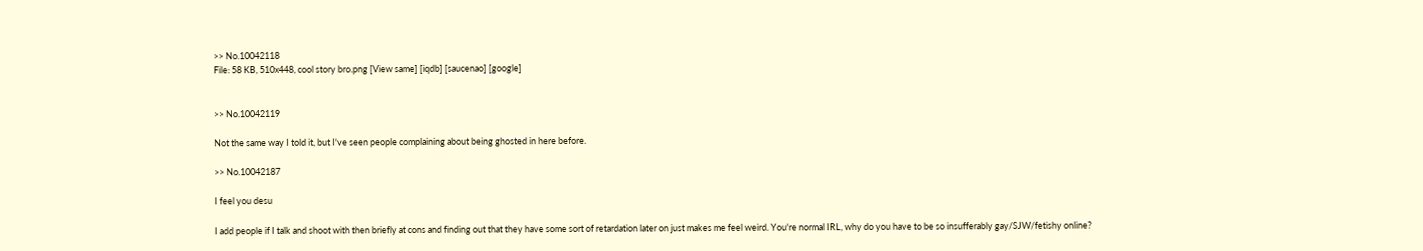>> No.10042118
File: 58 KB, 510x448, cool story bro.png [View same] [iqdb] [saucenao] [google]


>> No.10042119

Not the same way I told it, but I've seen people complaining about being ghosted in here before.

>> No.10042187

I feel you desu

I add people if I talk and shoot with then briefly at cons and finding out that they have some sort of retardation later on just makes me feel weird. You're normal IRL, why do you have to be so insufferably gay/SJW/fetishy online?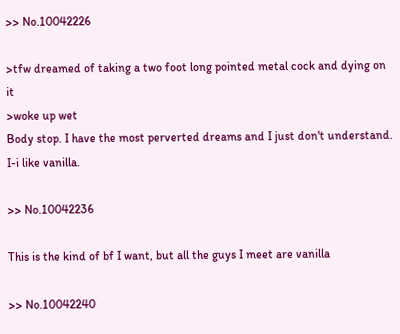>> No.10042226

>tfw dreamed of taking a two foot long pointed metal cock and dying on it
>woke up wet
Body stop. I have the most perverted dreams and I just don't understand. I-i like vanilla.

>> No.10042236

This is the kind of bf I want, but all the guys I meet are vanilla

>> No.10042240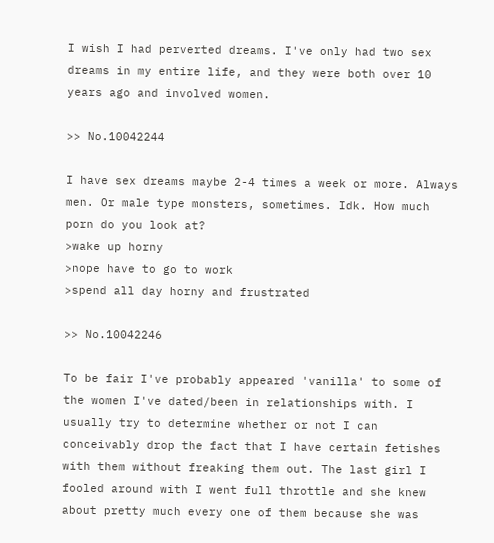I wish I had perverted dreams. I've only had two sex dreams in my entire life, and they were both over 10 years ago and involved women.

>> No.10042244

I have sex dreams maybe 2-4 times a week or more. Always men. Or male type monsters, sometimes. Idk. How much porn do you look at?
>wake up horny
>nope have to go to work
>spend all day horny and frustrated

>> No.10042246

To be fair I've probably appeared 'vanilla' to some of the women I've dated/been in relationships with. I usually try to determine whether or not I can conceivably drop the fact that I have certain fetishes with them without freaking them out. The last girl I fooled around with I went full throttle and she knew about pretty much every one of them because she was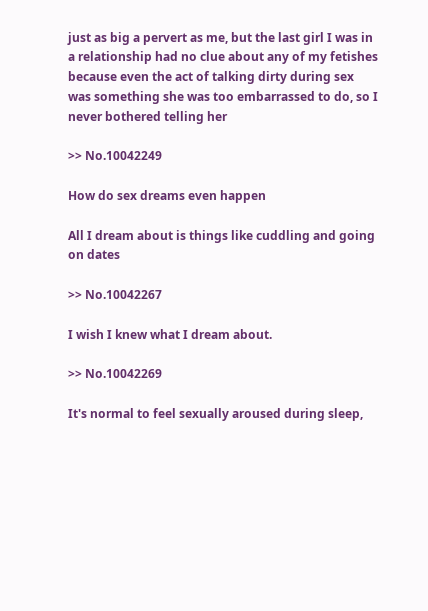just as big a pervert as me, but the last girl I was in a relationship had no clue about any of my fetishes because even the act of talking dirty during sex was something she was too embarrassed to do, so I never bothered telling her

>> No.10042249

How do sex dreams even happen

All I dream about is things like cuddling and going on dates

>> No.10042267

I wish I knew what I dream about.

>> No.10042269

It's normal to feel sexually aroused during sleep,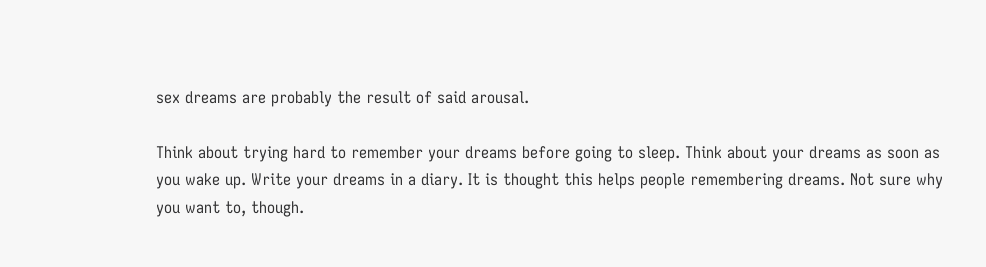sex dreams are probably the result of said arousal.

Think about trying hard to remember your dreams before going to sleep. Think about your dreams as soon as you wake up. Write your dreams in a diary. It is thought this helps people remembering dreams. Not sure why you want to, though.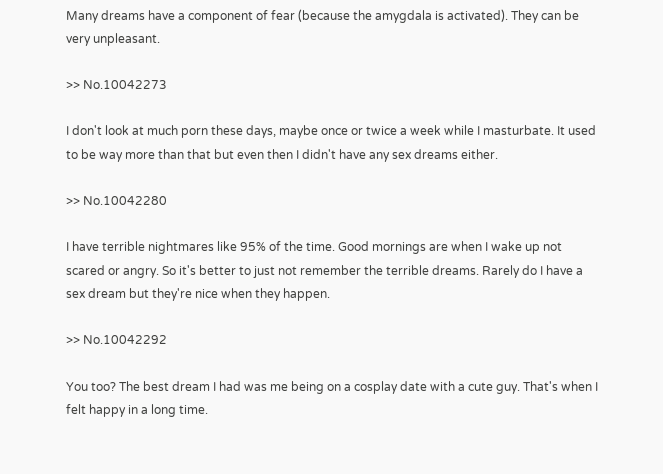Many dreams have a component of fear (because the amygdala is activated). They can be very unpleasant.

>> No.10042273

I don't look at much porn these days, maybe once or twice a week while I masturbate. It used to be way more than that but even then I didn't have any sex dreams either.

>> No.10042280

I have terrible nightmares like 95% of the time. Good mornings are when I wake up not scared or angry. So it's better to just not remember the terrible dreams. Rarely do I have a sex dream but they're nice when they happen.

>> No.10042292

You too? The best dream I had was me being on a cosplay date with a cute guy. That's when I felt happy in a long time.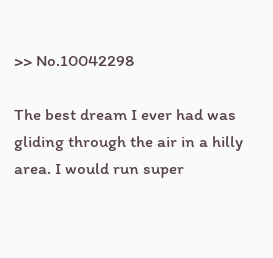>> No.10042298

The best dream I ever had was gliding through the air in a hilly area. I would run super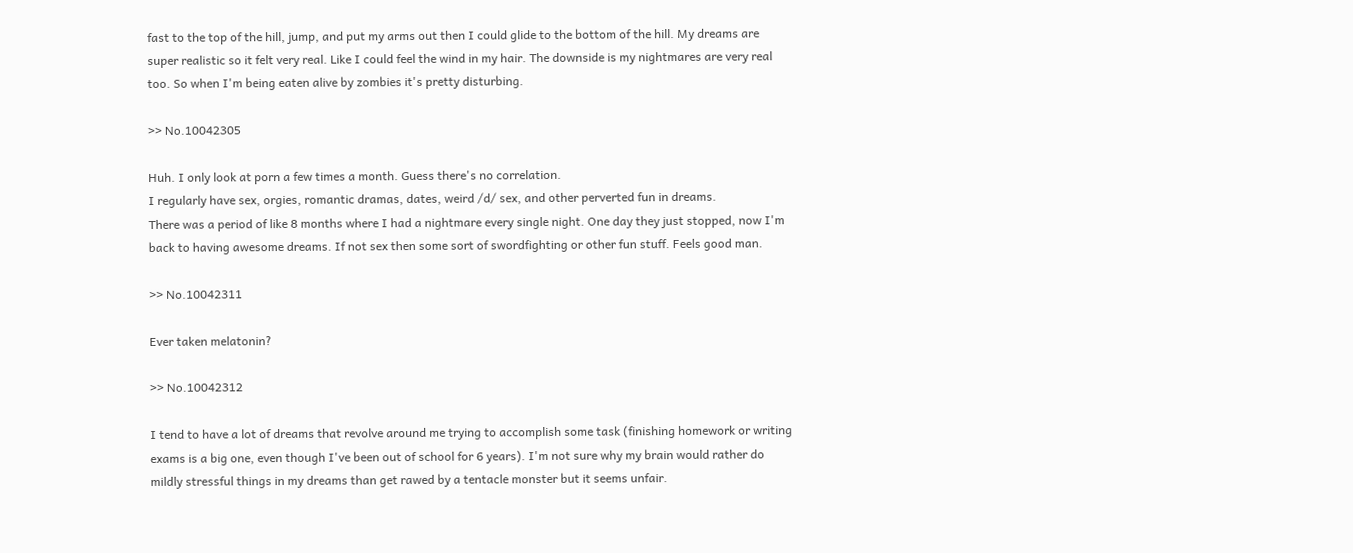fast to the top of the hill, jump, and put my arms out then I could glide to the bottom of the hill. My dreams are super realistic so it felt very real. Like I could feel the wind in my hair. The downside is my nightmares are very real too. So when I'm being eaten alive by zombies it's pretty disturbing.

>> No.10042305

Huh. I only look at porn a few times a month. Guess there's no correlation.
I regularly have sex, orgies, romantic dramas, dates, weird /d/ sex, and other perverted fun in dreams.
There was a period of like 8 months where I had a nightmare every single night. One day they just stopped, now I'm back to having awesome dreams. If not sex then some sort of swordfighting or other fun stuff. Feels good man.

>> No.10042311

Ever taken melatonin?

>> No.10042312

I tend to have a lot of dreams that revolve around me trying to accomplish some task (finishing homework or writing exams is a big one, even though I've been out of school for 6 years). I'm not sure why my brain would rather do mildly stressful things in my dreams than get rawed by a tentacle monster but it seems unfair.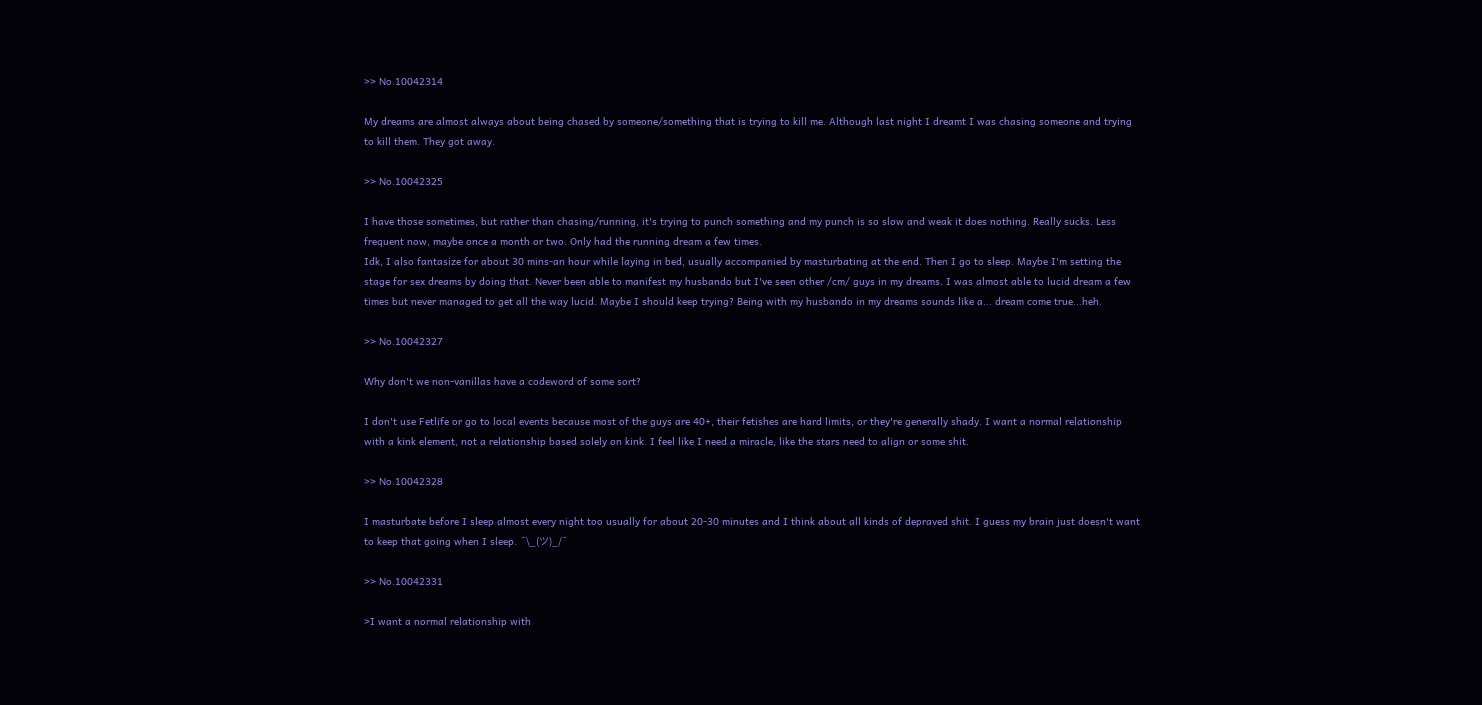>> No.10042314

My dreams are almost always about being chased by someone/something that is trying to kill me. Although last night I dreamt I was chasing someone and trying to kill them. They got away.

>> No.10042325

I have those sometimes, but rather than chasing/running, it's trying to punch something and my punch is so slow and weak it does nothing. Really sucks. Less frequent now, maybe once a month or two. Only had the running dream a few times.
Idk, I also fantasize for about 30 mins-an hour while laying in bed, usually accompanied by masturbating at the end. Then I go to sleep. Maybe I'm setting the stage for sex dreams by doing that. Never been able to manifest my husbando but I've seen other /cm/ guys in my dreams. I was almost able to lucid dream a few times but never managed to get all the way lucid. Maybe I should keep trying? Being with my husbando in my dreams sounds like a... dream come true...heh.

>> No.10042327

Why don't we non-vanillas have a codeword of some sort?

I don't use Fetlife or go to local events because most of the guys are 40+, their fetishes are hard limits, or they're generally shady. I want a normal relationship with a kink element, not a relationship based solely on kink. I feel like I need a miracle, like the stars need to align or some shit.

>> No.10042328

I masturbate before I sleep almost every night too usually for about 20-30 minutes and I think about all kinds of depraved shit. I guess my brain just doesn't want to keep that going when I sleep. ¯\_(ツ)_/¯

>> No.10042331

>I want a normal relationship with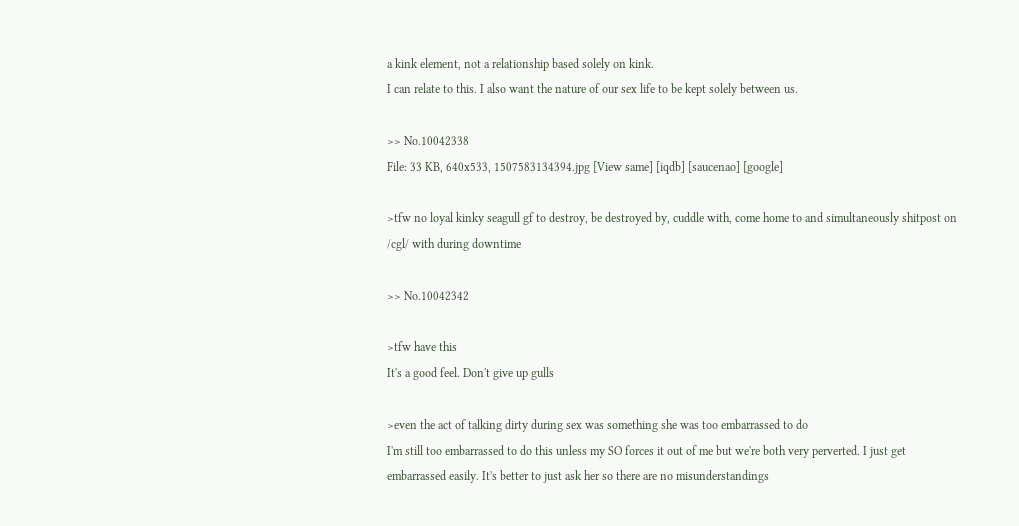a kink element, not a relationship based solely on kink.
I can relate to this. I also want the nature of our sex life to be kept solely between us.

>> No.10042338
File: 33 KB, 640x533, 1507583134394.jpg [View same] [iqdb] [saucenao] [google]

>tfw no loyal kinky seagull gf to destroy, be destroyed by, cuddle with, come home to and simultaneously shitpost on /cgl/ with during downtime

>> No.10042342

>tfw have this
It's a good feel. Don't give up gulls

>even the act of talking dirty during sex was something she was too embarrassed to do
I'm still too embarrassed to do this unless my SO forces it out of me but we're both very perverted. I just get embarrassed easily. It's better to just ask her so there are no misunderstandings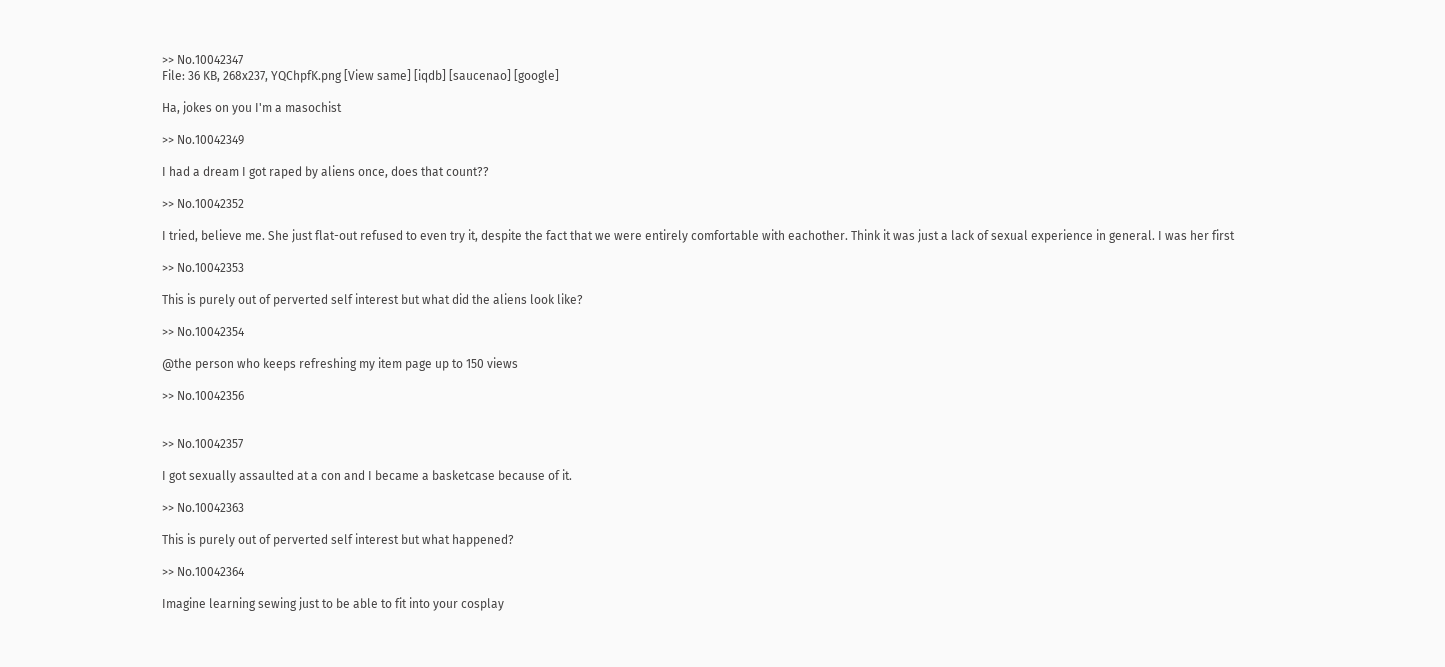>> No.10042347
File: 36 KB, 268x237, YQChpfK.png [View same] [iqdb] [saucenao] [google]

Ha, jokes on you I'm a masochist

>> No.10042349

I had a dream I got raped by aliens once, does that count??

>> No.10042352

I tried, believe me. She just flat-out refused to even try it, despite the fact that we were entirely comfortable with eachother. Think it was just a lack of sexual experience in general. I was her first

>> No.10042353

This is purely out of perverted self interest but what did the aliens look like?

>> No.10042354

@the person who keeps refreshing my item page up to 150 views

>> No.10042356


>> No.10042357

I got sexually assaulted at a con and I became a basketcase because of it.

>> No.10042363

This is purely out of perverted self interest but what happened?

>> No.10042364

Imagine learning sewing just to be able to fit into your cosplay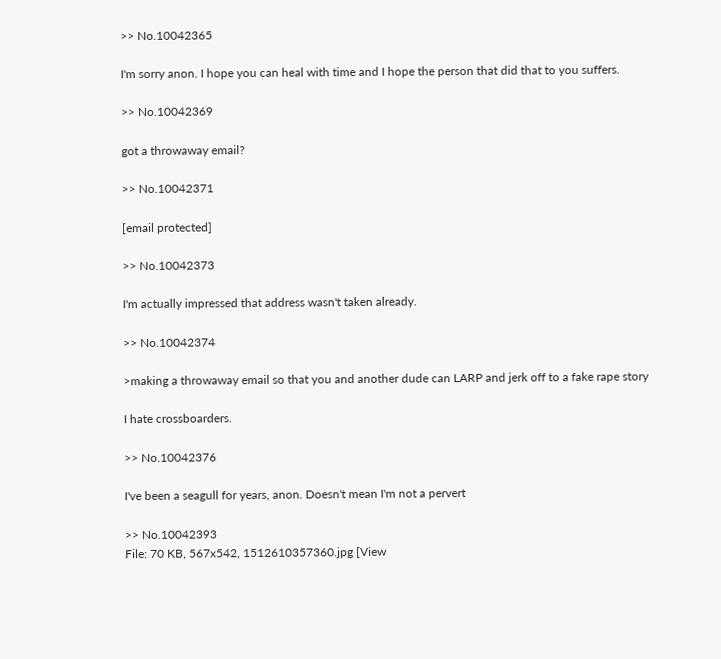>> No.10042365

I'm sorry anon. I hope you can heal with time and I hope the person that did that to you suffers.

>> No.10042369

got a throwaway email?

>> No.10042371

[email protected]

>> No.10042373

I'm actually impressed that address wasn't taken already.

>> No.10042374

>making a throwaway email so that you and another dude can LARP and jerk off to a fake rape story

I hate crossboarders.

>> No.10042376

I've been a seagull for years, anon. Doesn't mean I'm not a pervert

>> No.10042393
File: 70 KB, 567x542, 1512610357360.jpg [View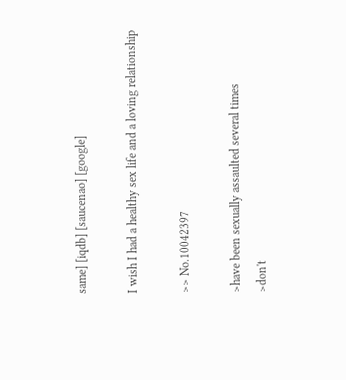same] [iqdb] [saucenao] [google]

I wish I had a healthy sex life and a loving relationship

>> No.10042397

>have been sexually assaulted several times
>don't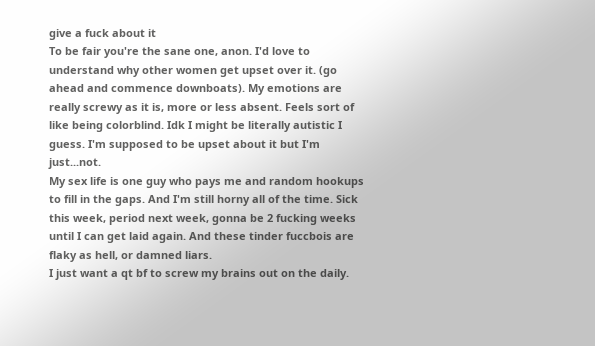give a fuck about it
To be fair you're the sane one, anon. I'd love to understand why other women get upset over it. (go ahead and commence downboats). My emotions are really screwy as it is, more or less absent. Feels sort of like being colorblind. Idk I might be literally autistic I guess. I'm supposed to be upset about it but I'm just...not.
My sex life is one guy who pays me and random hookups to fill in the gaps. And I'm still horny all of the time. Sick this week, period next week, gonna be 2 fucking weeks until I can get laid again. And these tinder fuccbois are flaky as hell, or damned liars.
I just want a qt bf to screw my brains out on the daily.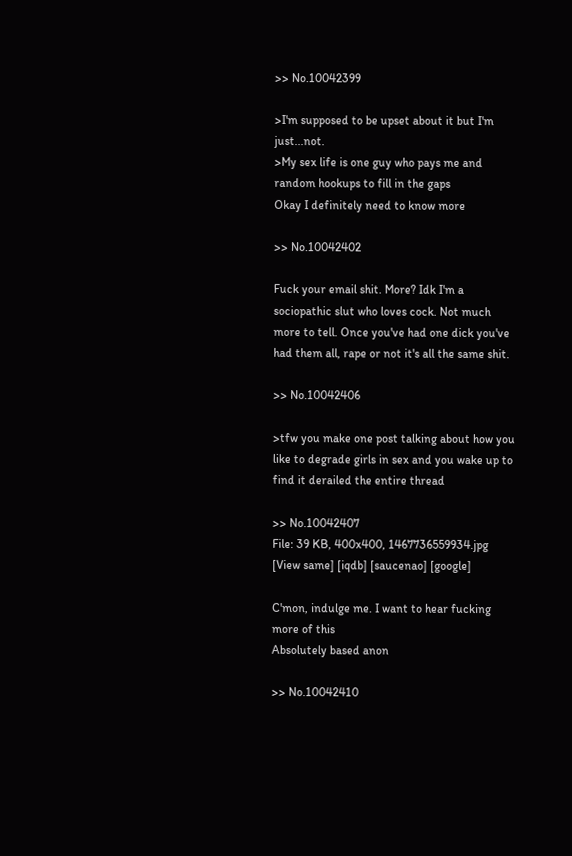>> No.10042399

>I'm supposed to be upset about it but I'm just...not.
>My sex life is one guy who pays me and random hookups to fill in the gaps
Okay I definitely need to know more

>> No.10042402

Fuck your email shit. More? Idk I'm a sociopathic slut who loves cock. Not much more to tell. Once you've had one dick you've had them all, rape or not it's all the same shit.

>> No.10042406

>tfw you make one post talking about how you like to degrade girls in sex and you wake up to find it derailed the entire thread

>> No.10042407
File: 39 KB, 400x400, 1467736559934.jpg [View same] [iqdb] [saucenao] [google]

C'mon, indulge me. I want to hear fucking more of this
Absolutely based anon

>> No.10042410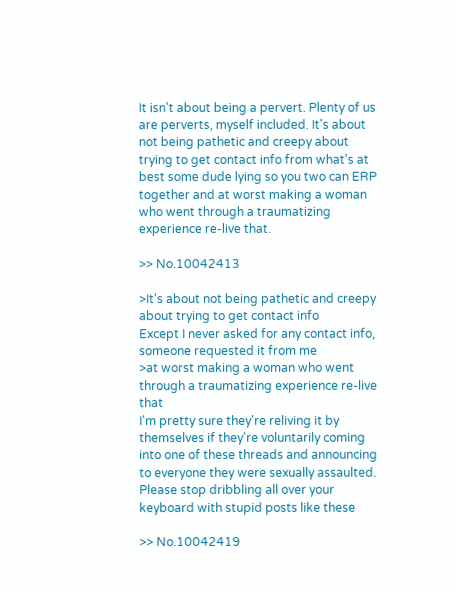It isn't about being a pervert. Plenty of us are perverts, myself included. It's about not being pathetic and creepy about trying to get contact info from what's at best some dude lying so you two can ERP together and at worst making a woman who went through a traumatizing experience re-live that.

>> No.10042413

>It's about not being pathetic and creepy about trying to get contact info
Except I never asked for any contact info, someone requested it from me
>at worst making a woman who went through a traumatizing experience re-live that
I'm pretty sure they're reliving it by themselves if they're voluntarily coming into one of these threads and announcing to everyone they were sexually assaulted. Please stop dribbling all over your keyboard with stupid posts like these

>> No.10042419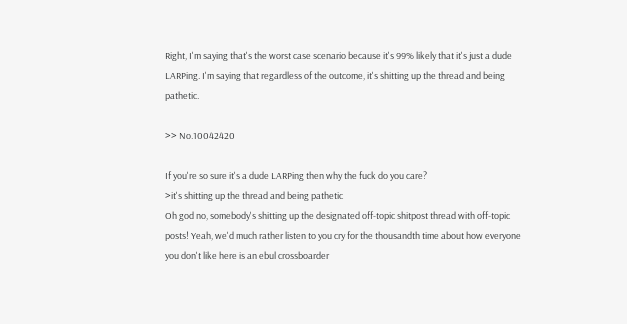Right, I'm saying that's the worst case scenario because it's 99% likely that it's just a dude LARPing. I'm saying that regardless of the outcome, it's shitting up the thread and being pathetic.

>> No.10042420

If you're so sure it's a dude LARPing then why the fuck do you care?
>it's shitting up the thread and being pathetic
Oh god no, somebody's shitting up the designated off-topic shitpost thread with off-topic posts! Yeah, we'd much rather listen to you cry for the thousandth time about how everyone you don't like here is an ebul crossboarder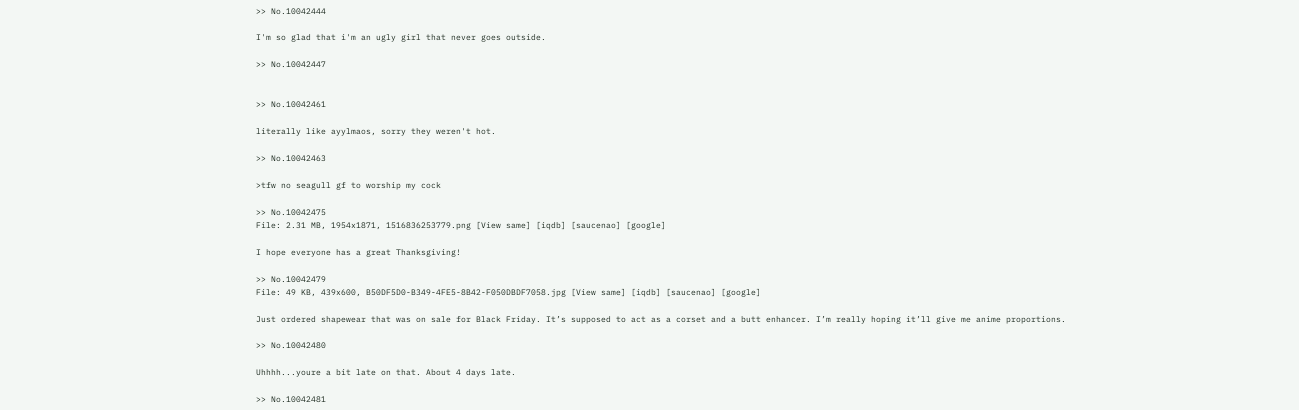>> No.10042444

I'm so glad that i'm an ugly girl that never goes outside.

>> No.10042447


>> No.10042461

literally like ayylmaos, sorry they weren't hot.

>> No.10042463

>tfw no seagull gf to worship my cock

>> No.10042475
File: 2.31 MB, 1954x1871, 1516836253779.png [View same] [iqdb] [saucenao] [google]

I hope everyone has a great Thanksgiving!

>> No.10042479
File: 49 KB, 439x600, B50DF5D0-B349-4FE5-8B42-F050DBDF7058.jpg [View same] [iqdb] [saucenao] [google]

Just ordered shapewear that was on sale for Black Friday. It’s supposed to act as a corset and a butt enhancer. I’m really hoping it’ll give me anime proportions.

>> No.10042480

Uhhhh...youre a bit late on that. About 4 days late.

>> No.10042481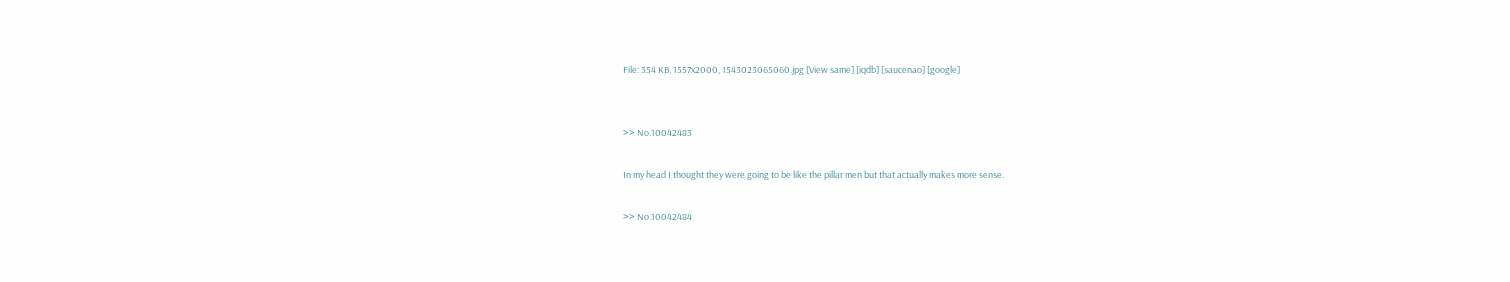File: 354 KB, 1557x2000, 1543023065060.jpg [View same] [iqdb] [saucenao] [google]


>> No.10042483

In my head I thought they were going to be like the pillar men but that actually makes more sense.

>> No.10042484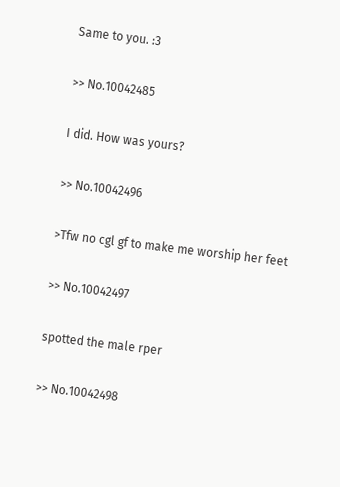Same to you. :3

>> No.10042485

I did. How was yours?

>> No.10042496

>Tfw no cgl gf to make me worship her feet

>> No.10042497

spotted the male rper

>> No.10042498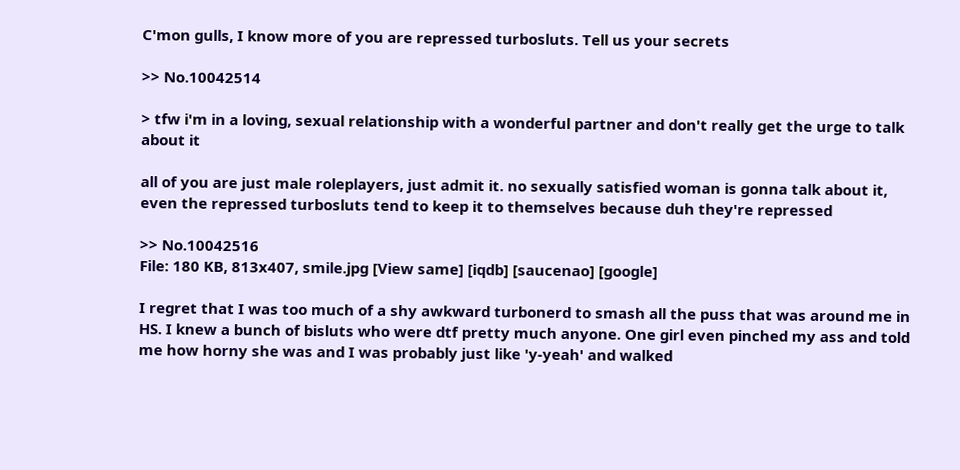C'mon gulls, I know more of you are repressed turbosluts. Tell us your secrets

>> No.10042514

> tfw i'm in a loving, sexual relationship with a wonderful partner and don't really get the urge to talk about it

all of you are just male roleplayers, just admit it. no sexually satisfied woman is gonna talk about it, even the repressed turbosluts tend to keep it to themselves because duh they're repressed

>> No.10042516
File: 180 KB, 813x407, smile.jpg [View same] [iqdb] [saucenao] [google]

I regret that I was too much of a shy awkward turbonerd to smash all the puss that was around me in HS. I knew a bunch of bisluts who were dtf pretty much anyone. One girl even pinched my ass and told me how horny she was and I was probably just like 'y-yeah' and walked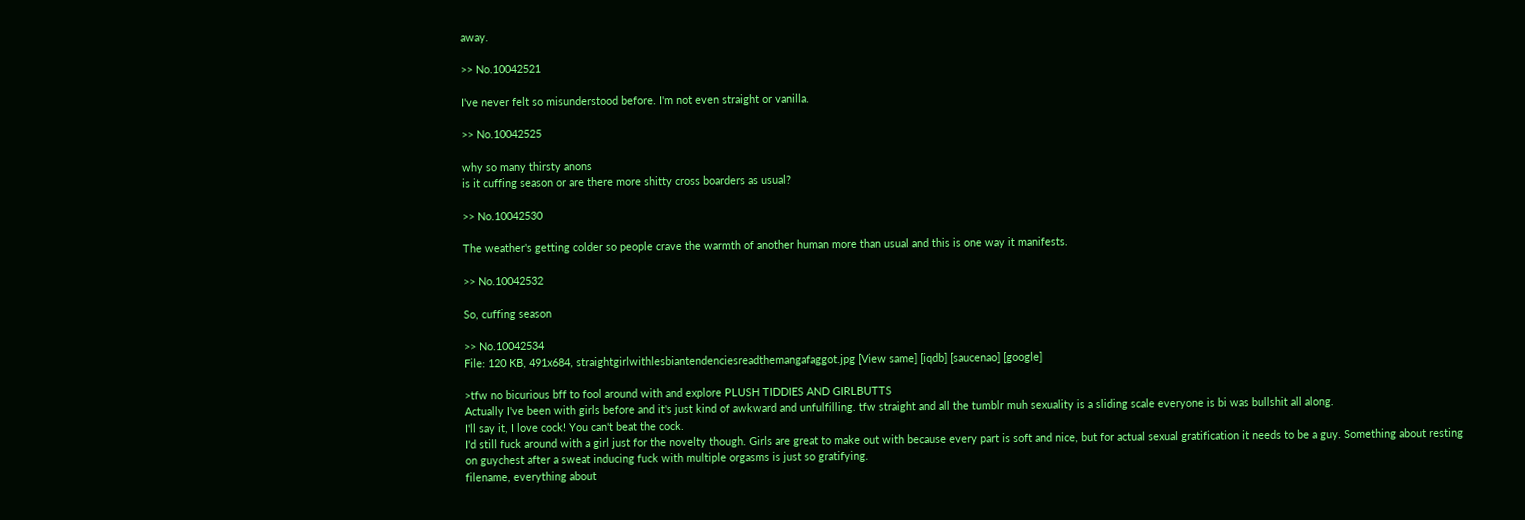away.

>> No.10042521

I've never felt so misunderstood before. I'm not even straight or vanilla.

>> No.10042525

why so many thirsty anons
is it cuffing season or are there more shitty cross boarders as usual?

>> No.10042530

The weather's getting colder so people crave the warmth of another human more than usual and this is one way it manifests.

>> No.10042532

So, cuffing season

>> No.10042534
File: 120 KB, 491x684, straightgirlwithlesbiantendenciesreadthemangafaggot.jpg [View same] [iqdb] [saucenao] [google]

>tfw no bicurious bff to fool around with and explore PLUSH TIDDIES AND GIRLBUTTS
Actually I've been with girls before and it's just kind of awkward and unfulfilling. tfw straight and all the tumblr muh sexuality is a sliding scale everyone is bi was bullshit all along.
I'll say it, I love cock! You can't beat the cock.
I'd still fuck around with a girl just for the novelty though. Girls are great to make out with because every part is soft and nice, but for actual sexual gratification it needs to be a guy. Something about resting on guychest after a sweat inducing fuck with multiple orgasms is just so gratifying.
filename, everything about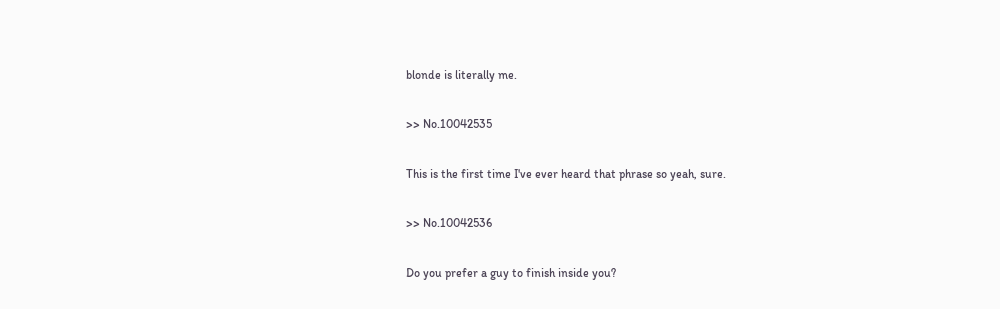blonde is literally me.

>> No.10042535

This is the first time I've ever heard that phrase so yeah, sure.

>> No.10042536

Do you prefer a guy to finish inside you?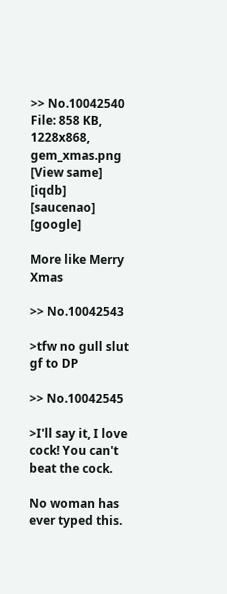>> No.10042540
File: 858 KB, 1228x868, gem_xmas.png [View same] [iqdb] [saucenao] [google]

More like Merry Xmas

>> No.10042543

>tfw no gull slut gf to DP

>> No.10042545

>I'll say it, I love cock! You can't beat the cock.

No woman has ever typed this.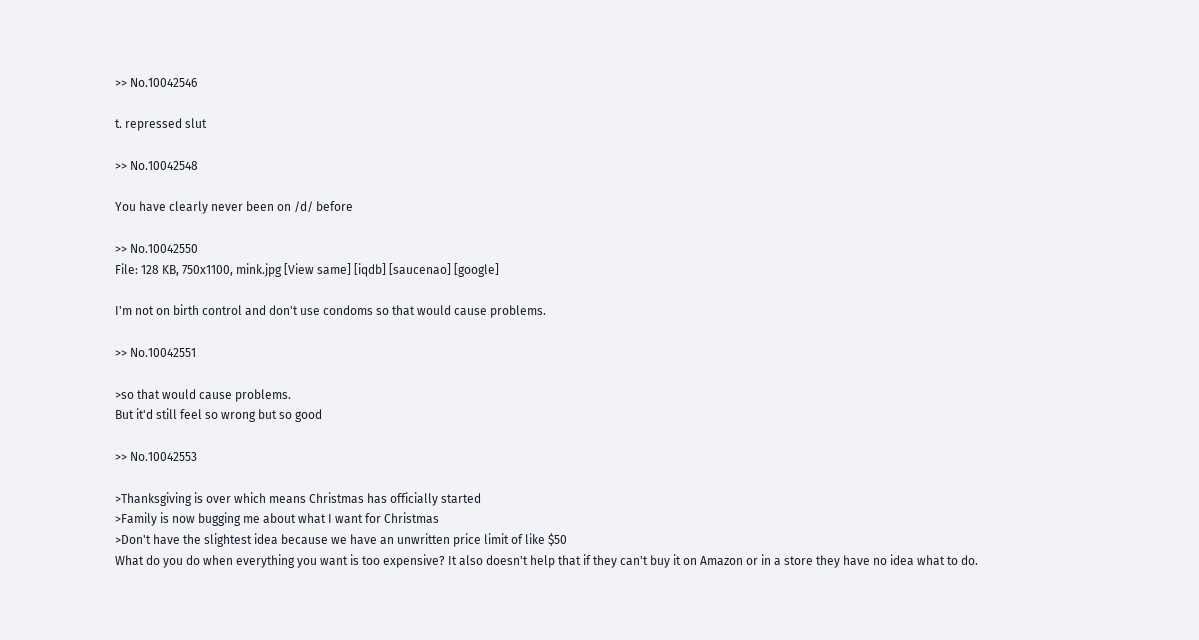>> No.10042546

t. repressed slut

>> No.10042548

You have clearly never been on /d/ before

>> No.10042550
File: 128 KB, 750x1100, mink.jpg [View same] [iqdb] [saucenao] [google]

I'm not on birth control and don't use condoms so that would cause problems.

>> No.10042551

>so that would cause problems.
But it'd still feel so wrong but so good

>> No.10042553

>Thanksgiving is over which means Christmas has officially started
>Family is now bugging me about what I want for Christmas
>Don't have the slightest idea because we have an unwritten price limit of like $50
What do you do when everything you want is too expensive? It also doesn't help that if they can't buy it on Amazon or in a store they have no idea what to do.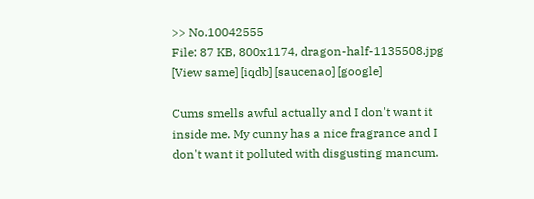>> No.10042555
File: 87 KB, 800x1174, dragon-half-1135508.jpg [View same] [iqdb] [saucenao] [google]

Cums smells awful actually and I don't want it inside me. My cunny has a nice fragrance and I don't want it polluted with disgusting mancum.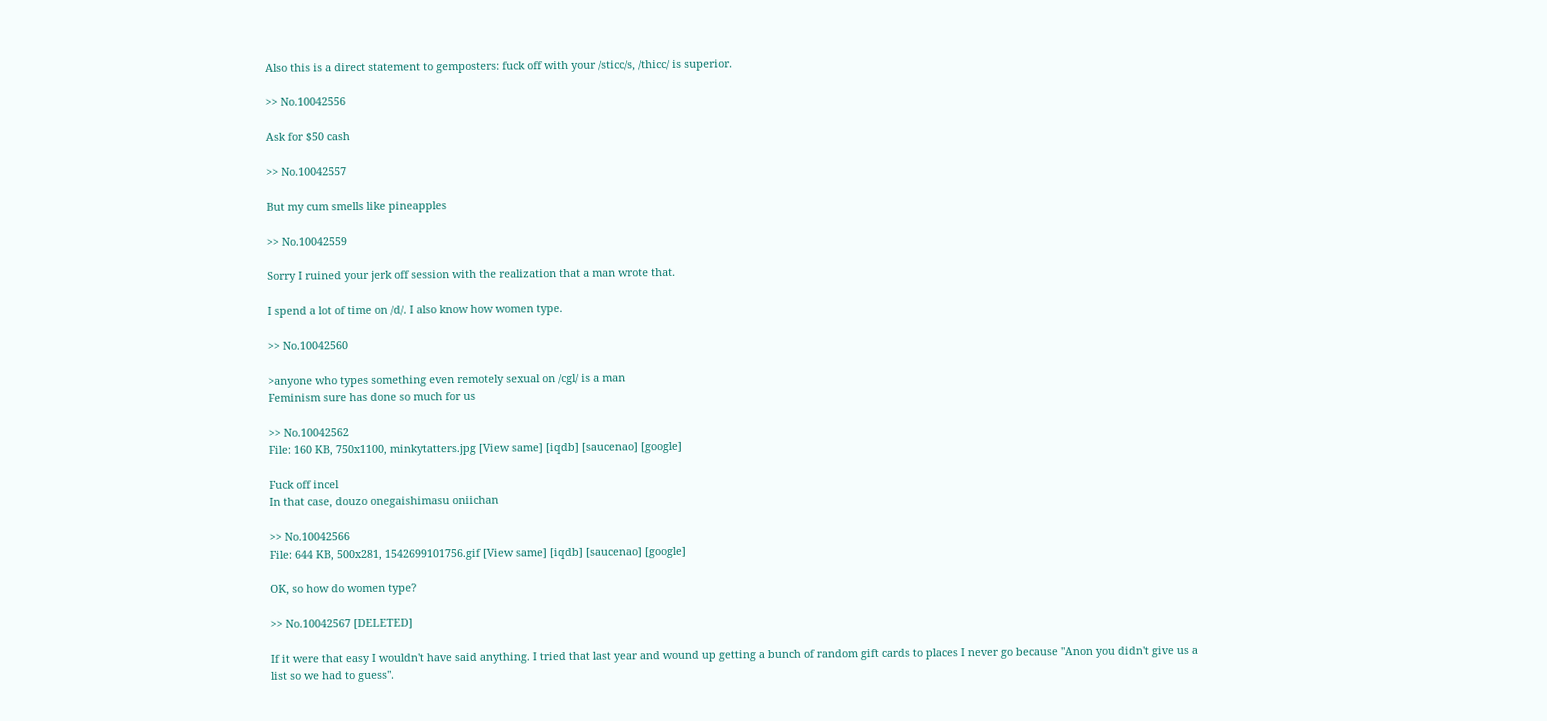Also this is a direct statement to gemposters: fuck off with your /sticc/s, /thicc/ is superior.

>> No.10042556

Ask for $50 cash

>> No.10042557

But my cum smells like pineapples

>> No.10042559

Sorry I ruined your jerk off session with the realization that a man wrote that.

I spend a lot of time on /d/. I also know how women type.

>> No.10042560

>anyone who types something even remotely sexual on /cgl/ is a man
Feminism sure has done so much for us

>> No.10042562
File: 160 KB, 750x1100, minkytatters.jpg [View same] [iqdb] [saucenao] [google]

Fuck off incel
In that case, douzo onegaishimasu oniichan

>> No.10042566
File: 644 KB, 500x281, 1542699101756.gif [View same] [iqdb] [saucenao] [google]

OK, so how do women type?

>> No.10042567 [DELETED]

If it were that easy I wouldn't have said anything. I tried that last year and wound up getting a bunch of random gift cards to places I never go because "Anon you didn't give us a list so we had to guess".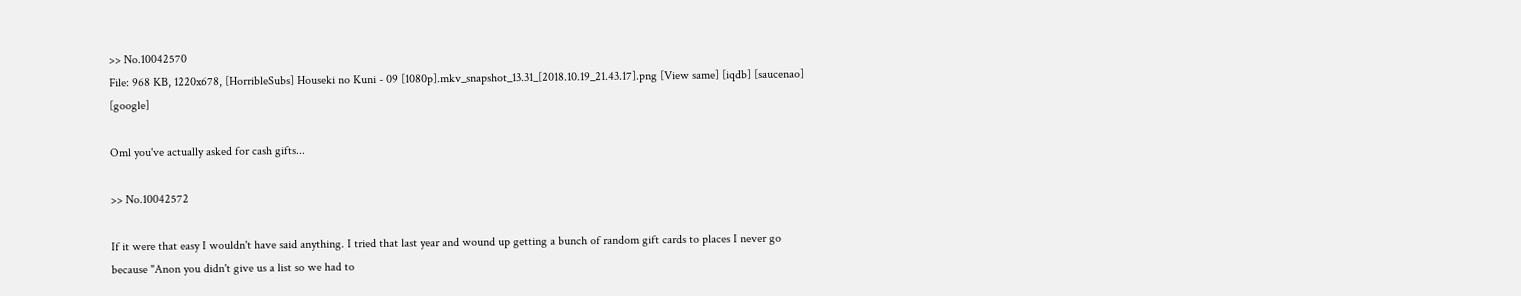>> No.10042570
File: 968 KB, 1220x678, [HorribleSubs] Houseki no Kuni - 09 [1080p].mkv_snapshot_13.31_[2018.10.19_21.43.17].png [View same] [iqdb] [saucenao] [google]

Oml you've actually asked for cash gifts...

>> No.10042572

If it were that easy I wouldn't have said anything. I tried that last year and wound up getting a bunch of random gift cards to places I never go because "Anon you didn't give us a list so we had to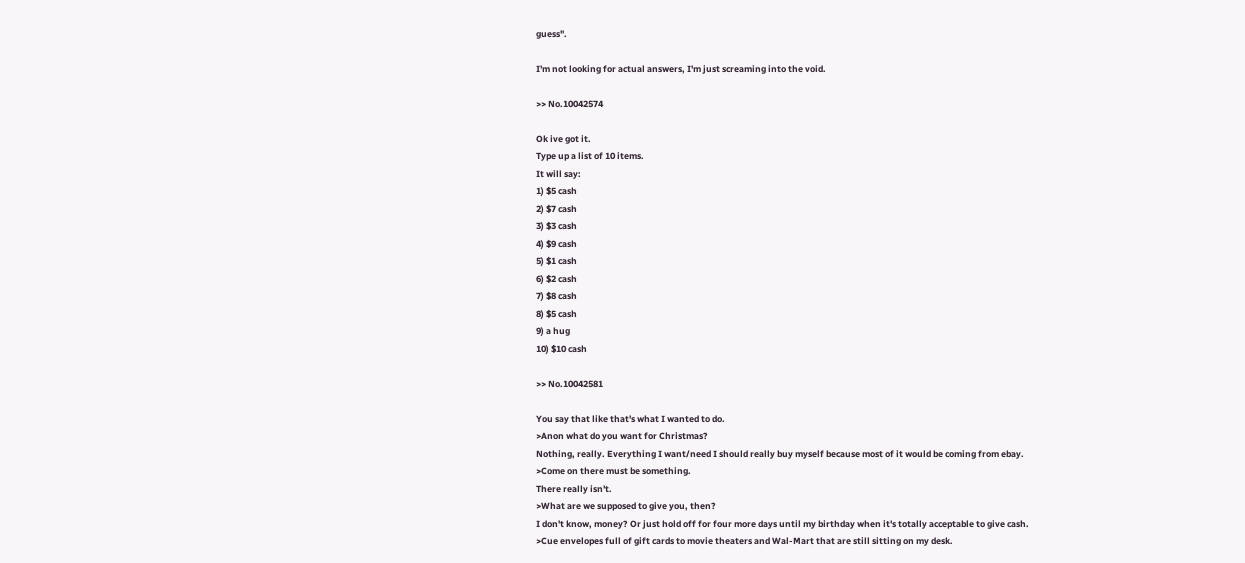guess".

I'm not looking for actual answers, I'm just screaming into the void.

>> No.10042574

Ok ive got it.
Type up a list of 10 items.
It will say:
1) $5 cash
2) $7 cash
3) $3 cash
4) $9 cash
5) $1 cash
6) $2 cash
7) $8 cash
8) $5 cash
9) a hug
10) $10 cash

>> No.10042581

You say that like that's what I wanted to do.
>Anon what do you want for Christmas?
Nothing, really. Everything I want/need I should really buy myself because most of it would be coming from ebay.
>Come on there must be something.
There really isn't.
>What are we supposed to give you, then?
I don't know, money? Or just hold off for four more days until my birthday when it's totally acceptable to give cash.
>Cue envelopes full of gift cards to movie theaters and Wal-Mart that are still sitting on my desk.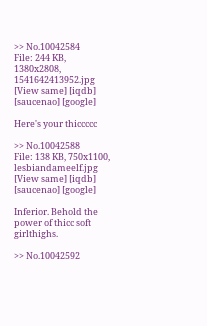>> No.10042584
File: 244 KB, 1380x2808, 1541642413952.jpg [View same] [iqdb] [saucenao] [google]

Here's your thiccccc

>> No.10042588
File: 138 KB, 750x1100, lesbiandameelf.jpg [View same] [iqdb] [saucenao] [google]

Inferior. Behold the power of thicc soft girlthighs.

>> No.10042592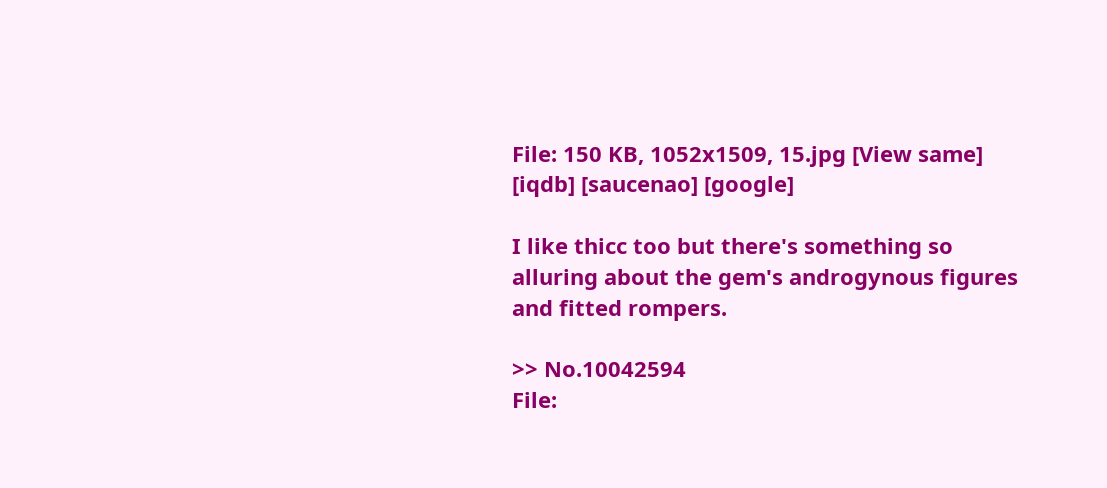File: 150 KB, 1052x1509, 15.jpg [View same] [iqdb] [saucenao] [google]

I like thicc too but there's something so alluring about the gem's androgynous figures and fitted rompers.

>> No.10042594
File: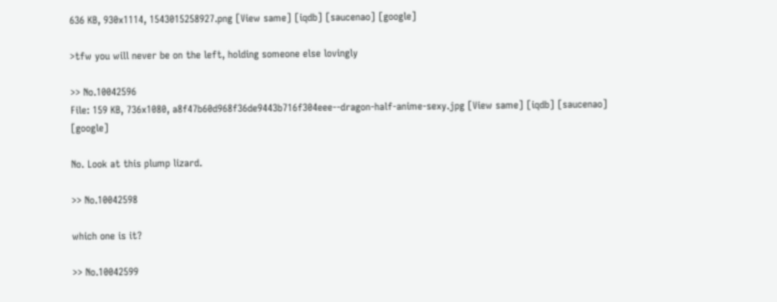636 KB, 930x1114, 1543015258927.png [View same] [iqdb] [saucenao] [google]

>tfw you will never be on the left, holding someone else lovingly

>> No.10042596
File: 159 KB, 736x1080, a8f47b60d968f36de9443b716f304eee--dragon-half-anime-sexy.jpg [View same] [iqdb] [saucenao] [google]

No. Look at this plump lizard.

>> No.10042598

which one is it?

>> No.10042599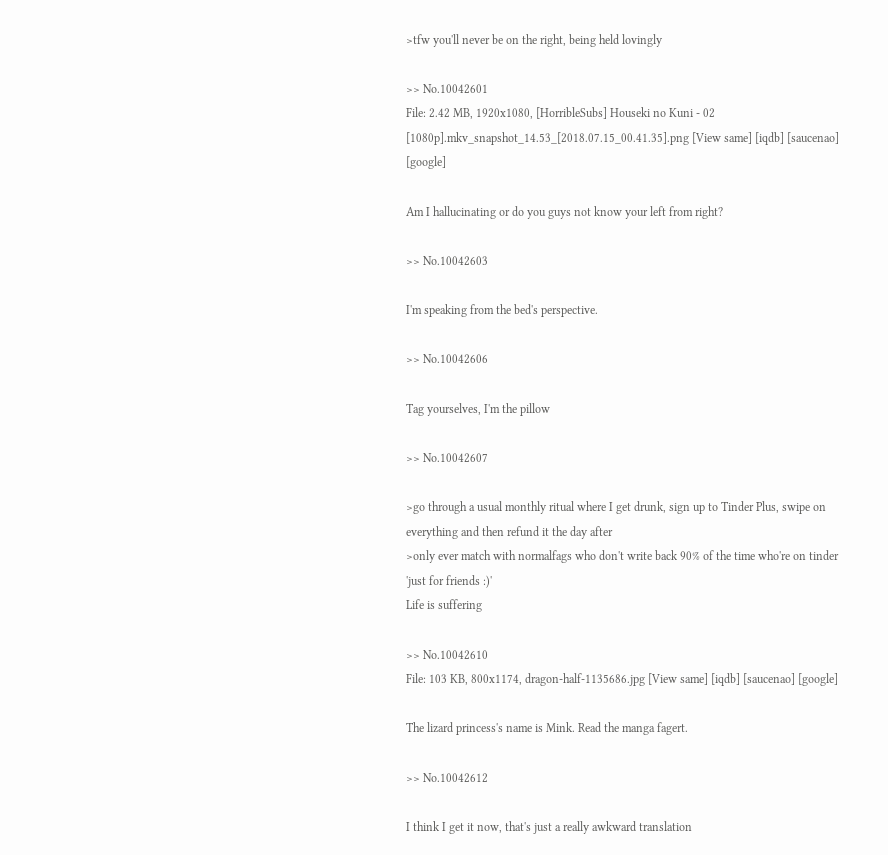>tfw you'll never be on the right, being held lovingly

>> No.10042601
File: 2.42 MB, 1920x1080, [HorribleSubs] Houseki no Kuni - 02 [1080p].mkv_snapshot_14.53_[2018.07.15_00.41.35].png [View same] [iqdb] [saucenao] [google]

Am I hallucinating or do you guys not know your left from right?

>> No.10042603

I'm speaking from the bed's perspective.

>> No.10042606

Tag yourselves, I'm the pillow

>> No.10042607

>go through a usual monthly ritual where I get drunk, sign up to Tinder Plus, swipe on everything and then refund it the day after
>only ever match with normalfags who don't write back 90% of the time who're on tinder 'just for friends :)'
Life is suffering

>> No.10042610
File: 103 KB, 800x1174, dragon-half-1135686.jpg [View same] [iqdb] [saucenao] [google]

The lizard princess's name is Mink. Read the manga fagert.

>> No.10042612

I think I get it now, that's just a really awkward translation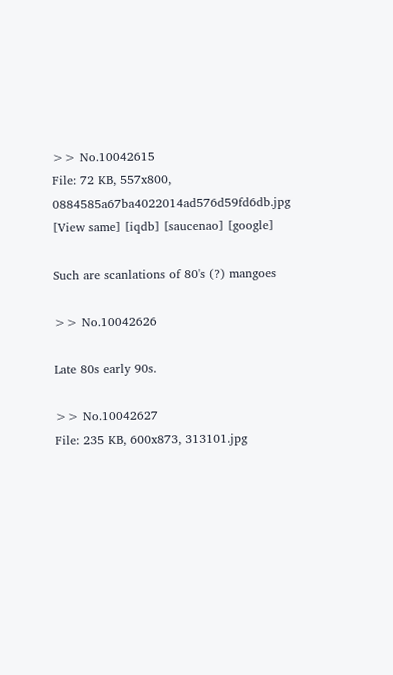>> No.10042615
File: 72 KB, 557x800, 0884585a67ba4022014ad576d59fd6db.jpg [View same] [iqdb] [saucenao] [google]

Such are scanlations of 80's (?) mangoes

>> No.10042626

Late 80s early 90s.

>> No.10042627
File: 235 KB, 600x873, 313101.jpg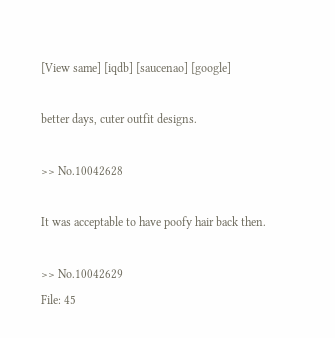[View same] [iqdb] [saucenao] [google]

better days, cuter outfit designs.

>> No.10042628

It was acceptable to have poofy hair back then.

>> No.10042629
File: 45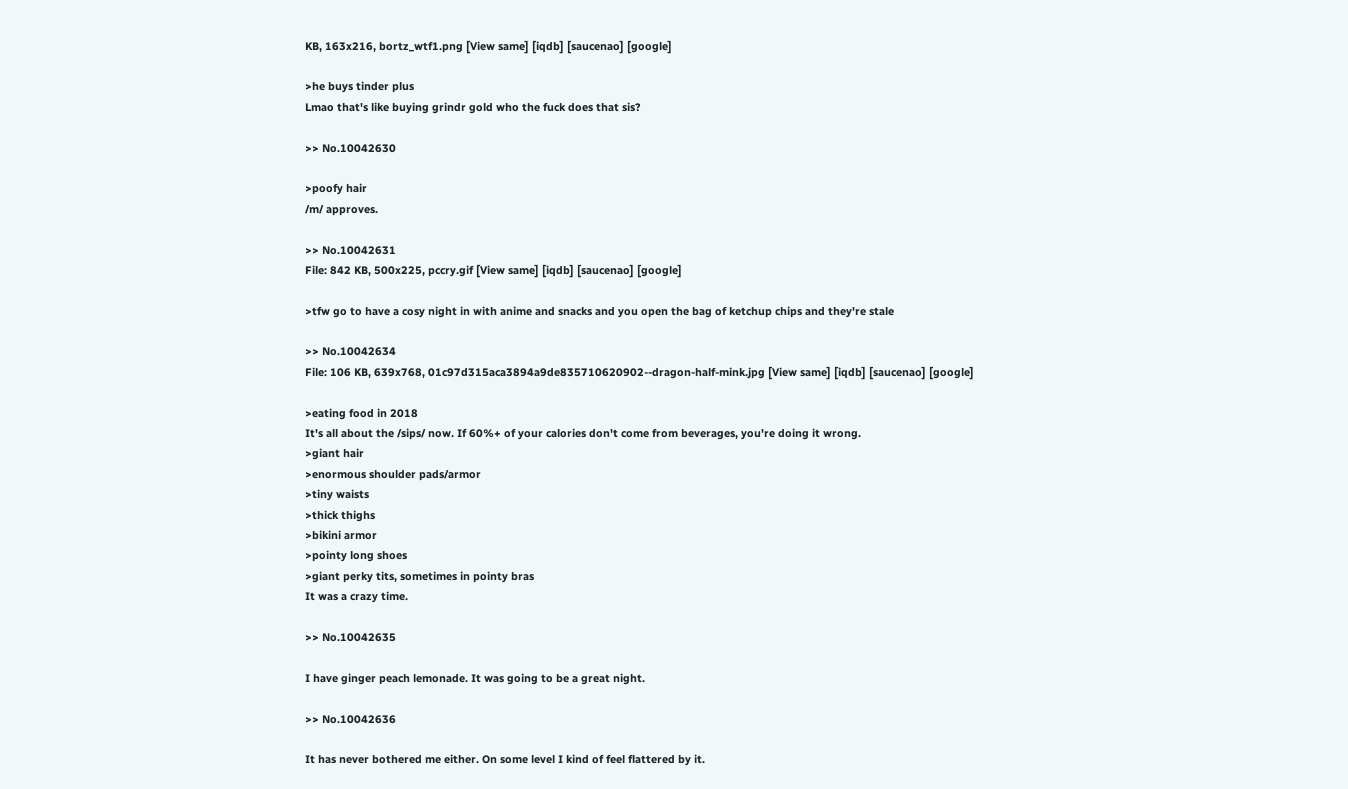KB, 163x216, bortz_wtf1.png [View same] [iqdb] [saucenao] [google]

>he buys tinder plus
Lmao that's like buying grindr gold who the fuck does that sis?

>> No.10042630

>poofy hair
/m/ approves.

>> No.10042631
File: 842 KB, 500x225, pccry.gif [View same] [iqdb] [saucenao] [google]

>tfw go to have a cosy night in with anime and snacks and you open the bag of ketchup chips and they're stale

>> No.10042634
File: 106 KB, 639x768, 01c97d315aca3894a9de835710620902--dragon-half-mink.jpg [View same] [iqdb] [saucenao] [google]

>eating food in 2018
It's all about the /sips/ now. If 60%+ of your calories don't come from beverages, you're doing it wrong.
>giant hair
>enormous shoulder pads/armor
>tiny waists
>thick thighs
>bikini armor
>pointy long shoes
>giant perky tits, sometimes in pointy bras
It was a crazy time.

>> No.10042635

I have ginger peach lemonade. It was going to be a great night.

>> No.10042636

It has never bothered me either. On some level I kind of feel flattered by it.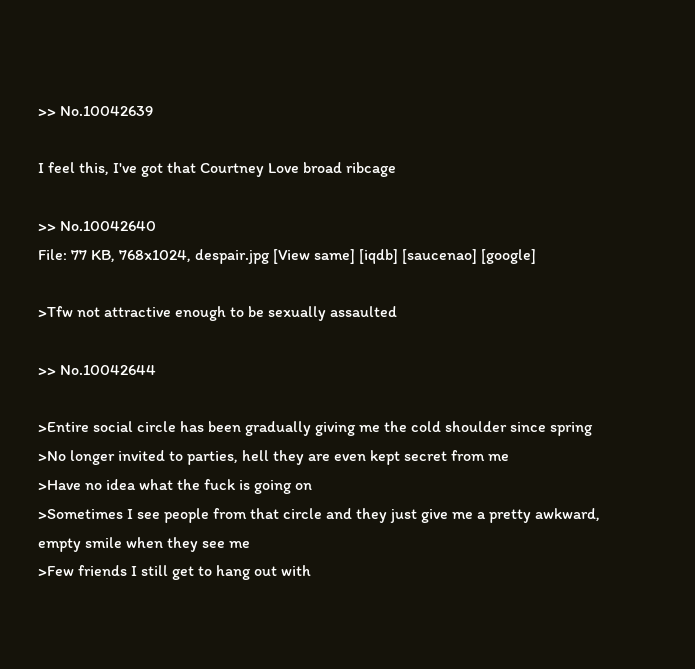>> No.10042639

I feel this, I've got that Courtney Love broad ribcage

>> No.10042640
File: 77 KB, 768x1024, despair.jpg [View same] [iqdb] [saucenao] [google]

>Tfw not attractive enough to be sexually assaulted

>> No.10042644

>Entire social circle has been gradually giving me the cold shoulder since spring
>No longer invited to parties, hell they are even kept secret from me
>Have no idea what the fuck is going on
>Sometimes I see people from that circle and they just give me a pretty awkward, empty smile when they see me
>Few friends I still get to hang out with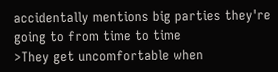accidentally mentions big parties they're going to from time to time
>They get uncomfortable when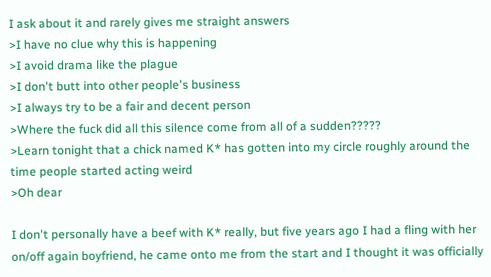I ask about it and rarely gives me straight answers
>I have no clue why this is happening
>I avoid drama like the plague
>I don't butt into other people's business
>I always try to be a fair and decent person
>Where the fuck did all this silence come from all of a sudden?????
>Learn tonight that a chick named K* has gotten into my circle roughly around the time people started acting weird
>Oh dear

I don't personally have a beef with K* really, but five years ago I had a fling with her on/off again boyfriend, he came onto me from the start and I thought it was officially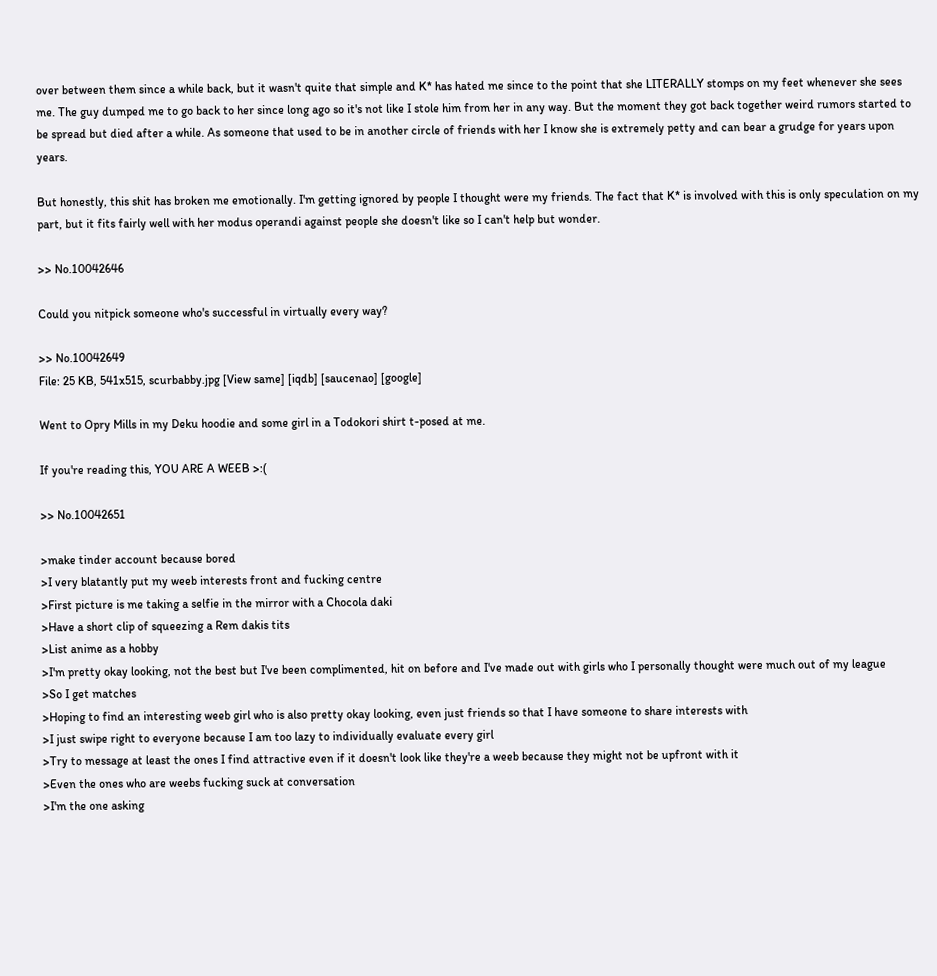over between them since a while back, but it wasn't quite that simple and K* has hated me since to the point that she LITERALLY stomps on my feet whenever she sees me. The guy dumped me to go back to her since long ago so it's not like I stole him from her in any way. But the moment they got back together weird rumors started to be spread but died after a while. As someone that used to be in another circle of friends with her I know she is extremely petty and can bear a grudge for years upon years.

But honestly, this shit has broken me emotionally. I'm getting ignored by people I thought were my friends. The fact that K* is involved with this is only speculation on my part, but it fits fairly well with her modus operandi against people she doesn't like so I can't help but wonder.

>> No.10042646

Could you nitpick someone who's successful in virtually every way?

>> No.10042649
File: 25 KB, 541x515, scurbabby.jpg [View same] [iqdb] [saucenao] [google]

Went to Opry Mills in my Deku hoodie and some girl in a Todokori shirt t-posed at me.

If you're reading this, YOU ARE A WEEB >:(

>> No.10042651

>make tinder account because bored
>I very blatantly put my weeb interests front and fucking centre
>First picture is me taking a selfie in the mirror with a Chocola daki
>Have a short clip of squeezing a Rem dakis tits
>List anime as a hobby
>I'm pretty okay looking, not the best but I've been complimented, hit on before and I've made out with girls who I personally thought were much out of my league
>So I get matches
>Hoping to find an interesting weeb girl who is also pretty okay looking, even just friends so that I have someone to share interests with
>I just swipe right to everyone because I am too lazy to individually evaluate every girl
>Try to message at least the ones I find attractive even if it doesn't look like they're a weeb because they might not be upfront with it
>Even the ones who are weebs fucking suck at conversation
>I'm the one asking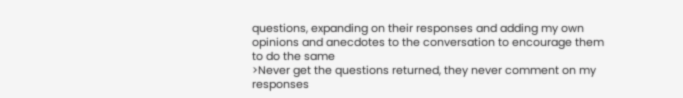questions, expanding on their responses and adding my own opinions and anecdotes to the conversation to encourage them to do the same
>Never get the questions returned, they never comment on my responses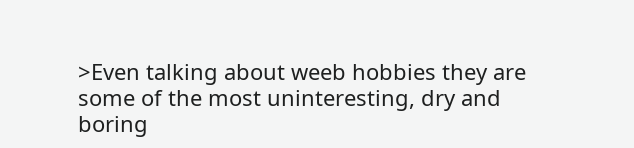>Even talking about weeb hobbies they are some of the most uninteresting, dry and boring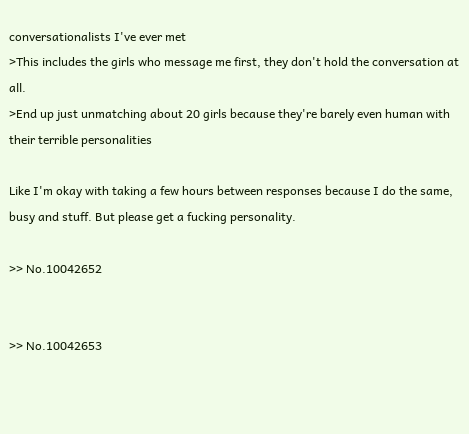conversationalists I've ever met
>This includes the girls who message me first, they don't hold the conversation at all.
>End up just unmatching about 20 girls because they're barely even human with their terrible personalities

Like I'm okay with taking a few hours between responses because I do the same, busy and stuff. But please get a fucking personality.

>> No.10042652


>> No.10042653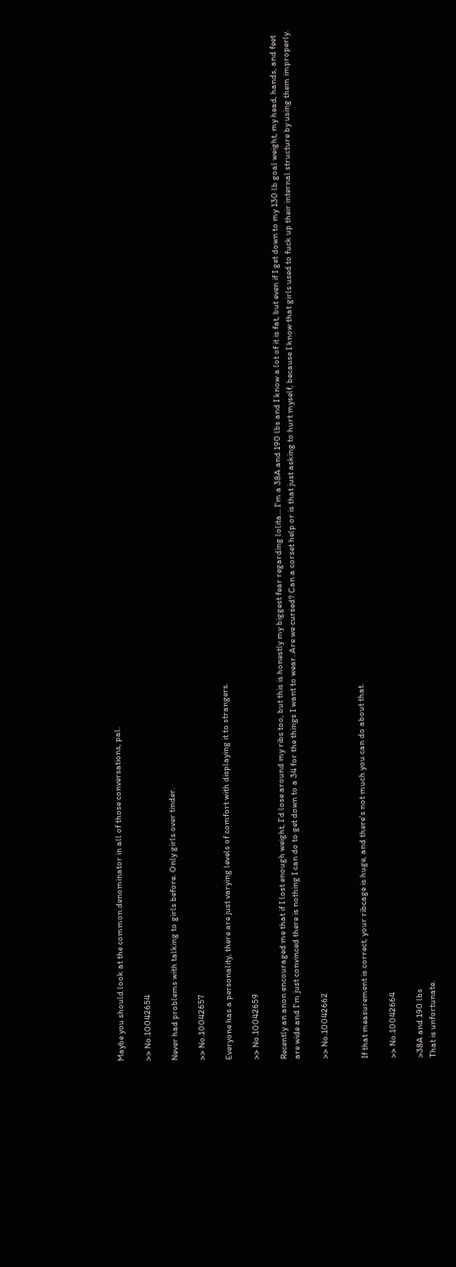Maybe you should look at the common denominator in all of those conversations, pal.

>> No.10042654

Never had problems with talking to girls before. Only girls over tinder.

>> No.10042657

Everyone has a personality, there are just varying levels of comfort with displaying it to strangers.

>> No.10042659

Recently an anon encouraged me that if I lost enough weight, I'd lose around my ribs too, but this is honestly my biggest fear regarding lolita... I'm a 38A and 190 lbs and I know a lot of it is fat, but even if I get down to my 130 lb goal weight, my head, hands, and feet are wide and I'm just convinced there is nothing I can do to get down to a 34 for the things I want to wear. Are we cursed? Can a corset help or is that just asking to hurt myself, because I know that girls used to fuck up their internal structure by using them improperly.

>> No.10042662


If that measurement is correct, your ribcage is huge, and there's not much you can do about that.

>> No.10042664

>38A and 190 lbs
That is unfortunate.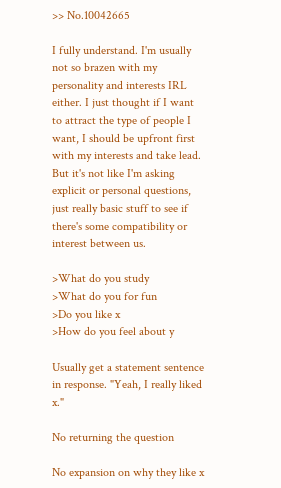>> No.10042665

I fully understand. I'm usually not so brazen with my personality and interests IRL either. I just thought if I want to attract the type of people I want, I should be upfront first with my interests and take lead. But it's not like I'm asking explicit or personal questions, just really basic stuff to see if there's some compatibility or interest between us.

>What do you study
>What do you for fun
>Do you like x
>How do you feel about y

Usually get a statement sentence in response. "Yeah, I really liked x."

No returning the question

No expansion on why they like x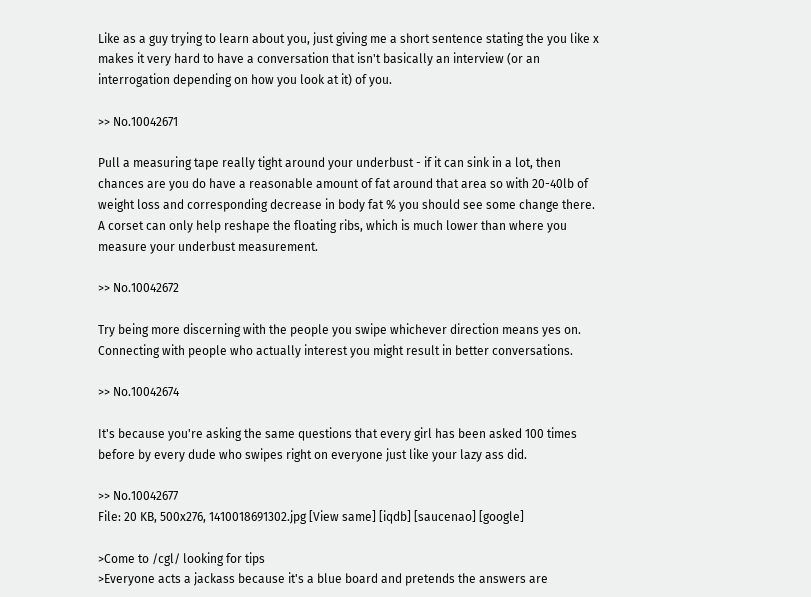Like as a guy trying to learn about you, just giving me a short sentence stating the you like x makes it very hard to have a conversation that isn't basically an interview (or an interrogation depending on how you look at it) of you.

>> No.10042671

Pull a measuring tape really tight around your underbust - if it can sink in a lot, then chances are you do have a reasonable amount of fat around that area so with 20-40lb of weight loss and corresponding decrease in body fat % you should see some change there. A corset can only help reshape the floating ribs, which is much lower than where you measure your underbust measurement.

>> No.10042672

Try being more discerning with the people you swipe whichever direction means yes on. Connecting with people who actually interest you might result in better conversations.

>> No.10042674

It's because you're asking the same questions that every girl has been asked 100 times before by every dude who swipes right on everyone just like your lazy ass did.

>> No.10042677
File: 20 KB, 500x276, 1410018691302.jpg [View same] [iqdb] [saucenao] [google]

>Come to /cgl/ looking for tips
>Everyone acts a jackass because it's a blue board and pretends the answers are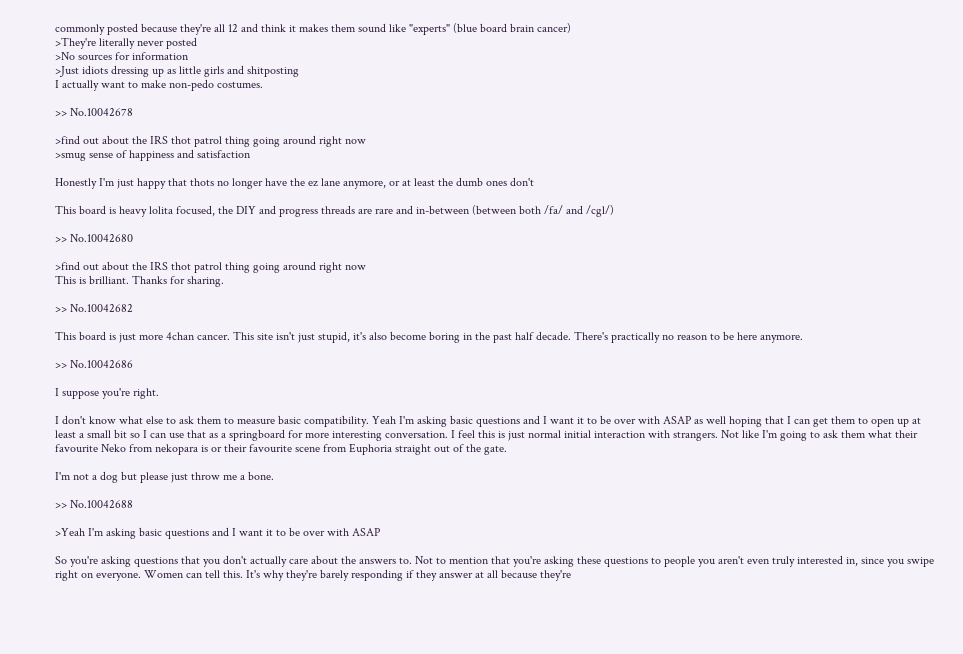commonly posted because they're all 12 and think it makes them sound like "experts" (blue board brain cancer)
>They're literally never posted
>No sources for information
>Just idiots dressing up as little girls and shitposting
I actually want to make non-pedo costumes.

>> No.10042678

>find out about the IRS thot patrol thing going around right now
>smug sense of happiness and satisfaction

Honestly I'm just happy that thots no longer have the ez lane anymore, or at least the dumb ones don't

This board is heavy lolita focused, the DIY and progress threads are rare and in-between (between both /fa/ and /cgl/)

>> No.10042680

>find out about the IRS thot patrol thing going around right now
This is brilliant. Thanks for sharing.

>> No.10042682

This board is just more 4chan cancer. This site isn't just stupid, it's also become boring in the past half decade. There's practically no reason to be here anymore.

>> No.10042686

I suppose you're right.

I don't know what else to ask them to measure basic compatibility. Yeah I'm asking basic questions and I want it to be over with ASAP as well hoping that I can get them to open up at least a small bit so I can use that as a springboard for more interesting conversation. I feel this is just normal initial interaction with strangers. Not like I'm going to ask them what their favourite Neko from nekopara is or their favourite scene from Euphoria straight out of the gate.

I'm not a dog but please just throw me a bone.

>> No.10042688

>Yeah I'm asking basic questions and I want it to be over with ASAP

So you're asking questions that you don't actually care about the answers to. Not to mention that you're asking these questions to people you aren't even truly interested in, since you swipe right on everyone. Women can tell this. It's why they're barely responding if they answer at all because they're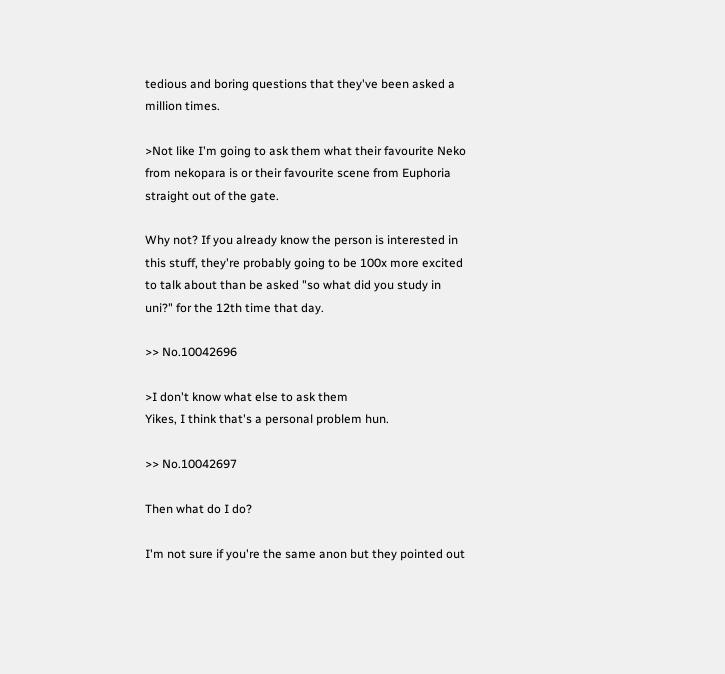tedious and boring questions that they've been asked a million times.

>Not like I'm going to ask them what their favourite Neko from nekopara is or their favourite scene from Euphoria straight out of the gate.

Why not? If you already know the person is interested in this stuff, they're probably going to be 100x more excited to talk about than be asked "so what did you study in uni?" for the 12th time that day.

>> No.10042696

>I don't know what else to ask them
Yikes, I think that's a personal problem hun.

>> No.10042697

Then what do I do?

I'm not sure if you're the same anon but they pointed out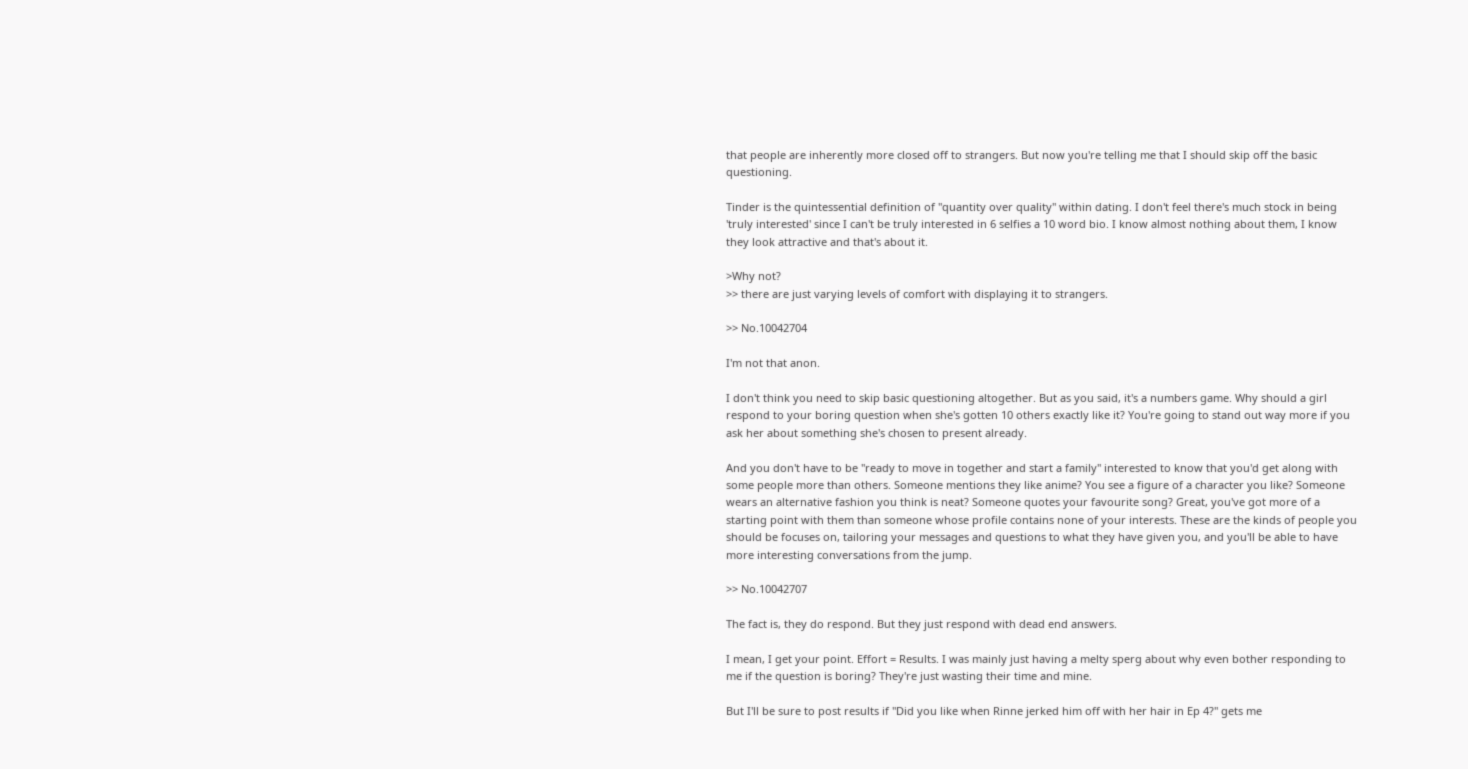that people are inherently more closed off to strangers. But now you're telling me that I should skip off the basic questioning.

Tinder is the quintessential definition of "quantity over quality" within dating. I don't feel there's much stock in being 'truly interested' since I can't be truly interested in 6 selfies a 10 word bio. I know almost nothing about them, I know they look attractive and that's about it.

>Why not?
>> there are just varying levels of comfort with displaying it to strangers.

>> No.10042704

I'm not that anon.

I don't think you need to skip basic questioning altogether. But as you said, it's a numbers game. Why should a girl respond to your boring question when she's gotten 10 others exactly like it? You're going to stand out way more if you ask her about something she's chosen to present already.

And you don't have to be "ready to move in together and start a family" interested to know that you'd get along with some people more than others. Someone mentions they like anime? You see a figure of a character you like? Someone wears an alternative fashion you think is neat? Someone quotes your favourite song? Great, you've got more of a starting point with them than someone whose profile contains none of your interests. These are the kinds of people you should be focuses on, tailoring your messages and questions to what they have given you, and you'll be able to have more interesting conversations from the jump.

>> No.10042707

The fact is, they do respond. But they just respond with dead end answers.

I mean, I get your point. Effort = Results. I was mainly just having a melty sperg about why even bother responding to me if the question is boring? They're just wasting their time and mine.

But I'll be sure to post results if "Did you like when Rinne jerked him off with her hair in Ep 4?" gets me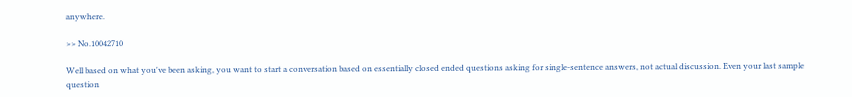anywhere.

>> No.10042710

Well based on what you've been asking, you want to start a conversation based on essentially closed ended questions asking for single-sentence answers, not actual discussion. Even your last sample question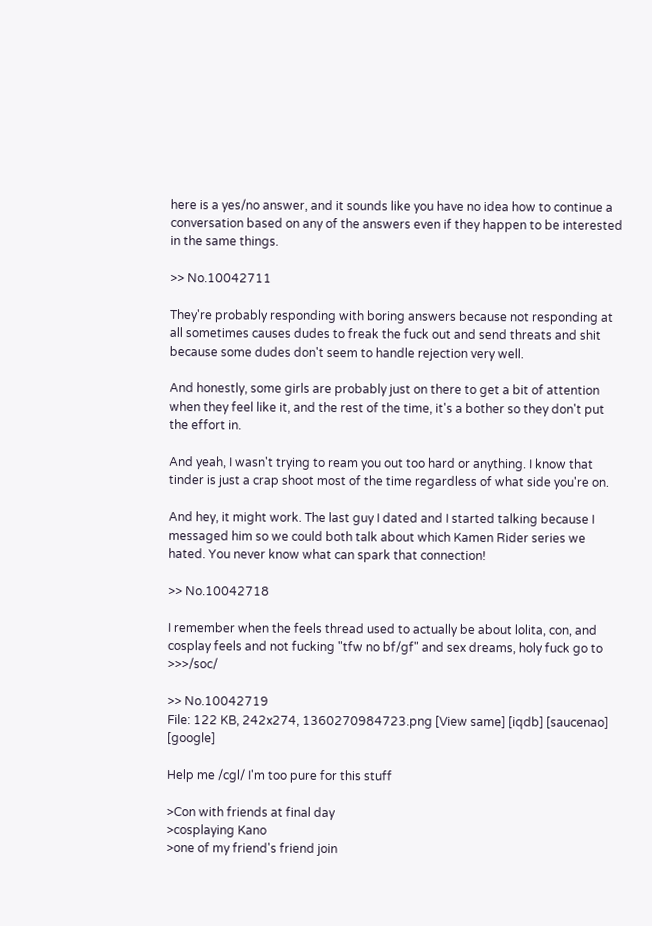here is a yes/no answer, and it sounds like you have no idea how to continue a conversation based on any of the answers even if they happen to be interested in the same things.

>> No.10042711

They're probably responding with boring answers because not responding at all sometimes causes dudes to freak the fuck out and send threats and shit because some dudes don't seem to handle rejection very well.

And honestly, some girls are probably just on there to get a bit of attention when they feel like it, and the rest of the time, it's a bother so they don't put the effort in.

And yeah, I wasn't trying to ream you out too hard or anything. I know that tinder is just a crap shoot most of the time regardless of what side you're on.

And hey, it might work. The last guy I dated and I started talking because I messaged him so we could both talk about which Kamen Rider series we hated. You never know what can spark that connection!

>> No.10042718

I remember when the feels thread used to actually be about lolita, con, and cosplay feels and not fucking "tfw no bf/gf" and sex dreams, holy fuck go to >>>/soc/

>> No.10042719
File: 122 KB, 242x274, 1360270984723.png [View same] [iqdb] [saucenao] [google]

Help me /cgl/ I'm too pure for this stuff

>Con with friends at final day
>cosplaying Kano
>one of my friend's friend join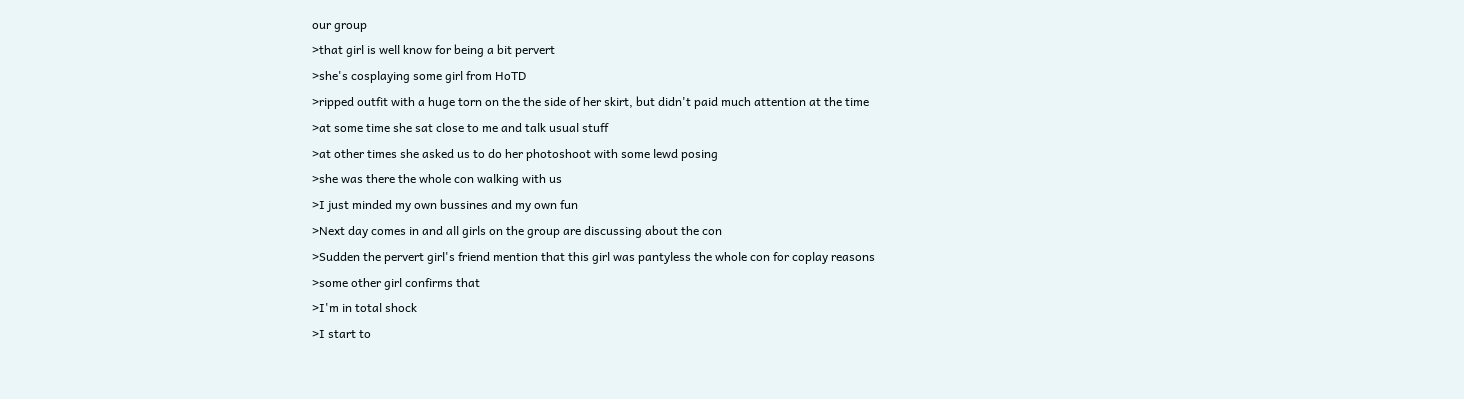our group
>that girl is well know for being a bit pervert
>she's cosplaying some girl from HoTD
>ripped outfit with a huge torn on the the side of her skirt, but didn't paid much attention at the time
>at some time she sat close to me and talk usual stuff
>at other times she asked us to do her photoshoot with some lewd posing
>she was there the whole con walking with us
>I just minded my own bussines and my own fun
>Next day comes in and all girls on the group are discussing about the con
>Sudden the pervert girl's friend mention that this girl was pantyless the whole con for coplay reasons
>some other girl confirms that
>I'm in total shock
>I start to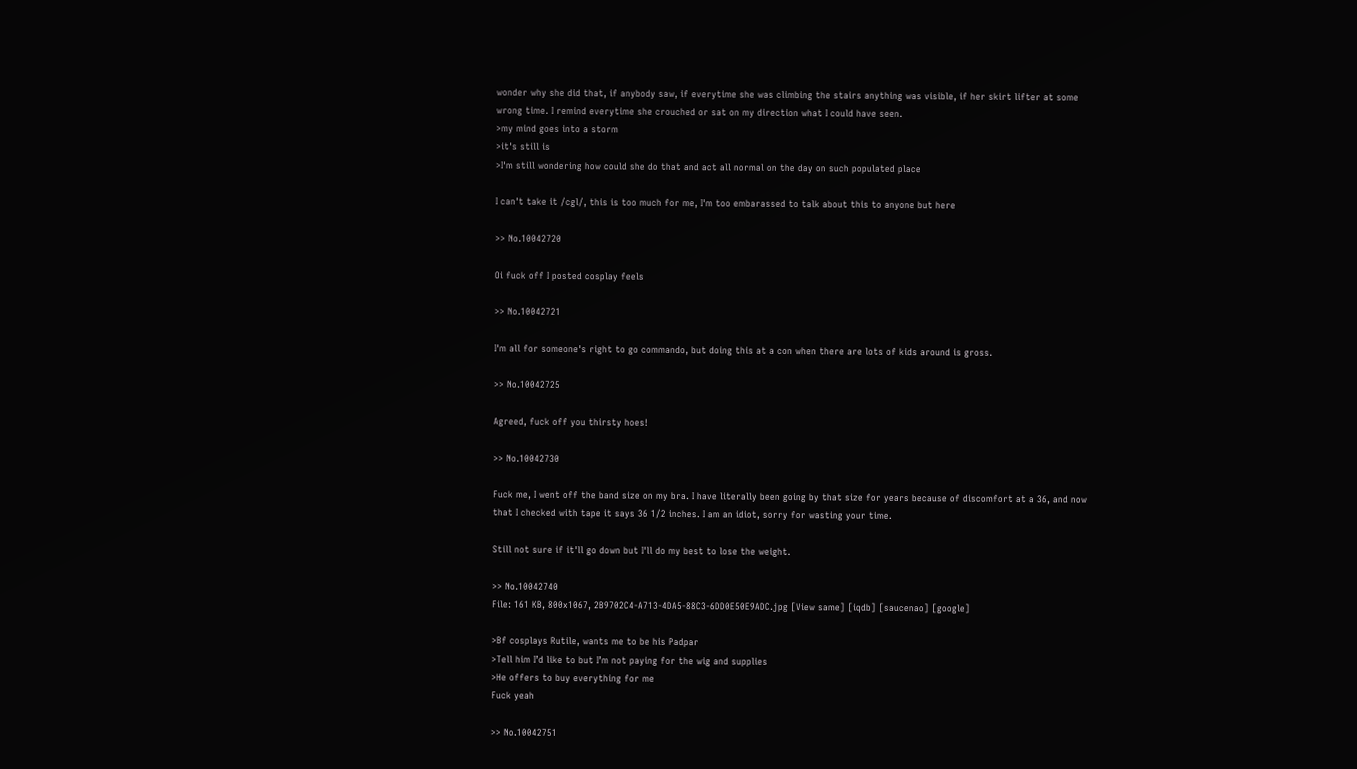wonder why she did that, if anybody saw, if everytime she was climbing the stairs anything was visible, if her skirt lifter at some wrong time. I remind everytime she crouched or sat on my direction what I could have seen.
>my mind goes into a storm
>it's still is
>I'm still wondering how could she do that and act all normal on the day on such populated place

I can't take it /cgl/, this is too much for me, I'm too embarassed to talk about this to anyone but here

>> No.10042720

Oi fuck off I posted cosplay feels

>> No.10042721

I'm all for someone's right to go commando, but doing this at a con when there are lots of kids around is gross.

>> No.10042725

Agreed, fuck off you thirsty hoes!

>> No.10042730

Fuck me, I went off the band size on my bra. I have literally been going by that size for years because of discomfort at a 36, and now that I checked with tape it says 36 1/2 inches. I am an idiot, sorry for wasting your time.

Still not sure if it'll go down but I'll do my best to lose the weight.

>> No.10042740
File: 161 KB, 800x1067, 2B9702C4-A713-4DA5-88C3-6DD0E50E9ADC.jpg [View same] [iqdb] [saucenao] [google]

>Bf cosplays Rutile, wants me to be his Padpar
>Tell him I’d like to but I’m not paying for the wig and supplies
>He offers to buy everything for me
Fuck yeah

>> No.10042751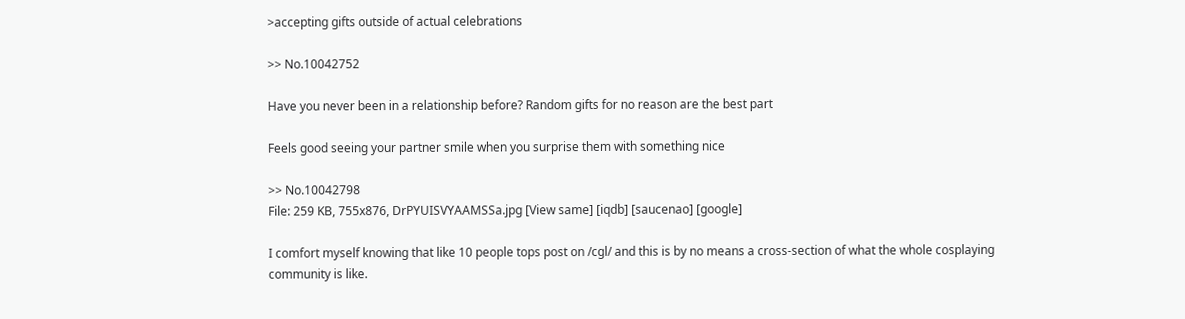>accepting gifts outside of actual celebrations

>> No.10042752

Have you never been in a relationship before? Random gifts for no reason are the best part

Feels good seeing your partner smile when you surprise them with something nice

>> No.10042798
File: 259 KB, 755x876, DrPYUISVYAAMSSa.jpg [View same] [iqdb] [saucenao] [google]

I comfort myself knowing that like 10 people tops post on /cgl/ and this is by no means a cross-section of what the whole cosplaying community is like.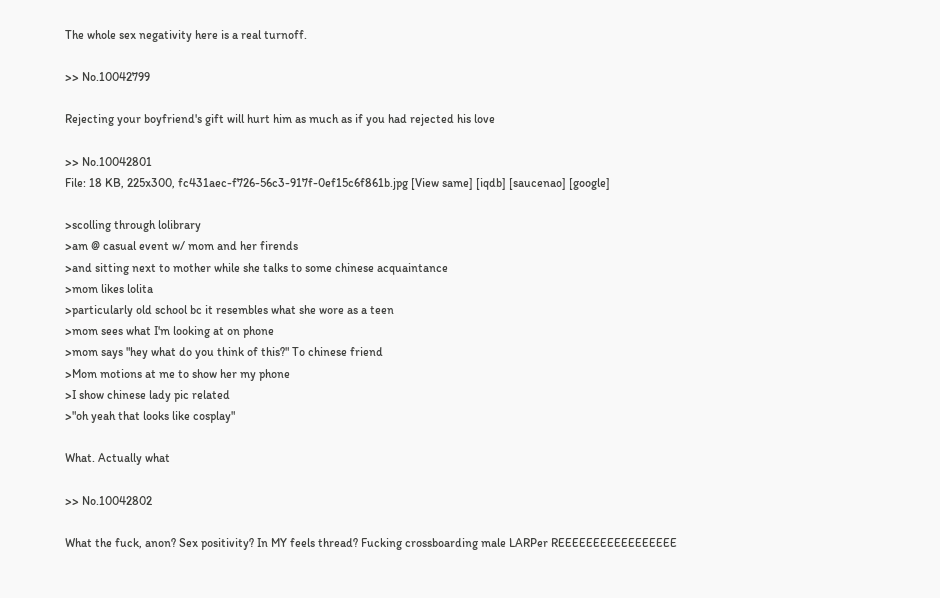The whole sex negativity here is a real turnoff.

>> No.10042799

Rejecting your boyfriend's gift will hurt him as much as if you had rejected his love

>> No.10042801
File: 18 KB, 225x300, fc431aec-f726-56c3-917f-0ef15c6f861b.jpg [View same] [iqdb] [saucenao] [google]

>scolling through lolibrary
>am @ casual event w/ mom and her firends
>and sitting next to mother while she talks to some chinese acquaintance
>mom likes lolita
>particularly old school bc it resembles what she wore as a teen
>mom sees what I'm looking at on phone
>mom says "hey what do you think of this?" To chinese friend
>Mom motions at me to show her my phone
>I show chinese lady pic related
>"oh yeah that looks like cosplay"

What. Actually what

>> No.10042802

What the fuck, anon? Sex positivity? In MY feels thread? Fucking crossboarding male LARPer REEEEEEEEEEEEEEEEE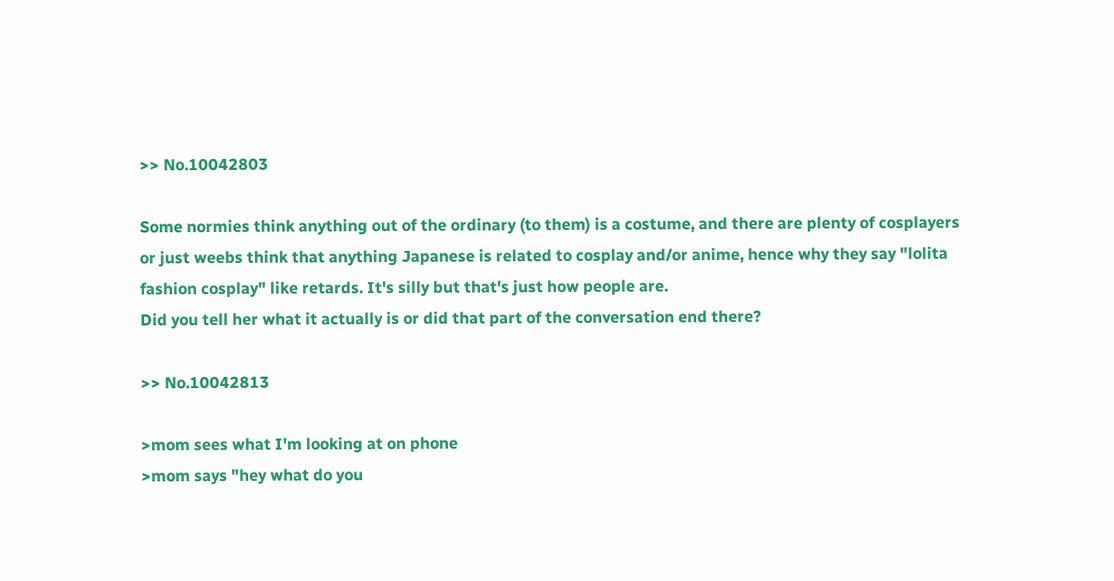>> No.10042803

Some normies think anything out of the ordinary (to them) is a costume, and there are plenty of cosplayers or just weebs think that anything Japanese is related to cosplay and/or anime, hence why they say "lolita fashion cosplay" like retards. It's silly but that's just how people are.
Did you tell her what it actually is or did that part of the conversation end there?

>> No.10042813

>mom sees what I'm looking at on phone
>mom says "hey what do you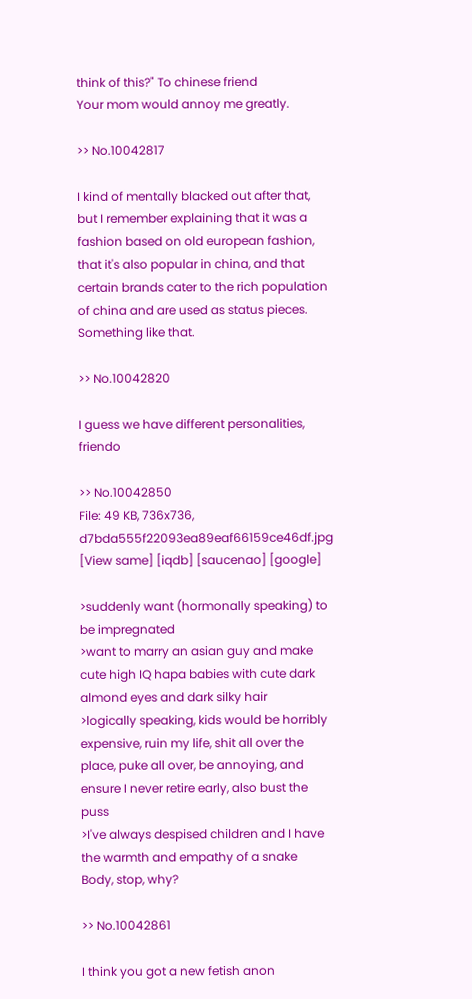think of this?" To chinese friend
Your mom would annoy me greatly.

>> No.10042817

I kind of mentally blacked out after that, but I remember explaining that it was a fashion based on old european fashion, that it's also popular in china, and that certain brands cater to the rich population of china and are used as status pieces. Something like that.

>> No.10042820

I guess we have different personalities, friendo

>> No.10042850
File: 49 KB, 736x736, d7bda555f22093ea89eaf66159ce46df.jpg [View same] [iqdb] [saucenao] [google]

>suddenly want (hormonally speaking) to be impregnated
>want to marry an asian guy and make cute high IQ hapa babies with cute dark almond eyes and dark silky hair
>logically speaking, kids would be horribly expensive, ruin my life, shit all over the place, puke all over, be annoying, and ensure I never retire early, also bust the puss
>I've always despised children and I have the warmth and empathy of a snake
Body, stop, why?

>> No.10042861

I think you got a new fetish anon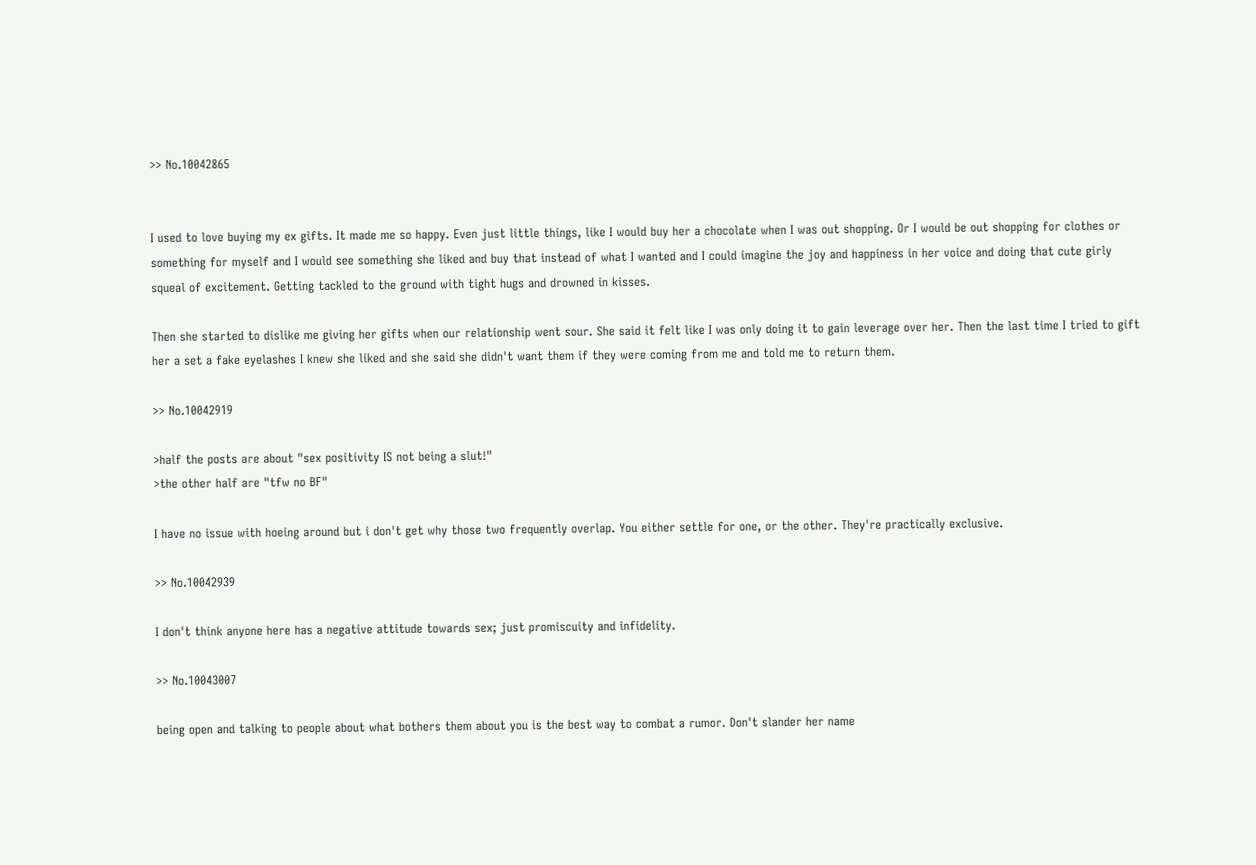>> No.10042865


I used to love buying my ex gifts. It made me so happy. Even just little things, like I would buy her a chocolate when I was out shopping. Or I would be out shopping for clothes or something for myself and I would see something she liked and buy that instead of what I wanted and I could imagine the joy and happiness in her voice and doing that cute girly squeal of excitement. Getting tackled to the ground with tight hugs and drowned in kisses.

Then she started to dislike me giving her gifts when our relationship went sour. She said it felt like I was only doing it to gain leverage over her. Then the last time I tried to gift her a set a fake eyelashes I knew she liked and she said she didn't want them if they were coming from me and told me to return them.

>> No.10042919

>half the posts are about "sex positivity IS not being a slut!"
>the other half are "tfw no BF"

I have no issue with hoeing around but i don't get why those two frequently overlap. You either settle for one, or the other. They're practically exclusive.

>> No.10042939

I don't think anyone here has a negative attitude towards sex; just promiscuity and infidelity.

>> No.10043007

being open and talking to people about what bothers them about you is the best way to combat a rumor. Don't slander her name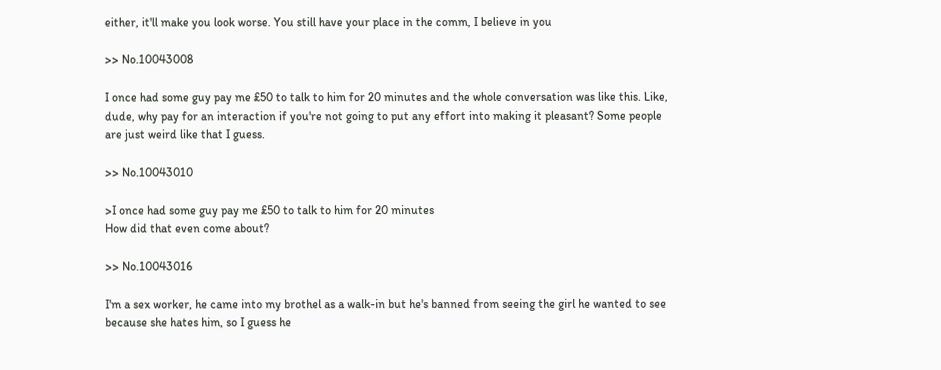either, it'll make you look worse. You still have your place in the comm, I believe in you

>> No.10043008

I once had some guy pay me £50 to talk to him for 20 minutes and the whole conversation was like this. Like, dude, why pay for an interaction if you're not going to put any effort into making it pleasant? Some people are just weird like that I guess.

>> No.10043010

>I once had some guy pay me £50 to talk to him for 20 minutes
How did that even come about?

>> No.10043016

I'm a sex worker, he came into my brothel as a walk-in but he's banned from seeing the girl he wanted to see because she hates him, so I guess he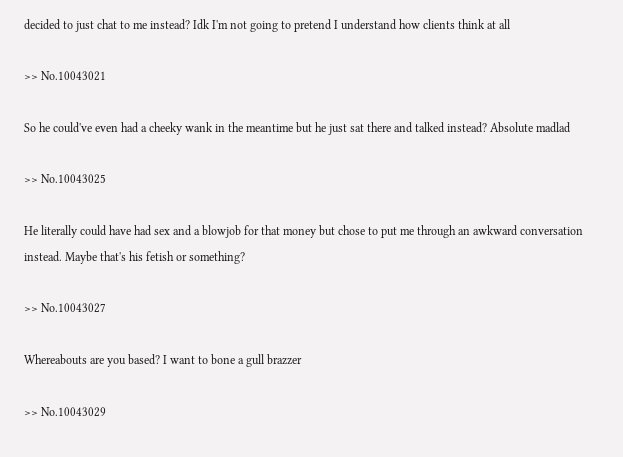decided to just chat to me instead? Idk I'm not going to pretend I understand how clients think at all

>> No.10043021

So he could've even had a cheeky wank in the meantime but he just sat there and talked instead? Absolute madlad

>> No.10043025

He literally could have had sex and a blowjob for that money but chose to put me through an awkward conversation instead. Maybe that's his fetish or something?

>> No.10043027

Whereabouts are you based? I want to bone a gull brazzer

>> No.10043029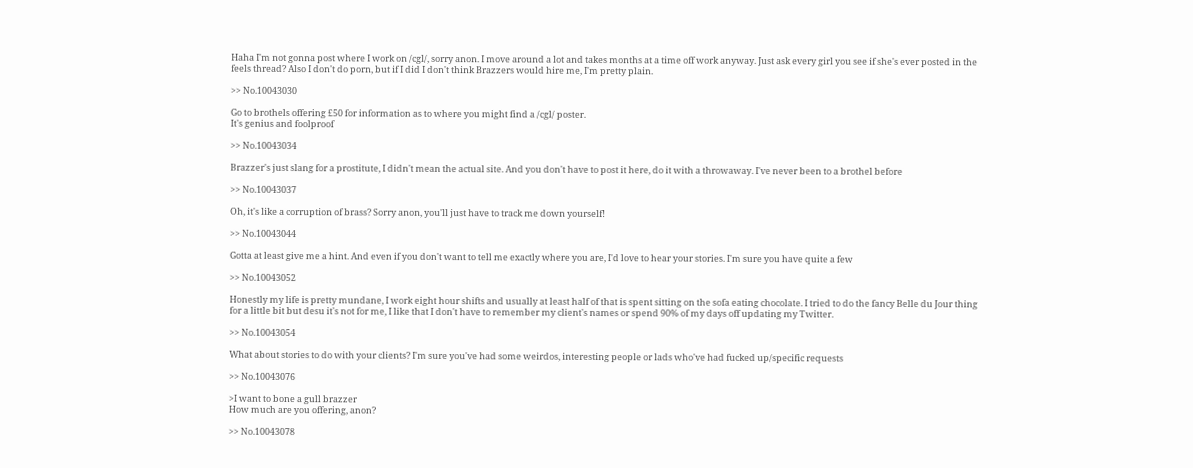Haha I'm not gonna post where I work on /cgl/, sorry anon. I move around a lot and takes months at a time off work anyway. Just ask every girl you see if she's ever posted in the feels thread? Also I don't do porn, but if I did I don't think Brazzers would hire me, I'm pretty plain.

>> No.10043030

Go to brothels offering £50 for information as to where you might find a /cgl/ poster.
It's genius and foolproof

>> No.10043034

Brazzer's just slang for a prostitute, I didn't mean the actual site. And you don't have to post it here, do it with a throwaway. I've never been to a brothel before

>> No.10043037

Oh, it's like a corruption of brass? Sorry anon, you'll just have to track me down yourself!

>> No.10043044

Gotta at least give me a hint. And even if you don't want to tell me exactly where you are, I'd love to hear your stories. I'm sure you have quite a few

>> No.10043052

Honestly my life is pretty mundane, I work eight hour shifts and usually at least half of that is spent sitting on the sofa eating chocolate. I tried to do the fancy Belle du Jour thing for a little bit but desu it's not for me, I like that I don't have to remember my client's names or spend 90% of my days off updating my Twitter.

>> No.10043054

What about stories to do with your clients? I'm sure you've had some weirdos, interesting people or lads who've had fucked up/specific requests

>> No.10043076

>I want to bone a gull brazzer
How much are you offering, anon?

>> No.10043078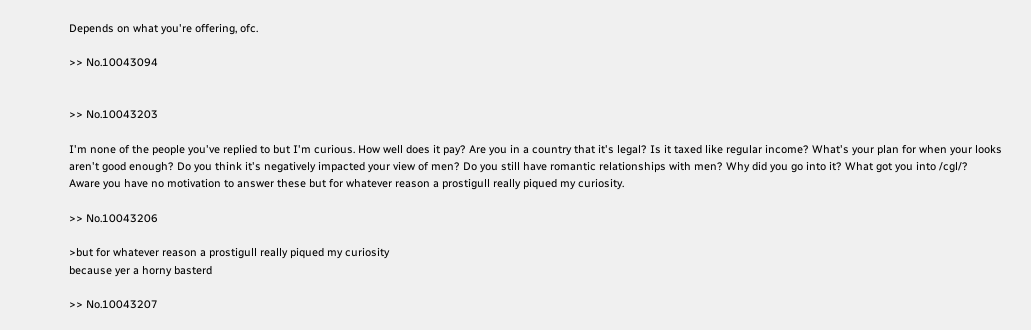Depends on what you're offering, ofc.

>> No.10043094


>> No.10043203

I'm none of the people you've replied to but I'm curious. How well does it pay? Are you in a country that it's legal? Is it taxed like regular income? What's your plan for when your looks aren't good enough? Do you think it's negatively impacted your view of men? Do you still have romantic relationships with men? Why did you go into it? What got you into /cgl/?
Aware you have no motivation to answer these but for whatever reason a prostigull really piqued my curiosity.

>> No.10043206

>but for whatever reason a prostigull really piqued my curiosity
because yer a horny basterd

>> No.10043207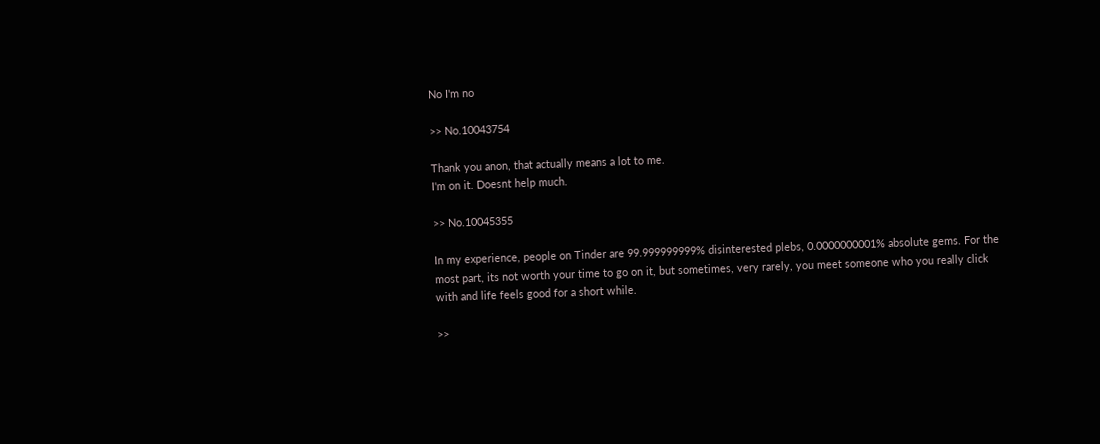No I'm no

>> No.10043754

Thank you anon, that actually means a lot to me.
I'm on it. Doesnt help much.

>> No.10045355

In my experience, people on Tinder are 99.999999999% disinterested plebs, 0.0000000001% absolute gems. For the most part, its not worth your time to go on it, but sometimes, very rarely, you meet someone who you really click with and life feels good for a short while.

>>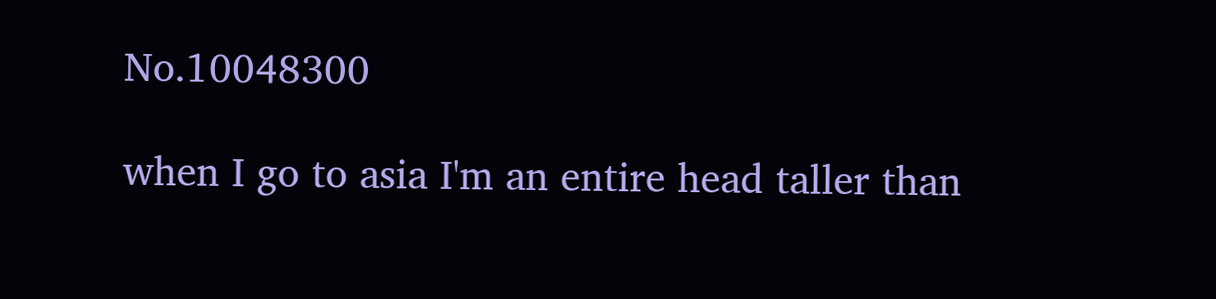No.10048300

when I go to asia I'm an entire head taller than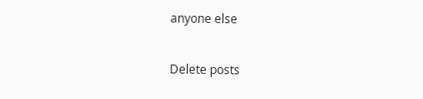anyone else

Delete posts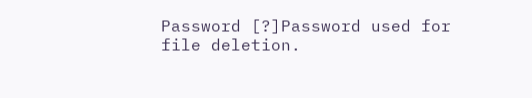Password [?]Password used for file deletion.